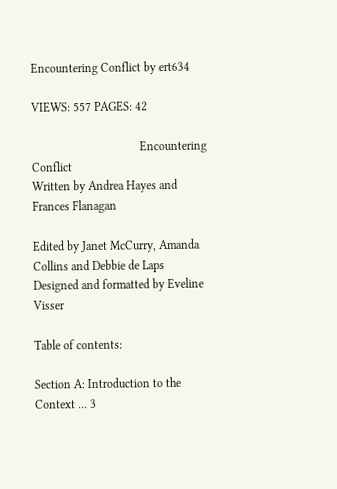Encountering Conflict by ert634

VIEWS: 557 PAGES: 42

                                    Encountering Conflict
Written by Andrea Hayes and Frances Flanagan

Edited by Janet McCurry, Amanda Collins and Debbie de Laps
Designed and formatted by Eveline Visser

Table of contents:

Section A: Introduction to the Context ... 3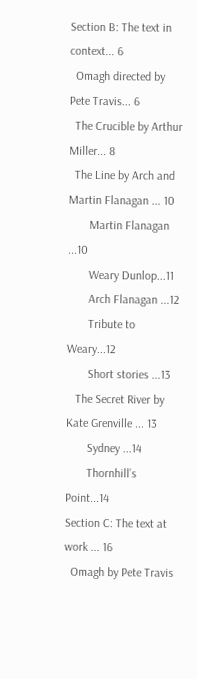Section B: The text in context... 6
  Omagh directed by Pete Travis... 6
  The Crucible by Arthur Miller... 8
  The Line by Arch and Martin Flanagan ... 10
       Martin Flanagan ...10
       Weary Dunlop...11
       Arch Flanagan ...12
       Tribute to Weary...12
       Short stories ...13
   The Secret River by Kate Grenville ... 13
       Sydney ...14
       Thornhill’s Point...14
Section C: The text at work ... 16
  Omagh by Pete Travis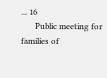... 16
       Public meeting for families of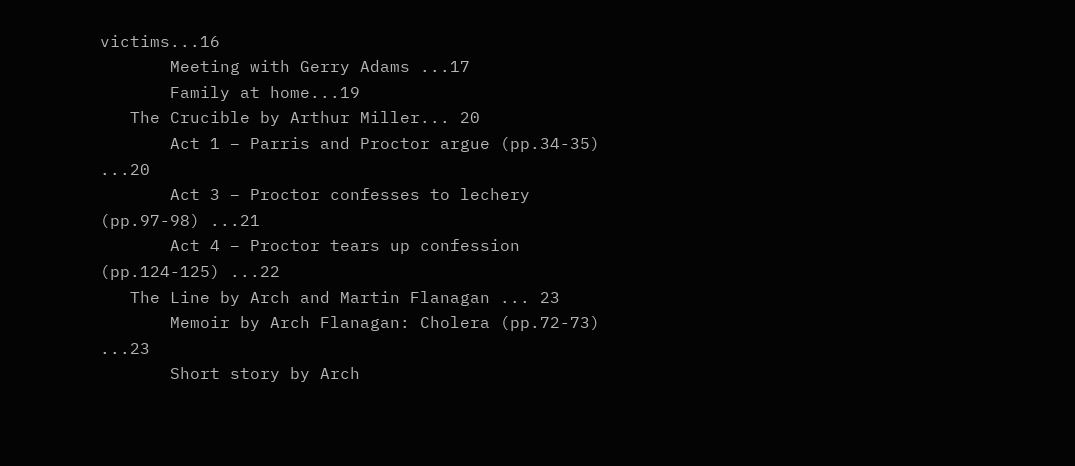victims...16
       Meeting with Gerry Adams ...17
       Family at home...19
   The Crucible by Arthur Miller... 20
       Act 1 – Parris and Proctor argue (pp.34-35) ...20
       Act 3 – Proctor confesses to lechery (pp.97-98) ...21
       Act 4 – Proctor tears up confession (pp.124-125) ...22
   The Line by Arch and Martin Flanagan ... 23
       Memoir by Arch Flanagan: Cholera (pp.72-73) ...23
       Short story by Arch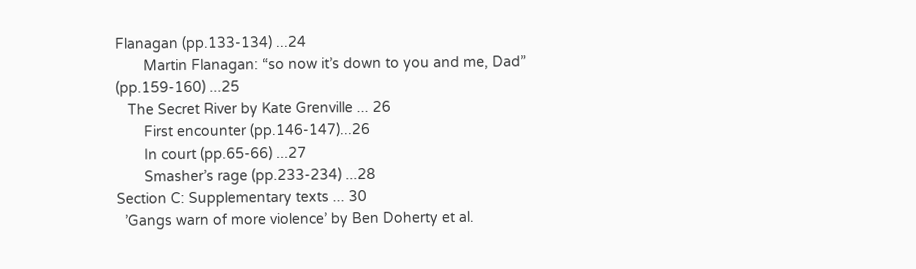Flanagan (pp.133-134) ...24
       Martin Flanagan: “so now it’s down to you and me, Dad” (pp.159-160) ...25
   The Secret River by Kate Grenville ... 26
       First encounter (pp.146-147)...26
       In court (pp.65-66) ...27
       Smasher’s rage (pp.233-234) ...28
Section C: Supplementary texts ... 30
  ’Gangs warn of more violence’ by Ben Doherty et al.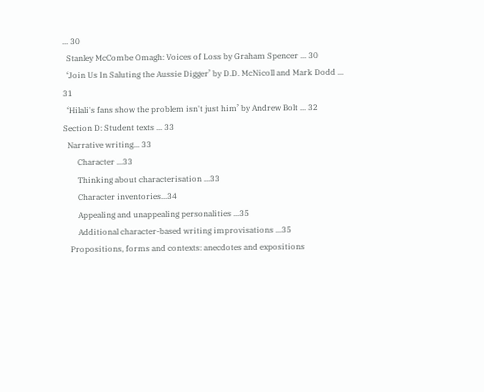... 30
  Stanley McCombe Omagh: Voices of Loss by Graham Spencer ... 30
  ‘Join Us In Saluting the Aussie Digger’ by D.D. McNicoll and Mark Dodd ... 31
  ‘Hilali's fans show the problem isn't just him’ by Andrew Bolt ... 32
Section D: Student texts ... 33
  Narrative writing... 33
       Character ...33
       Thinking about characterisation ...33
       Character inventories...34
       Appealing and unappealing personalities ...35
       Additional character-based writing improvisations ...35
   Propositions, forms and contexts: anecdotes and expositions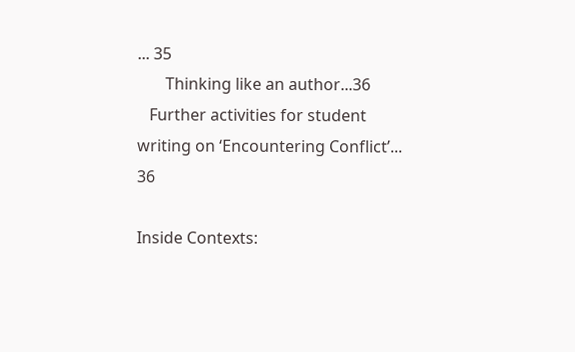... 35
       Thinking like an author...36
   Further activities for student writing on ‘Encountering Conflict’... 36

Inside Contexts: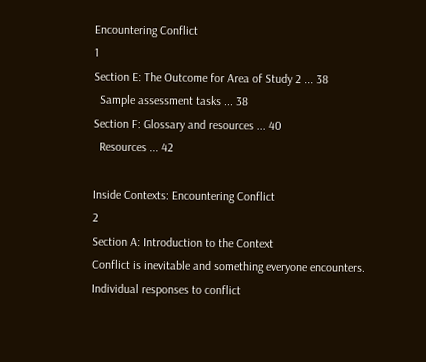Encountering Conflict                                                                                                                        1
Section E: The Outcome for Area of Study 2 ... 38
  Sample assessment tasks ... 38
Section F: Glossary and resources ... 40
  Resources ... 42

Inside Contexts: Encountering Conflict                                                                                            2
Section A: Introduction to the Context
Conflict is inevitable and something everyone encounters. Individual responses to conflict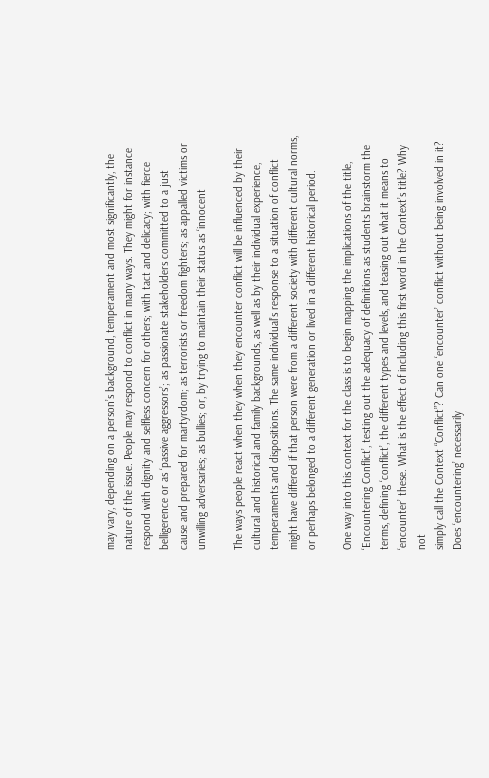may vary, depending on a person’s background, temperament and most significantly, the
nature of the issue. People may respond to conflict in many ways. They might for instance
respond with dignity and selfless concern for others; with tact and delicacy; with fierce
belligerence or as ‘passive aggressors’; as passionate stakeholders committed to a just
cause and prepared for martyrdom; as terrorists or freedom fighters; as appalled victims or
unwilling adversaries; as bullies; or, by trying to maintain their status as ‘innocent

The ways people react when they when they encounter conflict will be influenced by their
cultural and historical and family backgrounds, as well as by their individual experience,
temperaments and dispositions. The same individual’s response to a situation of conflict
might have differed if that person were from a different society with different cultural norms,
or perhaps belonged to a different generation or lived in a different historical period.

One way into this context for the class is to begin mapping the implications of the title,
‘Encountering Conflict’, testing out the adequacy of definitions as students brainstorm the
terms, defining ‘conflict’, the different types and levels, and teasing out what it means to
‘encounter’ these. What is the effect of including this first word in the Context’s title? Why not
simply call the Context “Conflict”? Can one ‘encounter’ conflict without being involved in it?
Does ‘encountering’ necessarily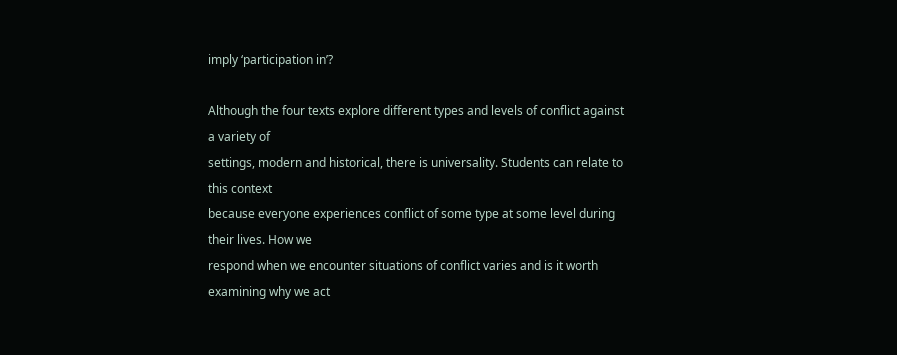imply ‘participation in’?

Although the four texts explore different types and levels of conflict against a variety of
settings, modern and historical, there is universality. Students can relate to this context
because everyone experiences conflict of some type at some level during their lives. How we
respond when we encounter situations of conflict varies and is it worth examining why we act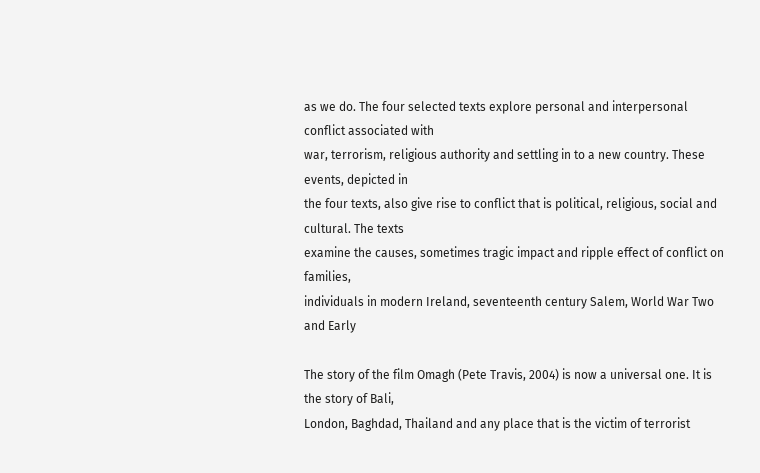as we do. The four selected texts explore personal and interpersonal conflict associated with
war, terrorism, religious authority and settling in to a new country. These events, depicted in
the four texts, also give rise to conflict that is political, religious, social and cultural. The texts
examine the causes, sometimes tragic impact and ripple effect of conflict on families,
individuals in modern Ireland, seventeenth century Salem, World War Two and Early

The story of the film Omagh (Pete Travis, 2004) is now a universal one. It is the story of Bali,
London, Baghdad, Thailand and any place that is the victim of terrorist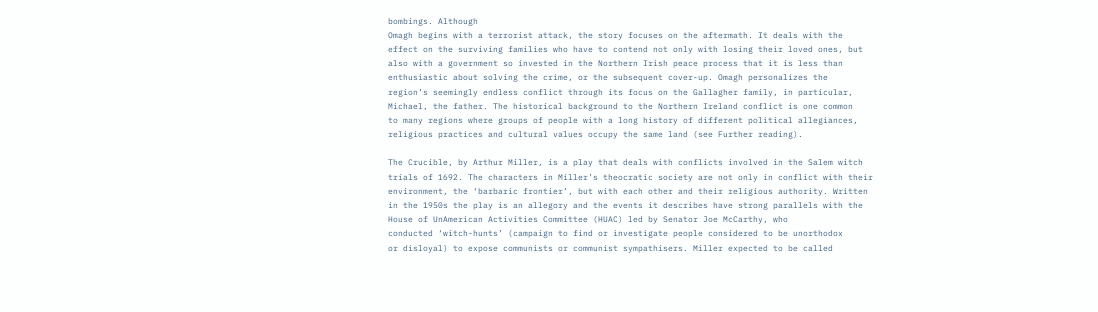bombings. Although
Omagh begins with a terrorist attack, the story focuses on the aftermath. It deals with the
effect on the surviving families who have to contend not only with losing their loved ones, but
also with a government so invested in the Northern Irish peace process that it is less than
enthusiastic about solving the crime, or the subsequent cover-up. Omagh personalizes the
region’s seemingly endless conflict through its focus on the Gallagher family, in particular,
Michael, the father. The historical background to the Northern Ireland conflict is one common
to many regions where groups of people with a long history of different political allegiances,
religious practices and cultural values occupy the same land (see Further reading).

The Crucible, by Arthur Miller, is a play that deals with conflicts involved in the Salem witch
trials of 1692. The characters in Miller’s theocratic society are not only in conflict with their
environment, the ‘barbaric frontier’, but with each other and their religious authority. Written
in the 1950s the play is an allegory and the events it describes have strong parallels with the
House of UnAmerican Activities Committee (HUAC) led by Senator Joe McCarthy, who
conducted ‘witch-hunts’ (campaign to find or investigate people considered to be unorthodox
or disloyal) to expose communists or communist sympathisers. Miller expected to be called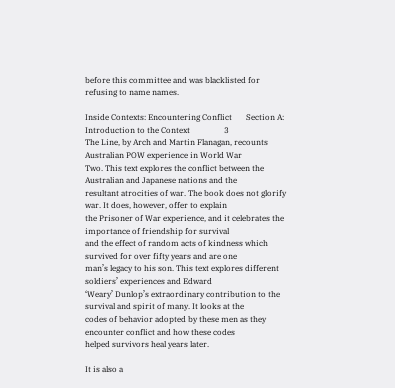before this committee and was blacklisted for refusing to name names.

Inside Contexts: Encountering Conflict       Section A: Introduction to the Context                 3
The Line, by Arch and Martin Flanagan, recounts Australian POW experience in World War
Two. This text explores the conflict between the Australian and Japanese nations and the
resultant atrocities of war. The book does not glorify war. It does, however, offer to explain
the Prisoner of War experience, and it celebrates the importance of friendship for survival
and the effect of random acts of kindness which survived for over fifty years and are one
man’s legacy to his son. This text explores different soldiers’ experiences and Edward
‘Weary’ Dunlop’s extraordinary contribution to the survival and spirit of many. It looks at the
codes of behavior adopted by these men as they encounter conflict and how these codes
helped survivors heal years later.

It is also a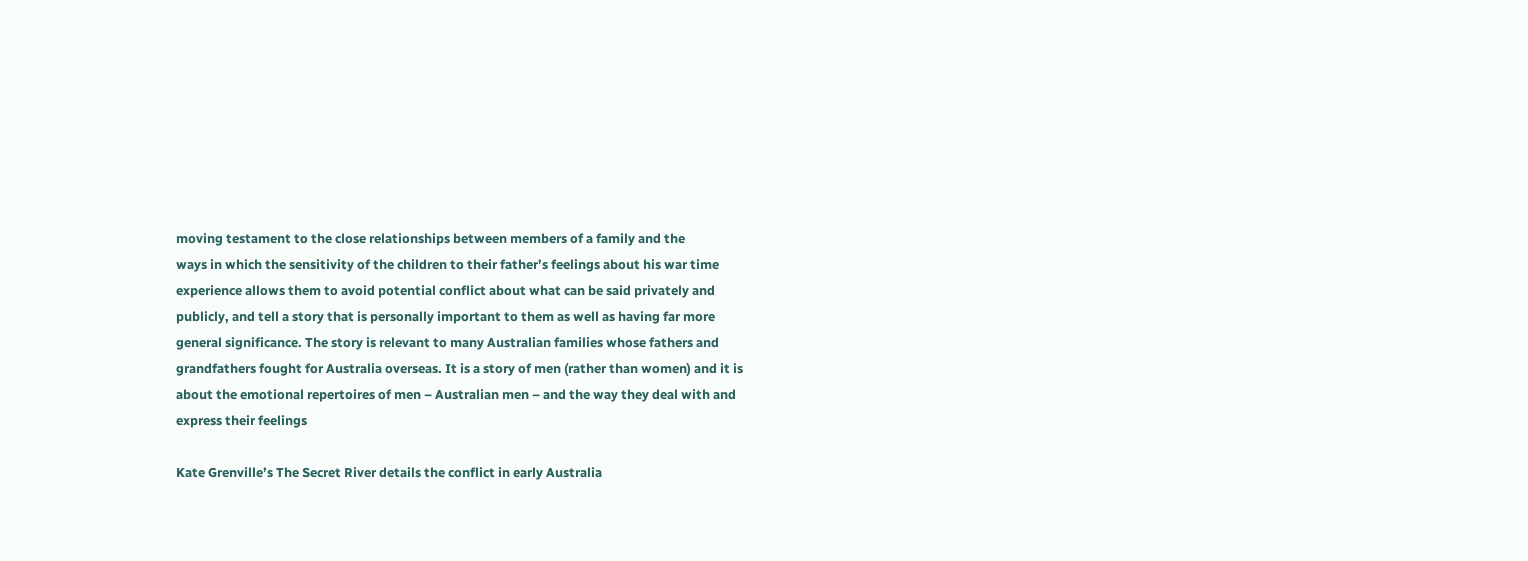moving testament to the close relationships between members of a family and the
ways in which the sensitivity of the children to their father’s feelings about his war time
experience allows them to avoid potential conflict about what can be said privately and
publicly, and tell a story that is personally important to them as well as having far more
general significance. The story is relevant to many Australian families whose fathers and
grandfathers fought for Australia overseas. It is a story of men (rather than women) and it is
about the emotional repertoires of men – Australian men – and the way they deal with and
express their feelings

Kate Grenville’s The Secret River details the conflict in early Australia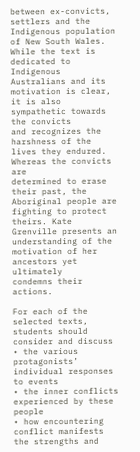between ex-convicts,
settlers and the Indigenous population of New South Wales. While the text is dedicated to
Indigenous Australians and its motivation is clear, it is also sympathetic towards the convicts
and recognizes the harshness of the lives they endured. Whereas the convicts are
determined to erase their past, the Aboriginal people are fighting to protect theirs. Kate
Grenville presents an understanding of the motivation of her ancestors yet ultimately
condemns their actions.

For each of the selected texts, students should consider and discuss
• the various protagonists’ individual responses to events
• the inner conflicts experienced by these people
• how encountering conflict manifests the strengths and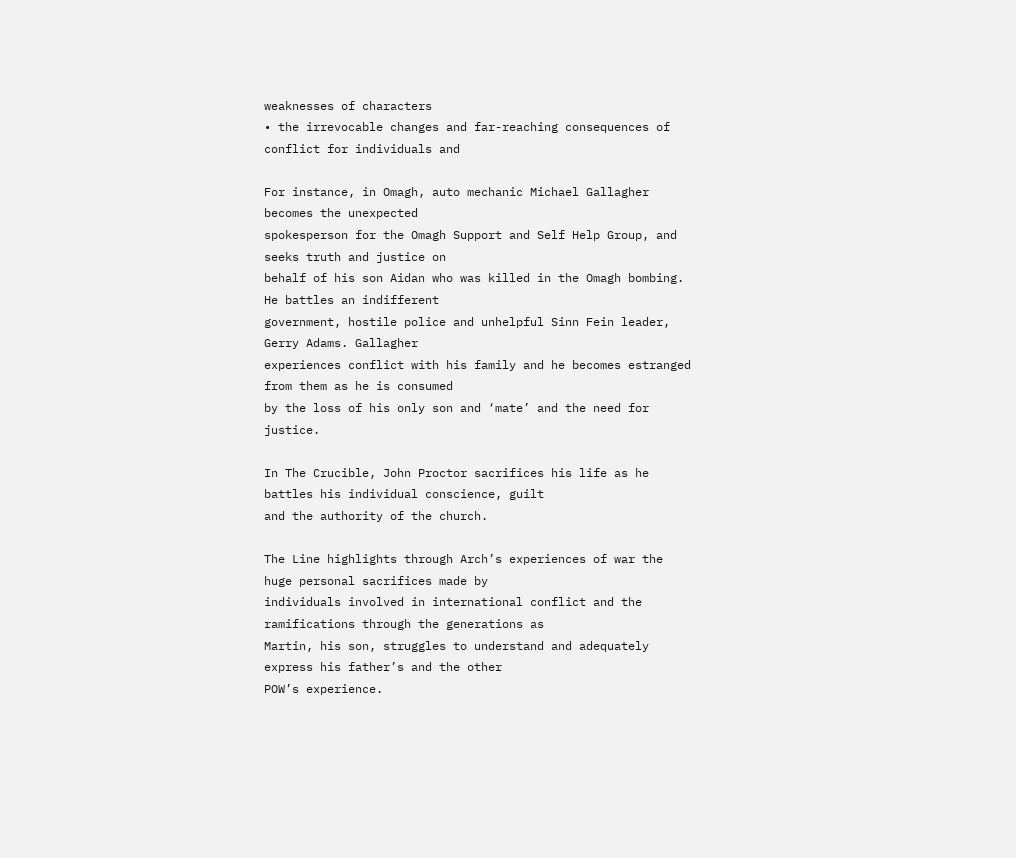weaknesses of characters
• the irrevocable changes and far-reaching consequences of conflict for individuals and

For instance, in Omagh, auto mechanic Michael Gallagher becomes the unexpected
spokesperson for the Omagh Support and Self Help Group, and seeks truth and justice on
behalf of his son Aidan who was killed in the Omagh bombing. He battles an indifferent
government, hostile police and unhelpful Sinn Fein leader, Gerry Adams. Gallagher
experiences conflict with his family and he becomes estranged from them as he is consumed
by the loss of his only son and ‘mate’ and the need for justice.

In The Crucible, John Proctor sacrifices his life as he battles his individual conscience, guilt
and the authority of the church.

The Line highlights through Arch’s experiences of war the huge personal sacrifices made by
individuals involved in international conflict and the ramifications through the generations as
Martin, his son, struggles to understand and adequately express his father’s and the other
POW’s experience.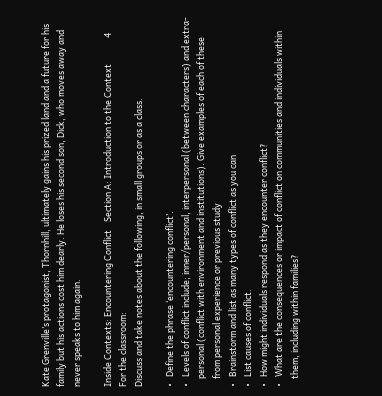Kate Grenville’s protagonist, Thornhill, ultimately gains his prized land and a future for his
family but his actions cost him dearly. He loses his second son, Dick, who moves away and
never speaks to him again.

Inside Contexts: Encountering Conflict    Section A: Introduction to the Context             4
For the classroom:
Discuss and take notes about the following, in small groups or as a class.

•   Define the phrase ‘encountering conflict’.
•   Levels of conflict include; inner/personal, interpersonal (between characters) and extra-
    personal (conflict with environment and institutions). Give examples of each of these
    from personal experience or previous study
•   Brainstorm and list as many types of conflict as you can
•   List causes of conflict.
•   How might individuals respond as they encounter conflict?
•   What are the consequences or impact of conflict on communities and individuals within
    them, including within families?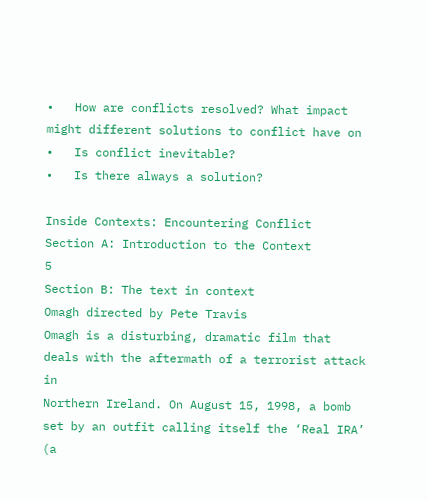•   How are conflicts resolved? What impact might different solutions to conflict have on
•   Is conflict inevitable?
•   Is there always a solution?

Inside Contexts: Encountering Conflict   Section A: Introduction to the Context           5
Section B: The text in context
Omagh directed by Pete Travis
Omagh is a disturbing, dramatic film that deals with the aftermath of a terrorist attack in
Northern Ireland. On August 15, 1998, a bomb set by an outfit calling itself the ‘Real IRA’ (a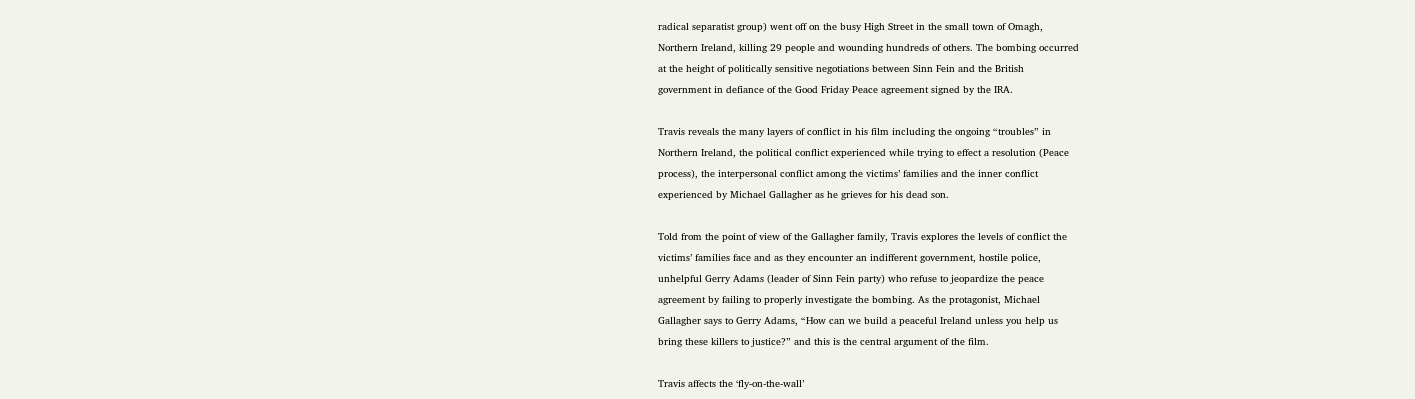radical separatist group) went off on the busy High Street in the small town of Omagh,
Northern Ireland, killing 29 people and wounding hundreds of others. The bombing occurred
at the height of politically sensitive negotiations between Sinn Fein and the British
government in defiance of the Good Friday Peace agreement signed by the IRA.

Travis reveals the many layers of conflict in his film including the ongoing “troubles” in
Northern Ireland, the political conflict experienced while trying to effect a resolution (Peace
process), the interpersonal conflict among the victims’ families and the inner conflict
experienced by Michael Gallagher as he grieves for his dead son.

Told from the point of view of the Gallagher family, Travis explores the levels of conflict the
victims’ families face and as they encounter an indifferent government, hostile police,
unhelpful Gerry Adams (leader of Sinn Fein party) who refuse to jeopardize the peace
agreement by failing to properly investigate the bombing. As the protagonist, Michael
Gallagher says to Gerry Adams, “How can we build a peaceful Ireland unless you help us
bring these killers to justice?” and this is the central argument of the film.

Travis affects the ‘fly-on-the-wall’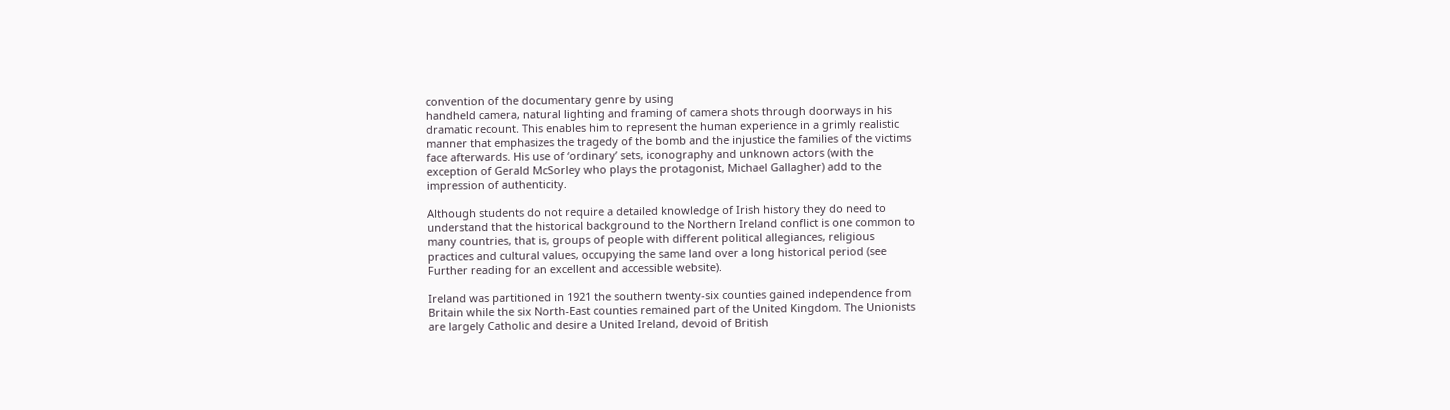convention of the documentary genre by using
handheld camera, natural lighting and framing of camera shots through doorways in his
dramatic recount. This enables him to represent the human experience in a grimly realistic
manner that emphasizes the tragedy of the bomb and the injustice the families of the victims
face afterwards. His use of ‘ordinary’ sets, iconography and unknown actors (with the
exception of Gerald McSorley who plays the protagonist, Michael Gallagher) add to the
impression of authenticity.

Although students do not require a detailed knowledge of Irish history they do need to
understand that the historical background to the Northern Ireland conflict is one common to
many countries, that is, groups of people with different political allegiances, religious
practices and cultural values, occupying the same land over a long historical period (see
Further reading for an excellent and accessible website).

Ireland was partitioned in 1921 the southern twenty-six counties gained independence from
Britain while the six North-East counties remained part of the United Kingdom. The Unionists
are largely Catholic and desire a United Ireland, devoid of British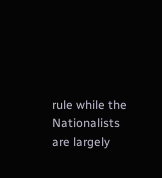rule while the Nationalists
are largely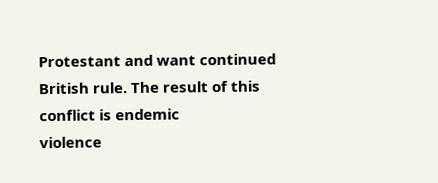Protestant and want continued British rule. The result of this conflict is endemic
violence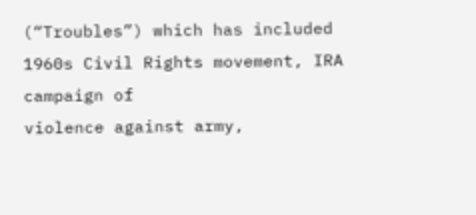(“Troubles”) which has included 1960s Civil Rights movement, IRA campaign of
violence against army,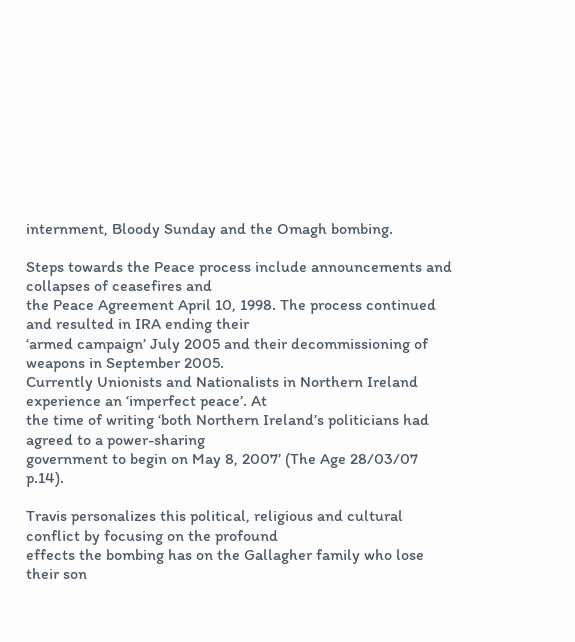internment, Bloody Sunday and the Omagh bombing.

Steps towards the Peace process include announcements and collapses of ceasefires and
the Peace Agreement April 10, 1998. The process continued and resulted in IRA ending their
‘armed campaign’ July 2005 and their decommissioning of weapons in September 2005.
Currently Unionists and Nationalists in Northern Ireland experience an ‘imperfect peace’. At
the time of writing ‘both Northern Ireland’s politicians had agreed to a power-sharing
government to begin on May 8, 2007’ (The Age 28/03/07 p.14).

Travis personalizes this political, religious and cultural conflict by focusing on the profound
effects the bombing has on the Gallagher family who lose their son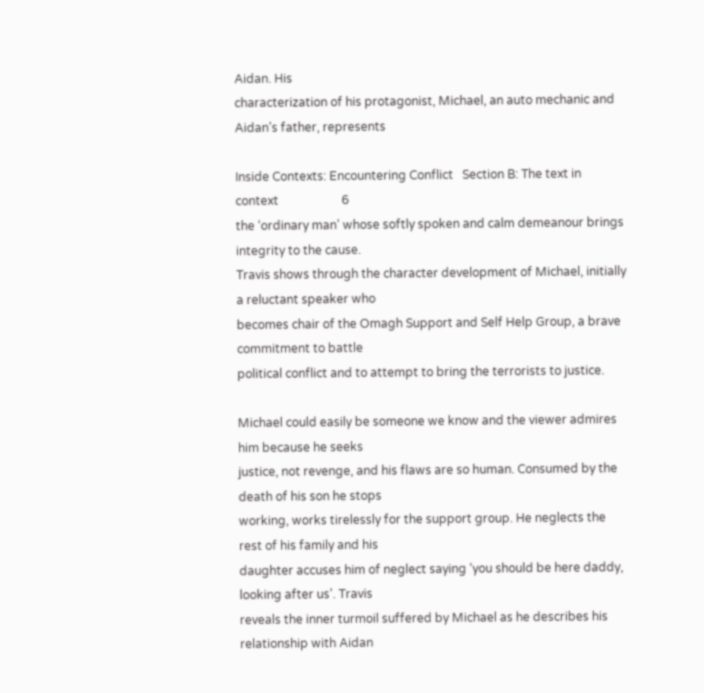Aidan. His
characterization of his protagonist, Michael, an auto mechanic and Aidan’s father, represents

Inside Contexts: Encountering Conflict   Section B: The text in context                     6
the ‘ordinary man’ whose softly spoken and calm demeanour brings integrity to the cause.
Travis shows through the character development of Michael, initially a reluctant speaker who
becomes chair of the Omagh Support and Self Help Group, a brave commitment to battle
political conflict and to attempt to bring the terrorists to justice.

Michael could easily be someone we know and the viewer admires him because he seeks
justice, not revenge, and his flaws are so human. Consumed by the death of his son he stops
working, works tirelessly for the support group. He neglects the rest of his family and his
daughter accuses him of neglect saying ‘you should be here daddy, looking after us’. Travis
reveals the inner turmoil suffered by Michael as he describes his relationship with Aidan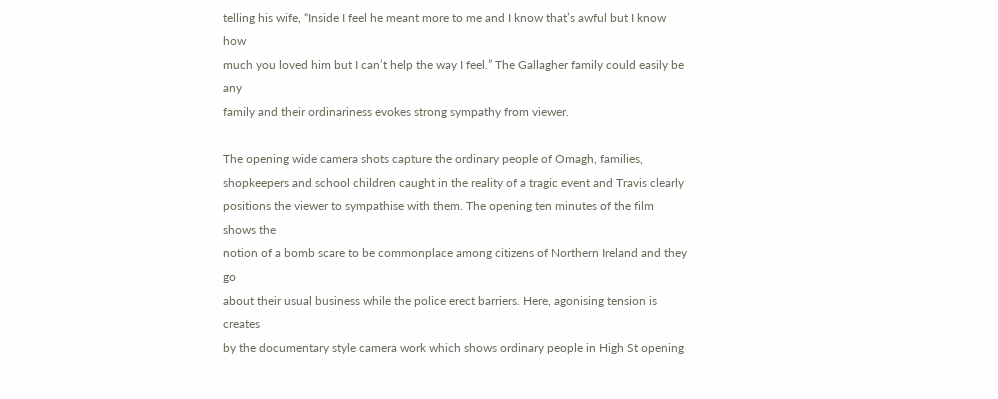telling his wife, “Inside I feel he meant more to me and I know that’s awful but I know how
much you loved him but I can’t help the way I feel.” The Gallagher family could easily be any
family and their ordinariness evokes strong sympathy from viewer.

The opening wide camera shots capture the ordinary people of Omagh, families,
shopkeepers and school children caught in the reality of a tragic event and Travis clearly
positions the viewer to sympathise with them. The opening ten minutes of the film shows the
notion of a bomb scare to be commonplace among citizens of Northern Ireland and they go
about their usual business while the police erect barriers. Here, agonising tension is creates
by the documentary style camera work which shows ordinary people in High St opening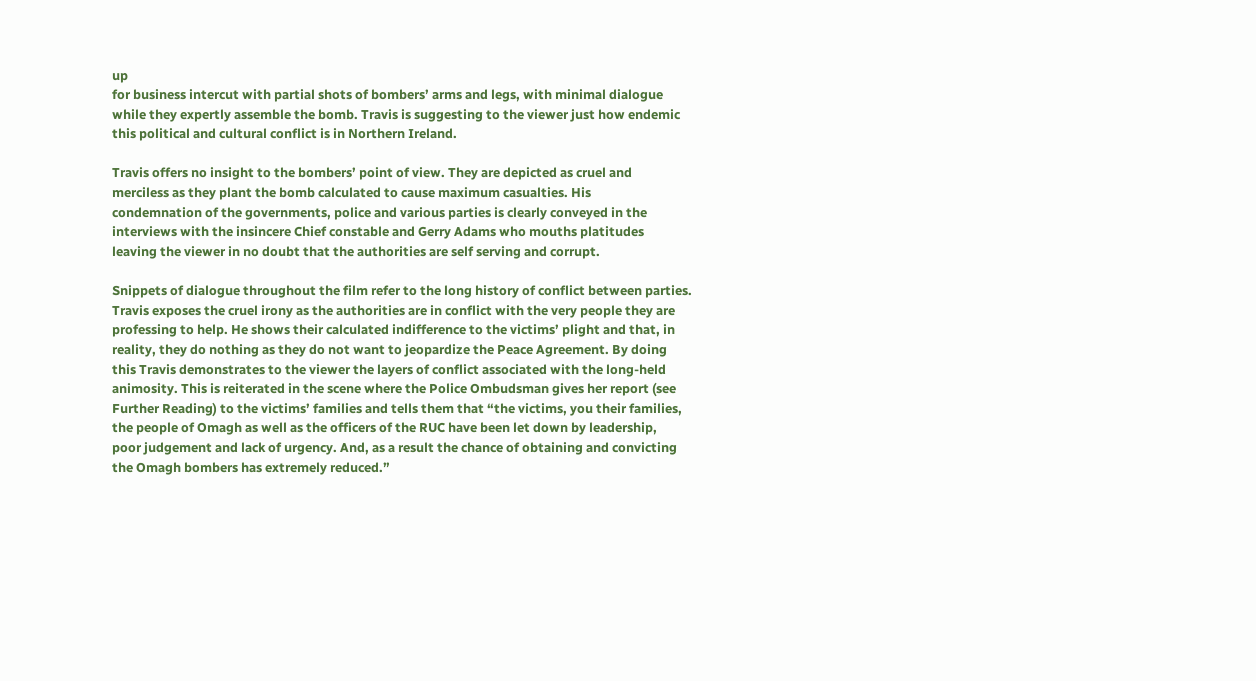up
for business intercut with partial shots of bombers’ arms and legs, with minimal dialogue
while they expertly assemble the bomb. Travis is suggesting to the viewer just how endemic
this political and cultural conflict is in Northern Ireland.

Travis offers no insight to the bombers’ point of view. They are depicted as cruel and
merciless as they plant the bomb calculated to cause maximum casualties. His
condemnation of the governments, police and various parties is clearly conveyed in the
interviews with the insincere Chief constable and Gerry Adams who mouths platitudes
leaving the viewer in no doubt that the authorities are self serving and corrupt.

Snippets of dialogue throughout the film refer to the long history of conflict between parties.
Travis exposes the cruel irony as the authorities are in conflict with the very people they are
professing to help. He shows their calculated indifference to the victims’ plight and that, in
reality, they do nothing as they do not want to jeopardize the Peace Agreement. By doing
this Travis demonstrates to the viewer the layers of conflict associated with the long-held
animosity. This is reiterated in the scene where the Police Ombudsman gives her report (see
Further Reading) to the victims’ families and tells them that “the victims, you their families,
the people of Omagh as well as the officers of the RUC have been let down by leadership,
poor judgement and lack of urgency. And, as a result the chance of obtaining and convicting
the Omagh bombers has extremely reduced.”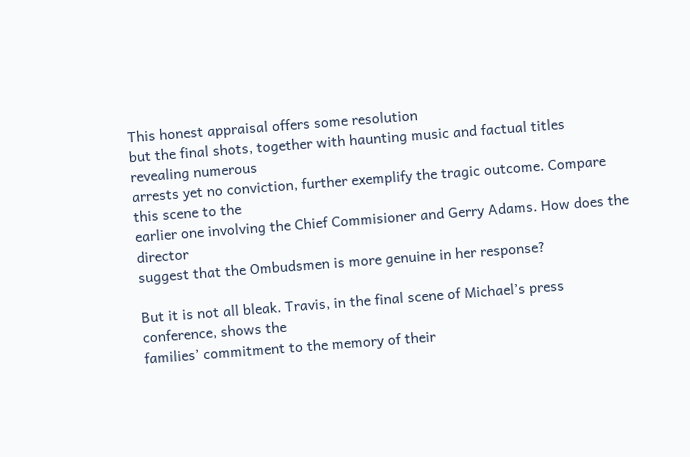This honest appraisal offers some resolution
but the final shots, together with haunting music and factual titles revealing numerous
arrests yet no conviction, further exemplify the tragic outcome. Compare this scene to the
earlier one involving the Chief Commisioner and Gerry Adams. How does the director
suggest that the Ombudsmen is more genuine in her response?

But it is not all bleak. Travis, in the final scene of Michael’s press conference, shows the
families’ commitment to the memory of their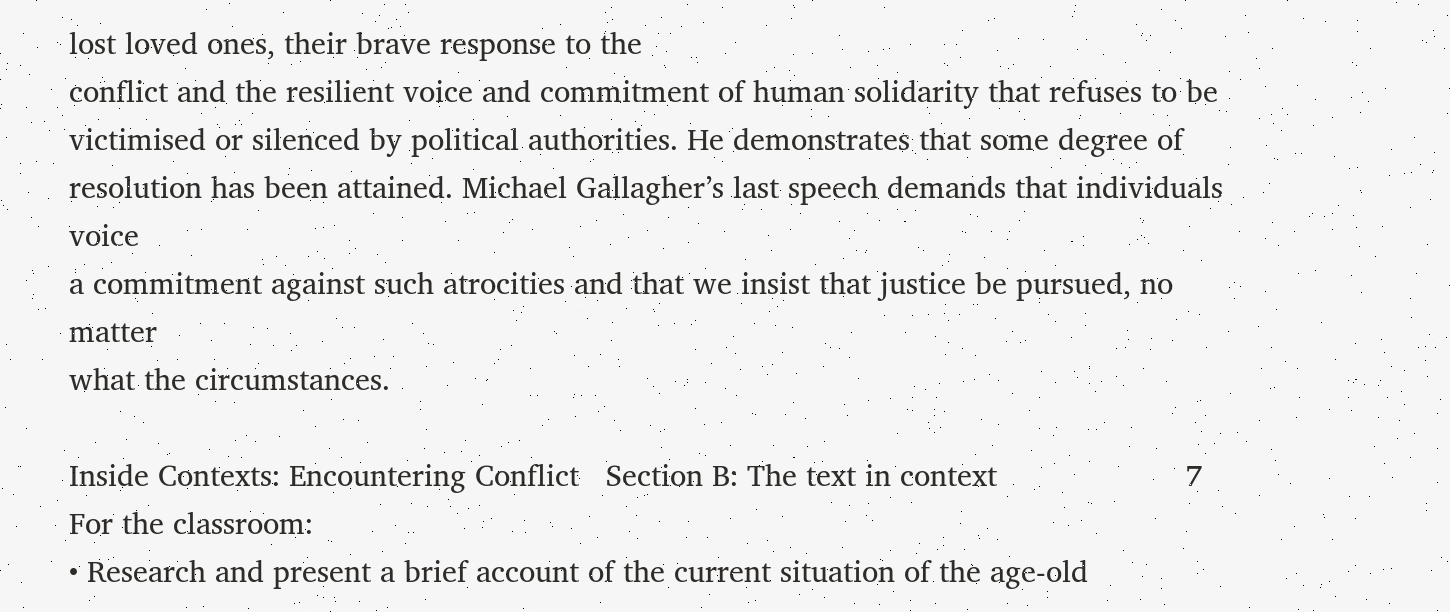lost loved ones, their brave response to the
conflict and the resilient voice and commitment of human solidarity that refuses to be
victimised or silenced by political authorities. He demonstrates that some degree of
resolution has been attained. Michael Gallagher’s last speech demands that individuals voice
a commitment against such atrocities and that we insist that justice be pursued, no matter
what the circumstances.

Inside Contexts: Encountering Conflict   Section B: The text in context                     7
For the classroom:
• Research and present a brief account of the current situation of the age-old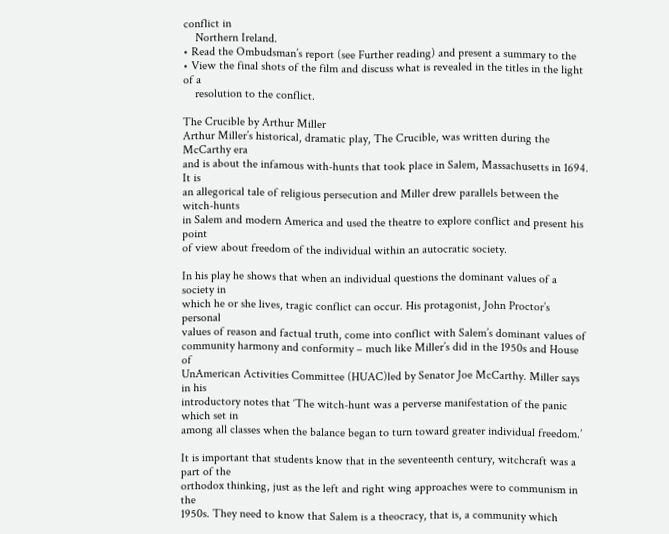conflict in
    Northern Ireland.
• Read the Ombudsman’s report (see Further reading) and present a summary to the
• View the final shots of the film and discuss what is revealed in the titles in the light of a
    resolution to the conflict.

The Crucible by Arthur Miller
Arthur Miller’s historical, dramatic play, The Crucible, was written during the McCarthy era
and is about the infamous with-hunts that took place in Salem, Massachusetts in 1694. It is
an allegorical tale of religious persecution and Miller drew parallels between the witch-hunts
in Salem and modern America and used the theatre to explore conflict and present his point
of view about freedom of the individual within an autocratic society.

In his play he shows that when an individual questions the dominant values of a society in
which he or she lives, tragic conflict can occur. His protagonist, John Proctor’s personal
values of reason and factual truth, come into conflict with Salem’s dominant values of
community harmony and conformity – much like Miller’s did in the 1950s and House of
UnAmerican Activities Committee (HUAC)led by Senator Joe McCarthy. Miller says in his
introductory notes that ‘The witch-hunt was a perverse manifestation of the panic which set in
among all classes when the balance began to turn toward greater individual freedom.’

It is important that students know that in the seventeenth century, witchcraft was a part of the
orthodox thinking, just as the left and right wing approaches were to communism in the
1950s. They need to know that Salem is a theocracy, that is, a community which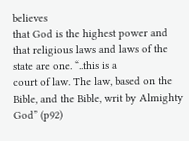believes
that God is the highest power and that religious laws and laws of the state are one. “..this is a
court of law. The law, based on the Bible, and the Bible, writ by Almighty God” (p92)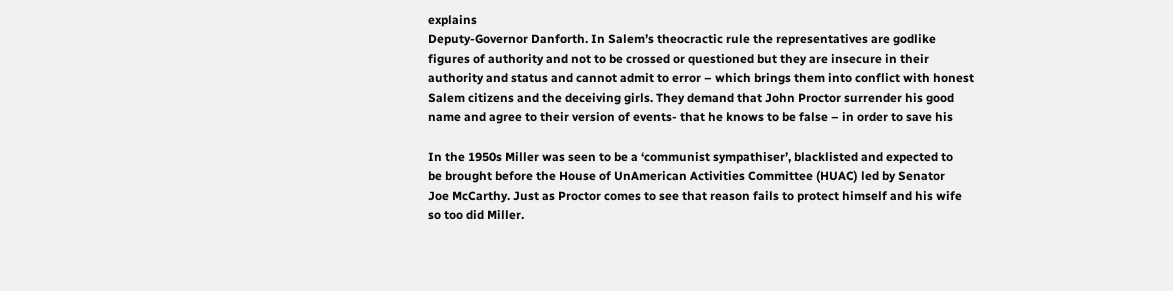explains
Deputy-Governor Danforth. In Salem’s theocractic rule the representatives are godlike
figures of authority and not to be crossed or questioned but they are insecure in their
authority and status and cannot admit to error – which brings them into conflict with honest
Salem citizens and the deceiving girls. They demand that John Proctor surrender his good
name and agree to their version of events- that he knows to be false – in order to save his

In the 1950s Miller was seen to be a ‘communist sympathiser’, blacklisted and expected to
be brought before the House of UnAmerican Activities Committee (HUAC) led by Senator
Joe McCarthy. Just as Proctor comes to see that reason fails to protect himself and his wife
so too did Miller.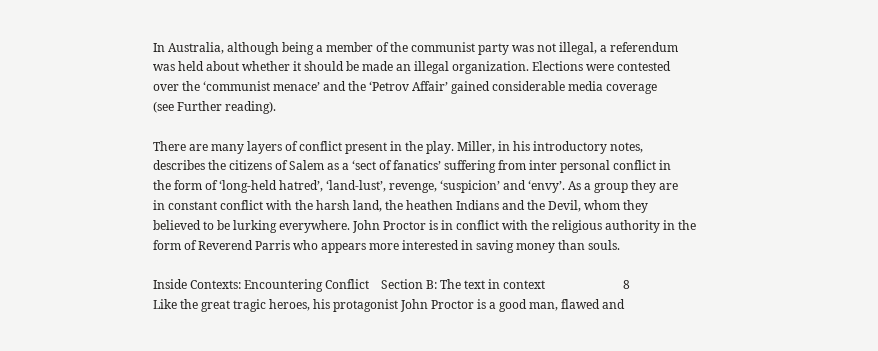In Australia, although being a member of the communist party was not illegal, a referendum
was held about whether it should be made an illegal organization. Elections were contested
over the ‘communist menace’ and the ‘Petrov Affair’ gained considerable media coverage
(see Further reading).

There are many layers of conflict present in the play. Miller, in his introductory notes,
describes the citizens of Salem as a ‘sect of fanatics’ suffering from inter personal conflict in
the form of ‘long-held hatred’, ‘land-lust’, revenge, ‘suspicion’ and ‘envy’. As a group they are
in constant conflict with the harsh land, the heathen Indians and the Devil, whom they
believed to be lurking everywhere. John Proctor is in conflict with the religious authority in the
form of Reverend Parris who appears more interested in saving money than souls.

Inside Contexts: Encountering Conflict    Section B: The text in context                          8
Like the great tragic heroes, his protagonist John Proctor is a good man, flawed and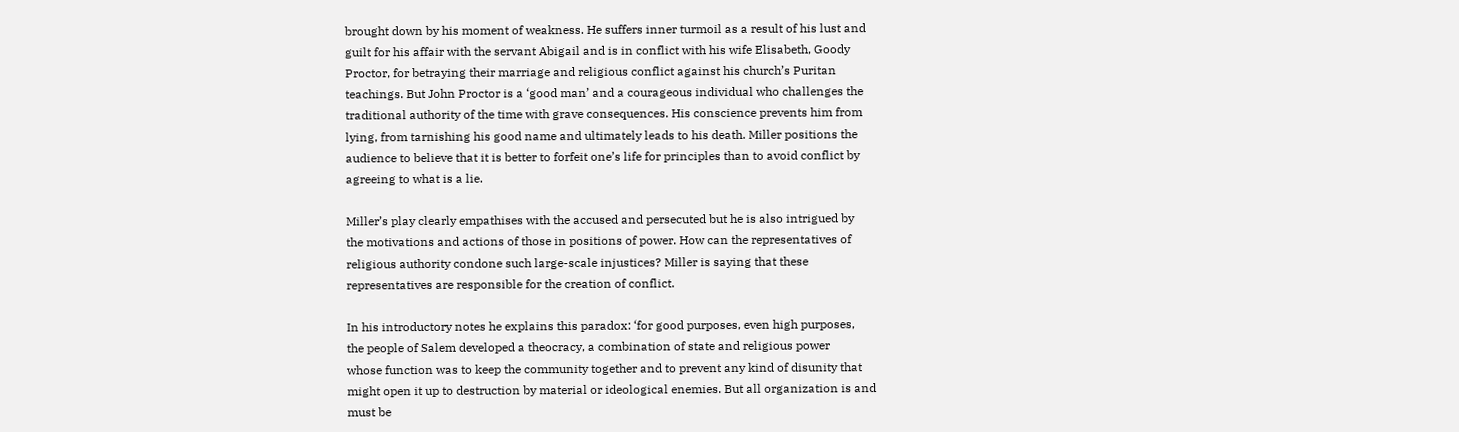brought down by his moment of weakness. He suffers inner turmoil as a result of his lust and
guilt for his affair with the servant Abigail and is in conflict with his wife Elisabeth, Goody
Proctor, for betraying their marriage and religious conflict against his church’s Puritan
teachings. But John Proctor is a ‘good man’ and a courageous individual who challenges the
traditional authority of the time with grave consequences. His conscience prevents him from
lying, from tarnishing his good name and ultimately leads to his death. Miller positions the
audience to believe that it is better to forfeit one’s life for principles than to avoid conflict by
agreeing to what is a lie.

Miller’s play clearly empathises with the accused and persecuted but he is also intrigued by
the motivations and actions of those in positions of power. How can the representatives of
religious authority condone such large-scale injustices? Miller is saying that these
representatives are responsible for the creation of conflict.

In his introductory notes he explains this paradox: ‘for good purposes, even high purposes,
the people of Salem developed a theocracy, a combination of state and religious power
whose function was to keep the community together and to prevent any kind of disunity that
might open it up to destruction by material or ideological enemies. But all organization is and
must be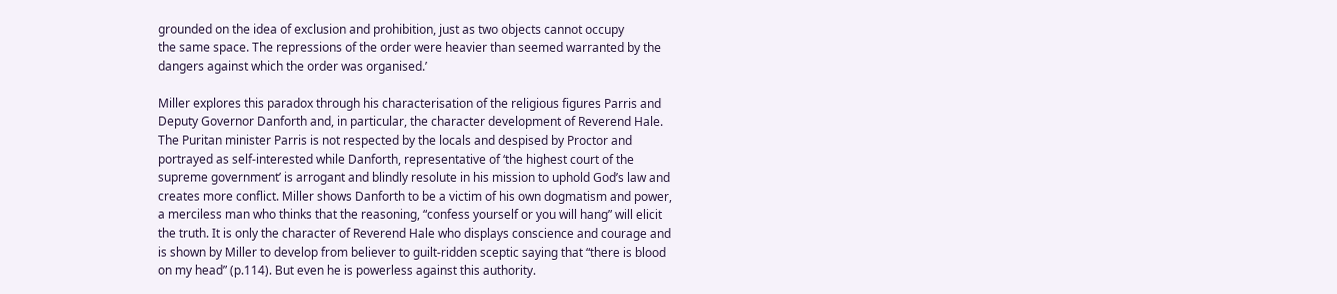grounded on the idea of exclusion and prohibition, just as two objects cannot occupy
the same space. The repressions of the order were heavier than seemed warranted by the
dangers against which the order was organised.’

Miller explores this paradox through his characterisation of the religious figures Parris and
Deputy Governor Danforth and, in particular, the character development of Reverend Hale.
The Puritan minister Parris is not respected by the locals and despised by Proctor and
portrayed as self-interested while Danforth, representative of ‘the highest court of the
supreme government’ is arrogant and blindly resolute in his mission to uphold God’s law and
creates more conflict. Miller shows Danforth to be a victim of his own dogmatism and power,
a merciless man who thinks that the reasoning, “confess yourself or you will hang” will elicit
the truth. It is only the character of Reverend Hale who displays conscience and courage and
is shown by Miller to develop from believer to guilt-ridden sceptic saying that “there is blood
on my head” (p.114). But even he is powerless against this authority.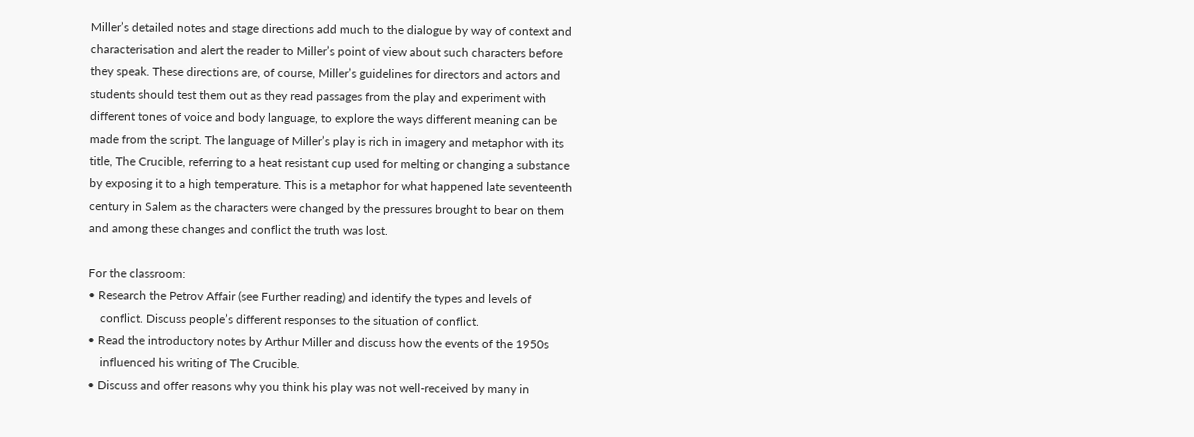Miller’s detailed notes and stage directions add much to the dialogue by way of context and
characterisation and alert the reader to Miller’s point of view about such characters before
they speak. These directions are, of course, Miller’s guidelines for directors and actors and
students should test them out as they read passages from the play and experiment with
different tones of voice and body language, to explore the ways different meaning can be
made from the script. The language of Miller’s play is rich in imagery and metaphor with its
title, The Crucible, referring to a heat resistant cup used for melting or changing a substance
by exposing it to a high temperature. This is a metaphor for what happened late seventeenth
century in Salem as the characters were changed by the pressures brought to bear on them
and among these changes and conflict the truth was lost.

For the classroom:
• Research the Petrov Affair (see Further reading) and identify the types and levels of
    conflict. Discuss people’s different responses to the situation of conflict.
• Read the introductory notes by Arthur Miller and discuss how the events of the 1950s
    influenced his writing of The Crucible.
• Discuss and offer reasons why you think his play was not well-received by many in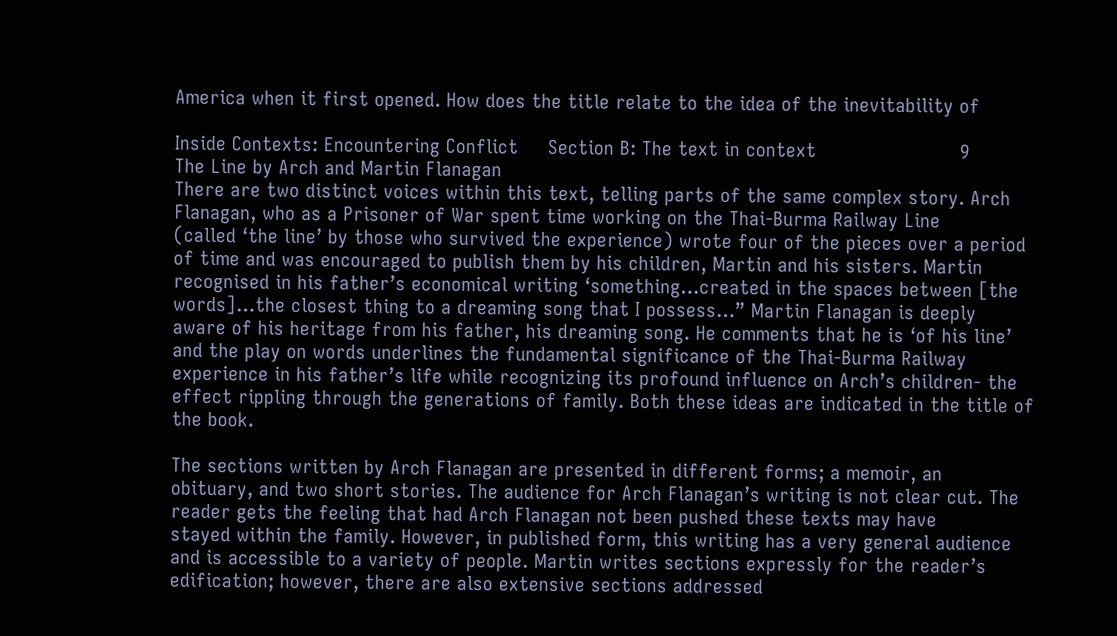America when it first opened. How does the title relate to the idea of the inevitability of

Inside Contexts: Encountering Conflict     Section B: The text in context                        9
The Line by Arch and Martin Flanagan
There are two distinct voices within this text, telling parts of the same complex story. Arch
Flanagan, who as a Prisoner of War spent time working on the Thai-Burma Railway Line
(called ‘the line’ by those who survived the experience) wrote four of the pieces over a period
of time and was encouraged to publish them by his children, Martin and his sisters. Martin
recognised in his father’s economical writing ‘something…created in the spaces between [the
words]…the closest thing to a dreaming song that I possess…” Martin Flanagan is deeply
aware of his heritage from his father, his dreaming song. He comments that he is ‘of his line’
and the play on words underlines the fundamental significance of the Thai-Burma Railway
experience in his father’s life while recognizing its profound influence on Arch’s children- the
effect rippling through the generations of family. Both these ideas are indicated in the title of
the book.

The sections written by Arch Flanagan are presented in different forms; a memoir, an
obituary, and two short stories. The audience for Arch Flanagan’s writing is not clear cut. The
reader gets the feeling that had Arch Flanagan not been pushed these texts may have
stayed within the family. However, in published form, this writing has a very general audience
and is accessible to a variety of people. Martin writes sections expressly for the reader’s
edification; however, there are also extensive sections addressed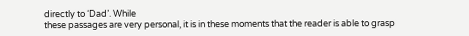directly to ‘Dad’. While
these passages are very personal, it is in these moments that the reader is able to grasp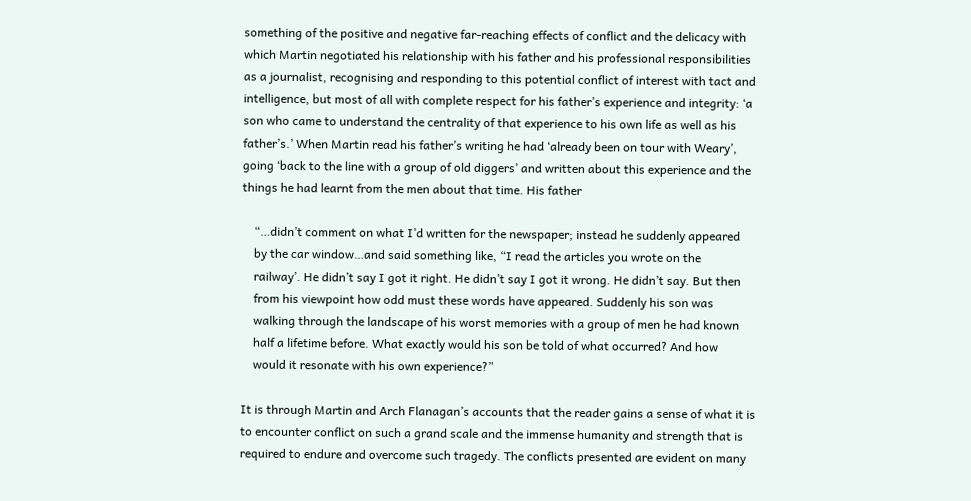something of the positive and negative far-reaching effects of conflict and the delicacy with
which Martin negotiated his relationship with his father and his professional responsibilities
as a journalist, recognising and responding to this potential conflict of interest with tact and
intelligence, but most of all with complete respect for his father’s experience and integrity: ‘a
son who came to understand the centrality of that experience to his own life as well as his
father’s.’ When Martin read his father’s writing he had ‘already been on tour with Weary’,
going ‘back to the line with a group of old diggers’ and written about this experience and the
things he had learnt from the men about that time. His father

    “…didn’t comment on what I’d written for the newspaper; instead he suddenly appeared
    by the car window…and said something like, “I read the articles you wrote on the
    railway’. He didn’t say I got it right. He didn’t say I got it wrong. He didn’t say. But then
    from his viewpoint how odd must these words have appeared. Suddenly his son was
    walking through the landscape of his worst memories with a group of men he had known
    half a lifetime before. What exactly would his son be told of what occurred? And how
    would it resonate with his own experience?”

It is through Martin and Arch Flanagan’s accounts that the reader gains a sense of what it is
to encounter conflict on such a grand scale and the immense humanity and strength that is
required to endure and overcome such tragedy. The conflicts presented are evident on many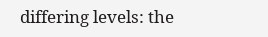differing levels: the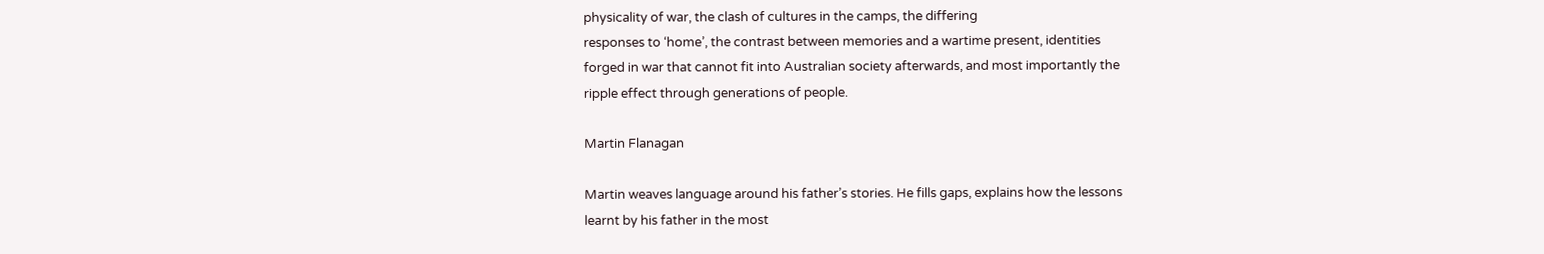physicality of war, the clash of cultures in the camps, the differing
responses to ‘home’, the contrast between memories and a wartime present, identities
forged in war that cannot fit into Australian society afterwards, and most importantly the
ripple effect through generations of people.

Martin Flanagan

Martin weaves language around his father’s stories. He fills gaps, explains how the lessons
learnt by his father in the most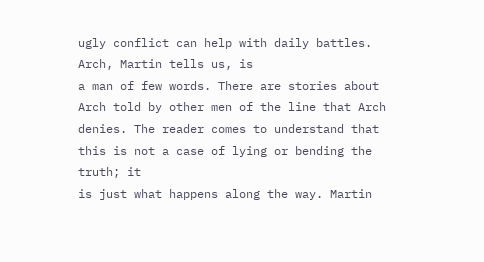ugly conflict can help with daily battles. Arch, Martin tells us, is
a man of few words. There are stories about Arch told by other men of the line that Arch
denies. The reader comes to understand that this is not a case of lying or bending the truth; it
is just what happens along the way. Martin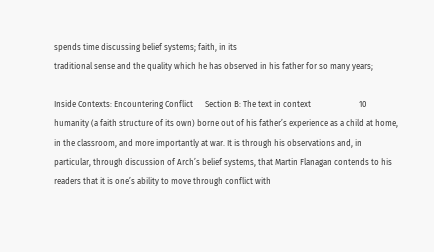spends time discussing belief systems; faith, in its
traditional sense and the quality which he has observed in his father for so many years;

Inside Contexts: Encountering Conflict      Section B: The text in context                        10
humanity (a faith structure of its own) borne out of his father’s experience as a child at home,
in the classroom, and more importantly at war. It is through his observations and, in
particular, through discussion of Arch’s belief systems, that Martin Flanagan contends to his
readers that it is one’s ability to move through conflict with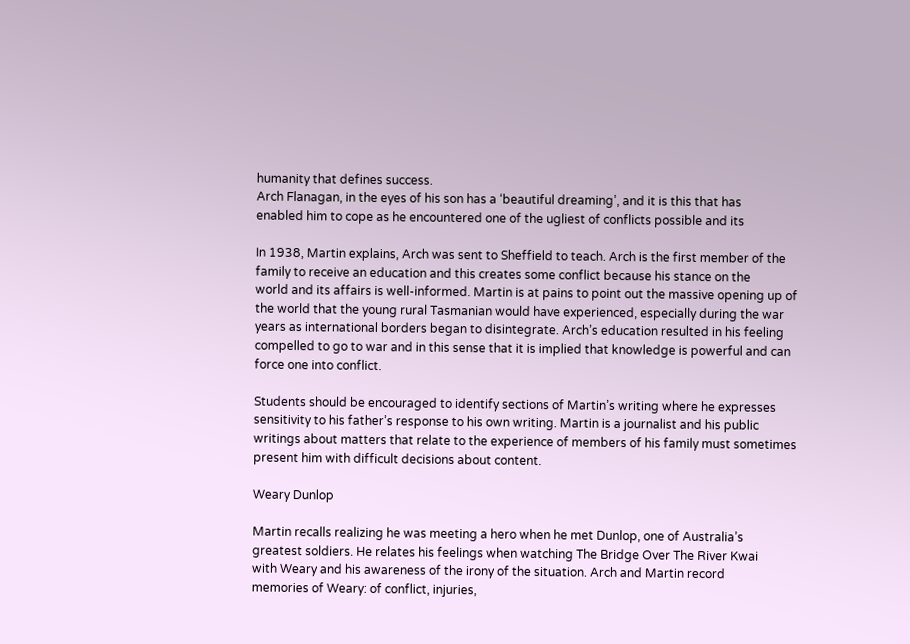humanity that defines success.
Arch Flanagan, in the eyes of his son has a ‘beautiful dreaming’, and it is this that has
enabled him to cope as he encountered one of the ugliest of conflicts possible and its

In 1938, Martin explains, Arch was sent to Sheffield to teach. Arch is the first member of the
family to receive an education and this creates some conflict because his stance on the
world and its affairs is well-informed. Martin is at pains to point out the massive opening up of
the world that the young rural Tasmanian would have experienced, especially during the war
years as international borders began to disintegrate. Arch’s education resulted in his feeling
compelled to go to war and in this sense that it is implied that knowledge is powerful and can
force one into conflict.

Students should be encouraged to identify sections of Martin’s writing where he expresses
sensitivity to his father’s response to his own writing. Martin is a journalist and his public
writings about matters that relate to the experience of members of his family must sometimes
present him with difficult decisions about content.

Weary Dunlop

Martin recalls realizing he was meeting a hero when he met Dunlop, one of Australia’s
greatest soldiers. He relates his feelings when watching The Bridge Over The River Kwai
with Weary and his awareness of the irony of the situation. Arch and Martin record
memories of Weary: of conflict, injuries,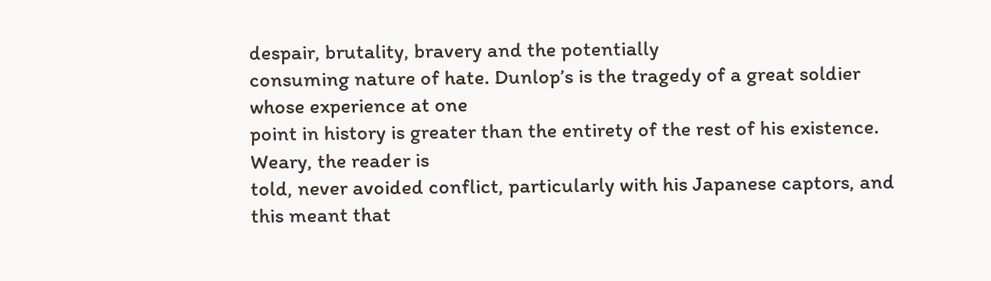despair, brutality, bravery and the potentially
consuming nature of hate. Dunlop’s is the tragedy of a great soldier whose experience at one
point in history is greater than the entirety of the rest of his existence. Weary, the reader is
told, never avoided conflict, particularly with his Japanese captors, and this meant that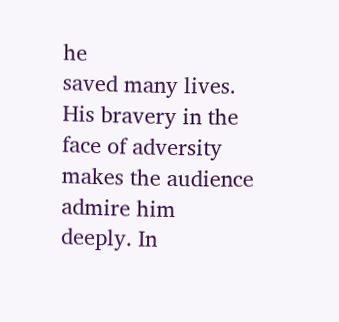he
saved many lives. His bravery in the face of adversity makes the audience admire him
deeply. In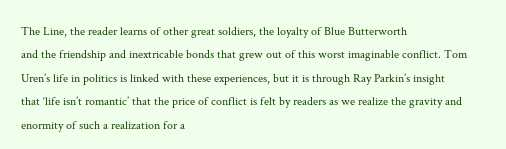The Line, the reader learns of other great soldiers, the loyalty of Blue Butterworth
and the friendship and inextricable bonds that grew out of this worst imaginable conflict. Tom
Uren’s life in politics is linked with these experiences, but it is through Ray Parkin’s insight
that ‘life isn’t romantic’ that the price of conflict is felt by readers as we realize the gravity and
enormity of such a realization for a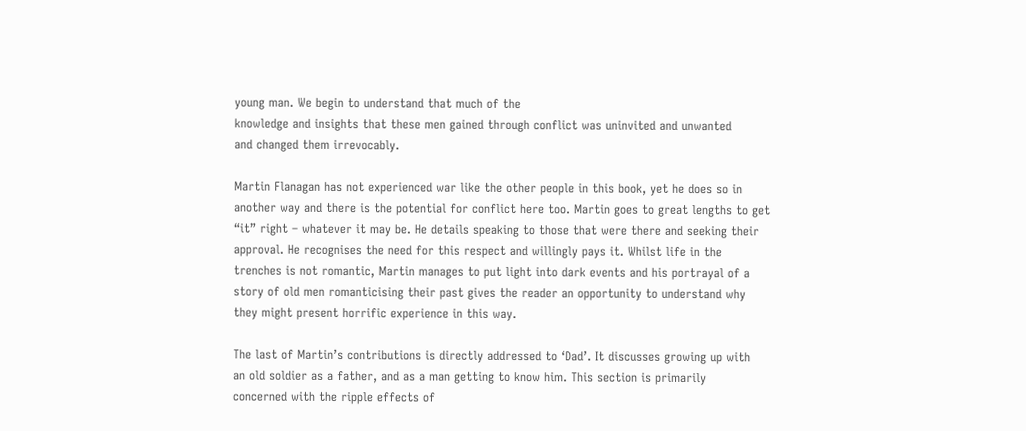young man. We begin to understand that much of the
knowledge and insights that these men gained through conflict was uninvited and unwanted
and changed them irrevocably.

Martin Flanagan has not experienced war like the other people in this book, yet he does so in
another way and there is the potential for conflict here too. Martin goes to great lengths to get
“it” right – whatever it may be. He details speaking to those that were there and seeking their
approval. He recognises the need for this respect and willingly pays it. Whilst life in the
trenches is not romantic, Martin manages to put light into dark events and his portrayal of a
story of old men romanticising their past gives the reader an opportunity to understand why
they might present horrific experience in this way.

The last of Martin’s contributions is directly addressed to ‘Dad’. It discusses growing up with
an old soldier as a father, and as a man getting to know him. This section is primarily
concerned with the ripple effects of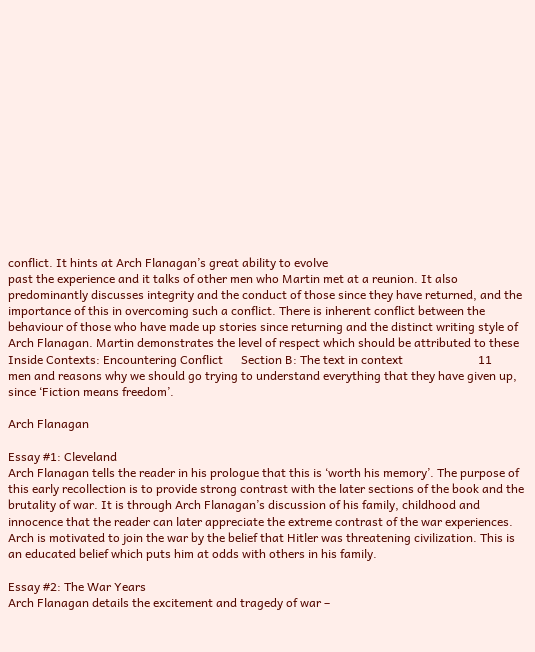conflict. It hints at Arch Flanagan’s great ability to evolve
past the experience and it talks of other men who Martin met at a reunion. It also
predominantly discusses integrity and the conduct of those since they have returned, and the
importance of this in overcoming such a conflict. There is inherent conflict between the
behaviour of those who have made up stories since returning and the distinct writing style of
Arch Flanagan. Martin demonstrates the level of respect which should be attributed to these
Inside Contexts: Encountering Conflict      Section B: The text in context                         11
men and reasons why we should go trying to understand everything that they have given up,
since ‘Fiction means freedom’.

Arch Flanagan

Essay #1: Cleveland
Arch Flanagan tells the reader in his prologue that this is ‘worth his memory’. The purpose of
this early recollection is to provide strong contrast with the later sections of the book and the
brutality of war. It is through Arch Flanagan’s discussion of his family, childhood and
innocence that the reader can later appreciate the extreme contrast of the war experiences.
Arch is motivated to join the war by the belief that Hitler was threatening civilization. This is
an educated belief which puts him at odds with others in his family.

Essay #2: The War Years
Arch Flanagan details the excitement and tragedy of war –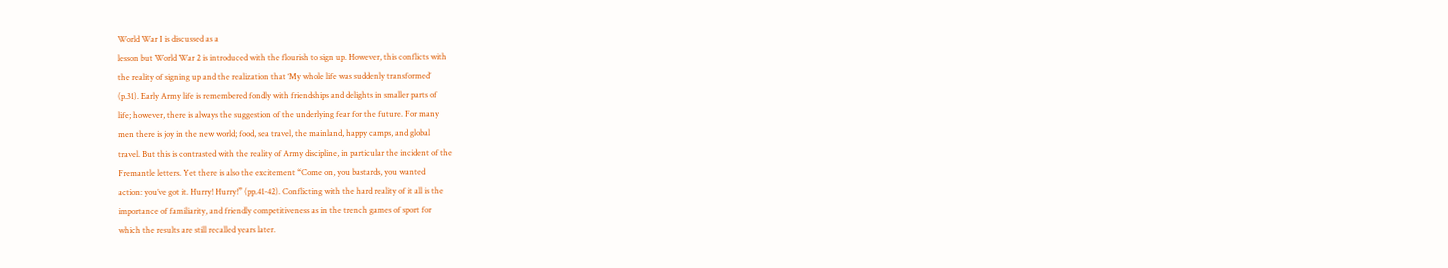World War I is discussed as a
lesson but World War 2 is introduced with the flourish to sign up. However, this conflicts with
the reality of signing up and the realization that ‘My whole life was suddenly transformed’
(p.31). Early Army life is remembered fondly with friendships and delights in smaller parts of
life; however, there is always the suggestion of the underlying fear for the future. For many
men there is joy in the new world; food, sea travel, the mainland, happy camps, and global
travel. But this is contrasted with the reality of Army discipline, in particular the incident of the
Fremantle letters. Yet there is also the excitement “Come on, you bastards, you wanted
action: you’ve got it. Hurry! Hurry!” (pp.41-42). Conflicting with the hard reality of it all is the
importance of familiarity, and friendly competitiveness as in the trench games of sport for
which the results are still recalled years later.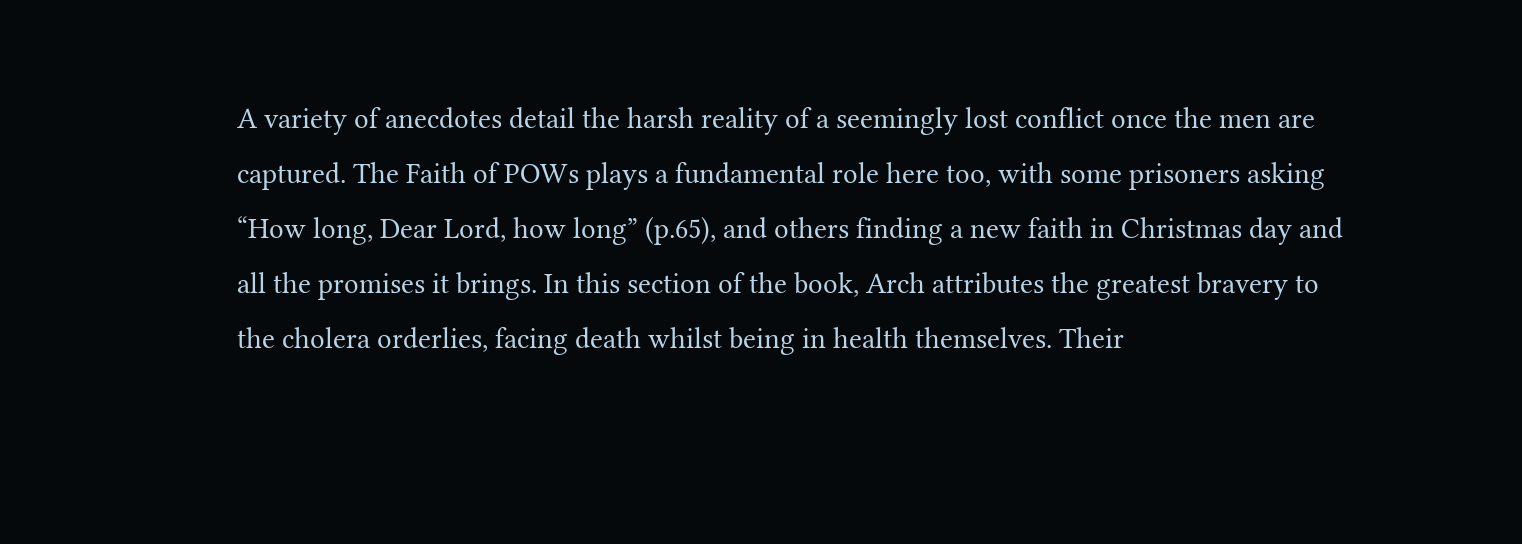A variety of anecdotes detail the harsh reality of a seemingly lost conflict once the men are
captured. The Faith of POWs plays a fundamental role here too, with some prisoners asking
“How long, Dear Lord, how long” (p.65), and others finding a new faith in Christmas day and
all the promises it brings. In this section of the book, Arch attributes the greatest bravery to
the cholera orderlies, facing death whilst being in health themselves. Their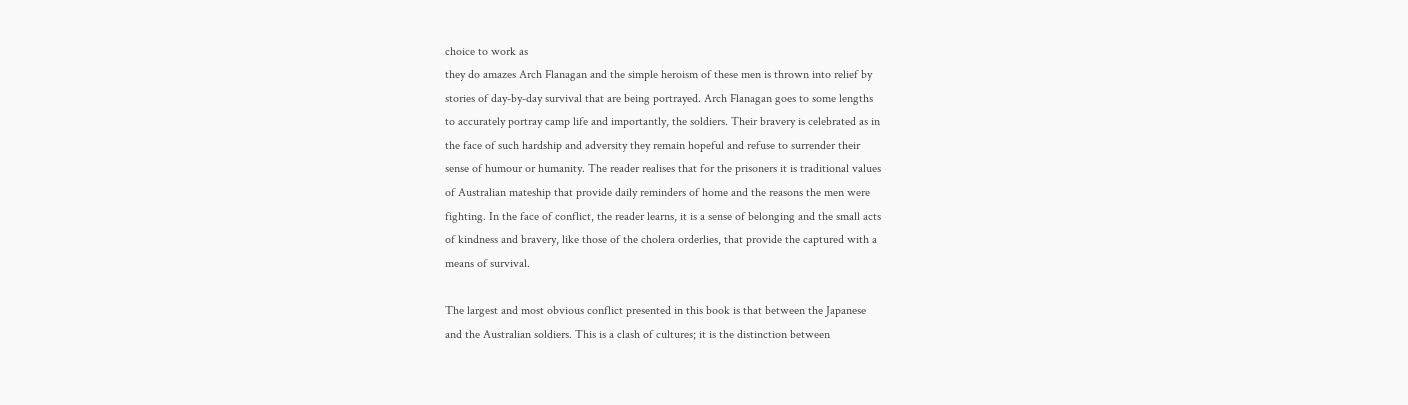choice to work as
they do amazes Arch Flanagan and the simple heroism of these men is thrown into relief by
stories of day-by-day survival that are being portrayed. Arch Flanagan goes to some lengths
to accurately portray camp life and importantly, the soldiers. Their bravery is celebrated as in
the face of such hardship and adversity they remain hopeful and refuse to surrender their
sense of humour or humanity. The reader realises that for the prisoners it is traditional values
of Australian mateship that provide daily reminders of home and the reasons the men were
fighting. In the face of conflict, the reader learns, it is a sense of belonging and the small acts
of kindness and bravery, like those of the cholera orderlies, that provide the captured with a
means of survival.

The largest and most obvious conflict presented in this book is that between the Japanese
and the Australian soldiers. This is a clash of cultures; it is the distinction between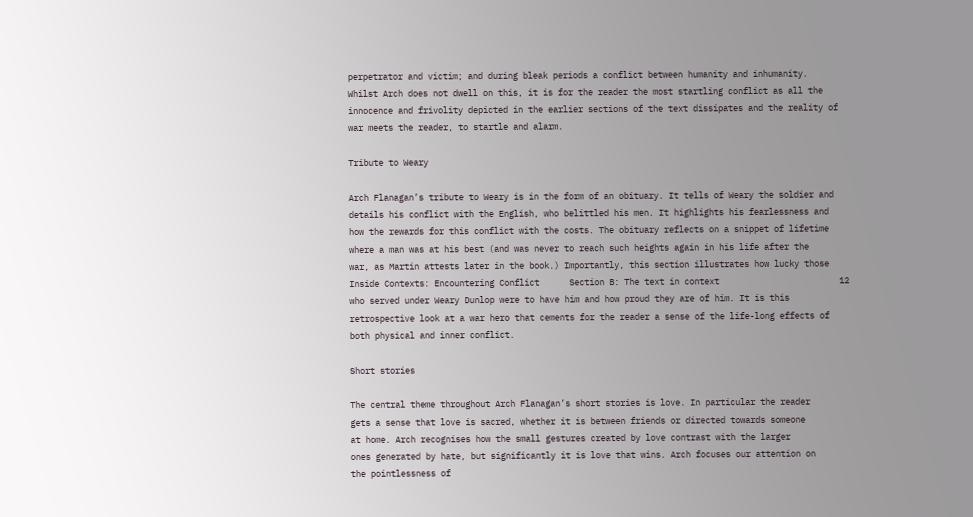perpetrator and victim; and during bleak periods a conflict between humanity and inhumanity.
Whilst Arch does not dwell on this, it is for the reader the most startling conflict as all the
innocence and frivolity depicted in the earlier sections of the text dissipates and the reality of
war meets the reader, to startle and alarm.

Tribute to Weary

Arch Flanagan’s tribute to Weary is in the form of an obituary. It tells of Weary the soldier and
details his conflict with the English, who belittled his men. It highlights his fearlessness and
how the rewards for this conflict with the costs. The obituary reflects on a snippet of lifetime
where a man was at his best (and was never to reach such heights again in his life after the
war, as Martin attests later in the book.) Importantly, this section illustrates how lucky those
Inside Contexts: Encountering Conflict      Section B: The text in context                        12
who served under Weary Dunlop were to have him and how proud they are of him. It is this
retrospective look at a war hero that cements for the reader a sense of the life-long effects of
both physical and inner conflict.

Short stories

The central theme throughout Arch Flanagan’s short stories is love. In particular the reader
gets a sense that love is sacred, whether it is between friends or directed towards someone
at home. Arch recognises how the small gestures created by love contrast with the larger
ones generated by hate, but significantly it is love that wins. Arch focuses our attention on
the pointlessness of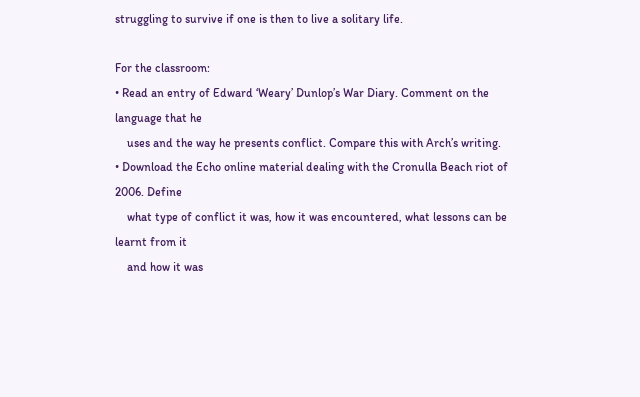struggling to survive if one is then to live a solitary life.

For the classroom:
• Read an entry of Edward ‘Weary’ Dunlop’s War Diary. Comment on the language that he
    uses and the way he presents conflict. Compare this with Arch’s writing.
• Download the Echo online material dealing with the Cronulla Beach riot of 2006. Define
    what type of conflict it was, how it was encountered, what lessons can be learnt from it
    and how it was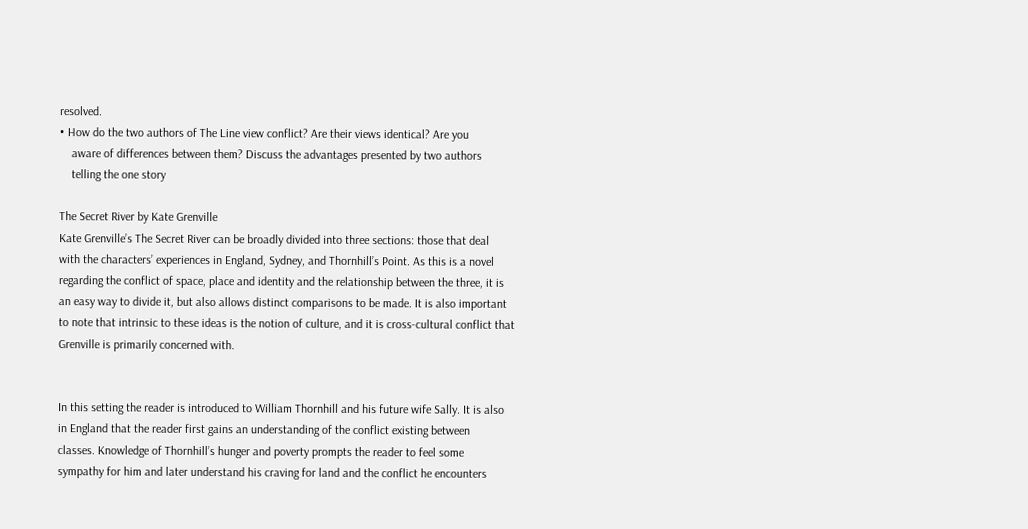resolved.
• How do the two authors of The Line view conflict? Are their views identical? Are you
    aware of differences between them? Discuss the advantages presented by two authors
    telling the one story

The Secret River by Kate Grenville
Kate Grenville’s The Secret River can be broadly divided into three sections: those that deal
with the characters’ experiences in England, Sydney, and Thornhill’s Point. As this is a novel
regarding the conflict of space, place and identity and the relationship between the three, it is
an easy way to divide it, but also allows distinct comparisons to be made. It is also important
to note that intrinsic to these ideas is the notion of culture, and it is cross-cultural conflict that
Grenville is primarily concerned with.


In this setting the reader is introduced to William Thornhill and his future wife Sally. It is also
in England that the reader first gains an understanding of the conflict existing between
classes. Knowledge of Thornhill’s hunger and poverty prompts the reader to feel some
sympathy for him and later understand his craving for land and the conflict he encounters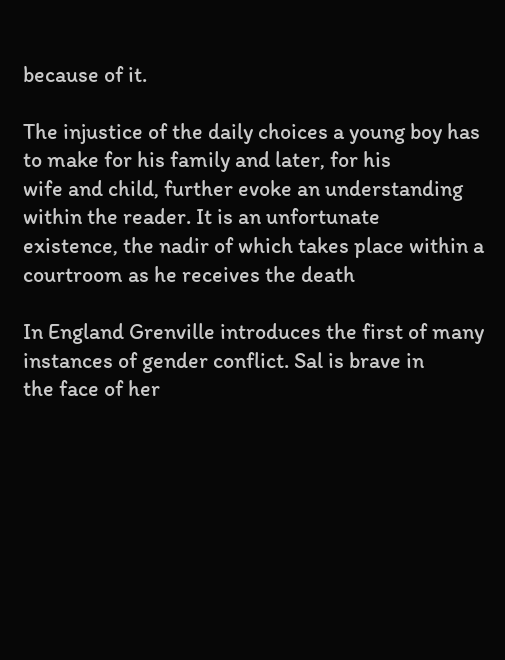because of it.

The injustice of the daily choices a young boy has to make for his family and later, for his
wife and child, further evoke an understanding within the reader. It is an unfortunate
existence, the nadir of which takes place within a courtroom as he receives the death

In England Grenville introduces the first of many instances of gender conflict. Sal is brave in
the face of her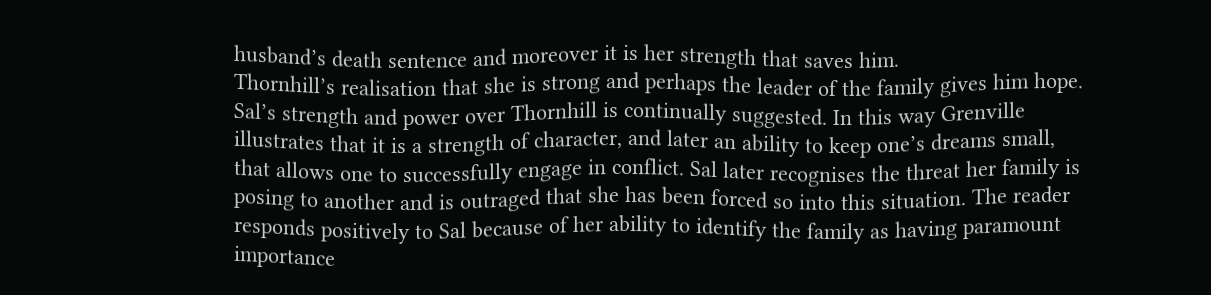husband’s death sentence and moreover it is her strength that saves him.
Thornhill’s realisation that she is strong and perhaps the leader of the family gives him hope.
Sal’s strength and power over Thornhill is continually suggested. In this way Grenville
illustrates that it is a strength of character, and later an ability to keep one’s dreams small,
that allows one to successfully engage in conflict. Sal later recognises the threat her family is
posing to another and is outraged that she has been forced so into this situation. The reader
responds positively to Sal because of her ability to identify the family as having paramount
importance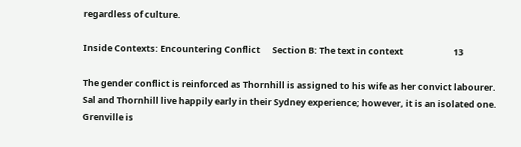regardless of culture.

Inside Contexts: Encountering Conflict      Section B: The text in context                         13

The gender conflict is reinforced as Thornhill is assigned to his wife as her convict labourer.
Sal and Thornhill live happily early in their Sydney experience; however, it is an isolated one.
Grenville is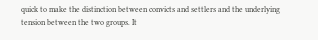quick to make the distinction between convicts and settlers and the underlying
tension between the two groups. It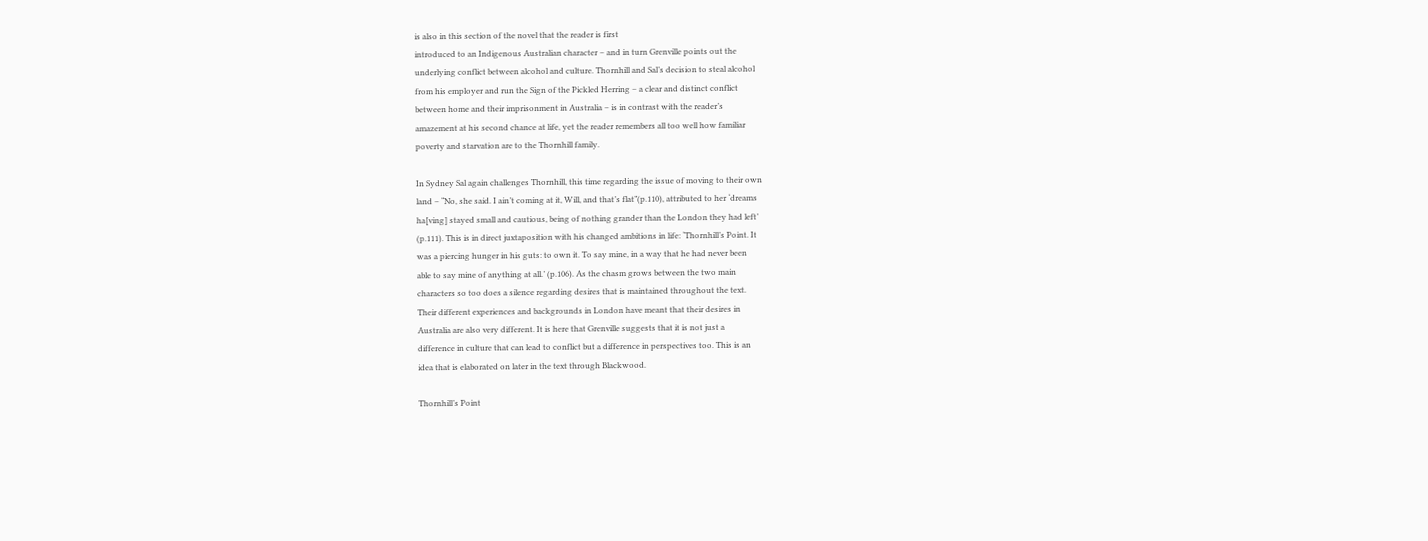is also in this section of the novel that the reader is first
introduced to an Indigenous Australian character – and in turn Grenville points out the
underlying conflict between alcohol and culture. Thornhill and Sal’s decision to steal alcohol
from his employer and run the Sign of the Pickled Herring – a clear and distinct conflict
between home and their imprisonment in Australia – is in contrast with the reader’s
amazement at his second chance at life, yet the reader remembers all too well how familiar
poverty and starvation are to the Thornhill family.

In Sydney Sal again challenges Thornhill, this time regarding the issue of moving to their own
land – “No, she said. I ain’t coming at it, Will, and that’s flat”(p.110), attributed to her ‘dreams
ha[ving] stayed small and cautious, being of nothing grander than the London they had left’
(p.111). This is in direct juxtaposition with his changed ambitions in life: ‘Thornhill’s Point. It
was a piercing hunger in his guts: to own it. To say mine, in a way that he had never been
able to say mine of anything at all.’ (p.106). As the chasm grows between the two main
characters so too does a silence regarding desires that is maintained throughout the text.
Their different experiences and backgrounds in London have meant that their desires in
Australia are also very different. It is here that Grenville suggests that it is not just a
difference in culture that can lead to conflict but a difference in perspectives too. This is an
idea that is elaborated on later in the text through Blackwood.

Thornhill’s Point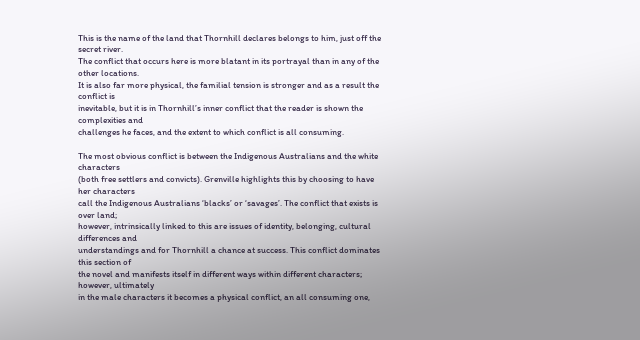This is the name of the land that Thornhill declares belongs to him, just off the secret river.
The conflict that occurs here is more blatant in its portrayal than in any of the other locations.
It is also far more physical, the familial tension is stronger and as a result the conflict is
inevitable, but it is in Thornhill’s inner conflict that the reader is shown the complexities and
challenges he faces, and the extent to which conflict is all consuming.

The most obvious conflict is between the Indigenous Australians and the white characters
(both free settlers and convicts). Grenville highlights this by choosing to have her characters
call the Indigenous Australians ‘blacks’ or ‘savages’. The conflict that exists is over land;
however, intrinsically linked to this are issues of identity, belonging, cultural differences and
understandings and for Thornhill a chance at success. This conflict dominates this section of
the novel and manifests itself in different ways within different characters; however, ultimately
in the male characters it becomes a physical conflict, an all consuming one,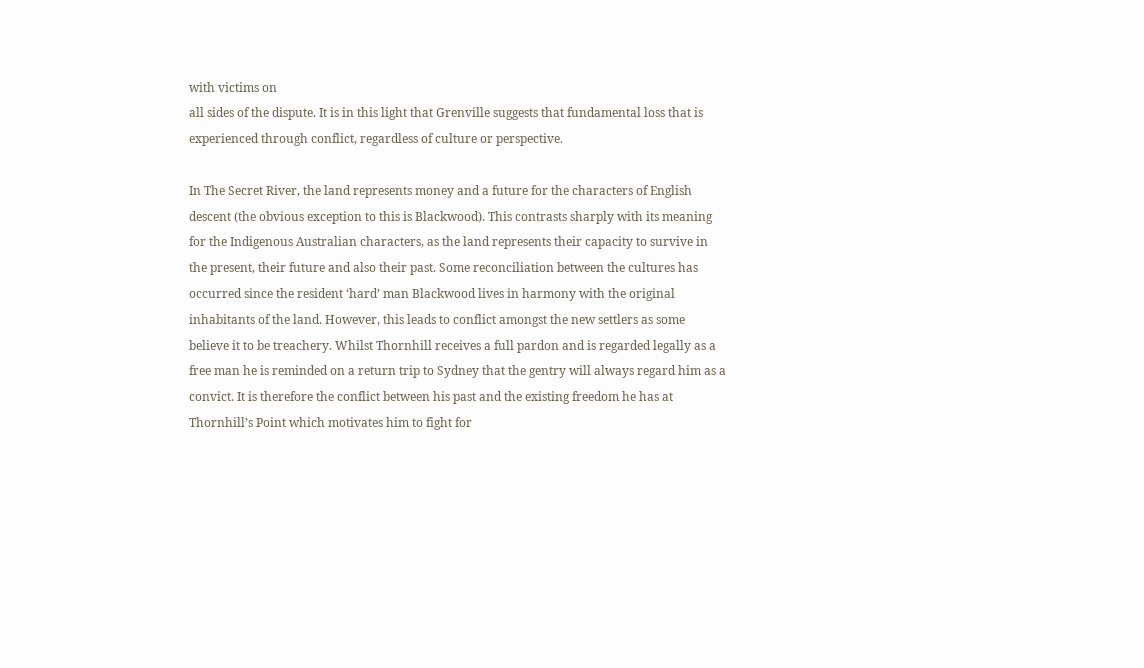with victims on
all sides of the dispute. It is in this light that Grenville suggests that fundamental loss that is
experienced through conflict, regardless of culture or perspective.

In The Secret River, the land represents money and a future for the characters of English
descent (the obvious exception to this is Blackwood). This contrasts sharply with its meaning
for the Indigenous Australian characters, as the land represents their capacity to survive in
the present, their future and also their past. Some reconciliation between the cultures has
occurred since the resident ‘hard’ man Blackwood lives in harmony with the original
inhabitants of the land. However, this leads to conflict amongst the new settlers as some
believe it to be treachery. Whilst Thornhill receives a full pardon and is regarded legally as a
free man he is reminded on a return trip to Sydney that the gentry will always regard him as a
convict. It is therefore the conflict between his past and the existing freedom he has at
Thornhill’s Point which motivates him to fight for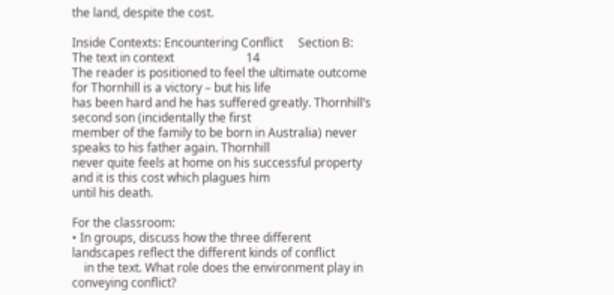the land, despite the cost.

Inside Contexts: Encountering Conflict     Section B: The text in context                        14
The reader is positioned to feel the ultimate outcome for Thornhill is a victory – but his life
has been hard and he has suffered greatly. Thornhill’s second son (incidentally the first
member of the family to be born in Australia) never speaks to his father again. Thornhill
never quite feels at home on his successful property and it is this cost which plagues him
until his death.

For the classroom:
• In groups, discuss how the three different landscapes reflect the different kinds of conflict
    in the text. What role does the environment play in conveying conflict?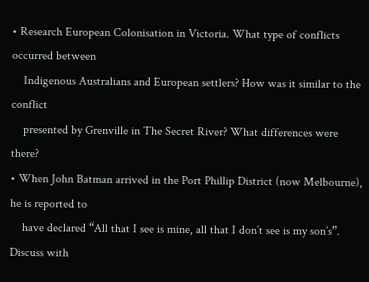• Research European Colonisation in Victoria. What type of conflicts occurred between
    Indigenous Australians and European settlers? How was it similar to the conflict
    presented by Grenville in The Secret River? What differences were there?
• When John Batman arrived in the Port Phillip District (now Melbourne), he is reported to
    have declared “All that I see is mine, all that I don’t see is my son’s”. Discuss with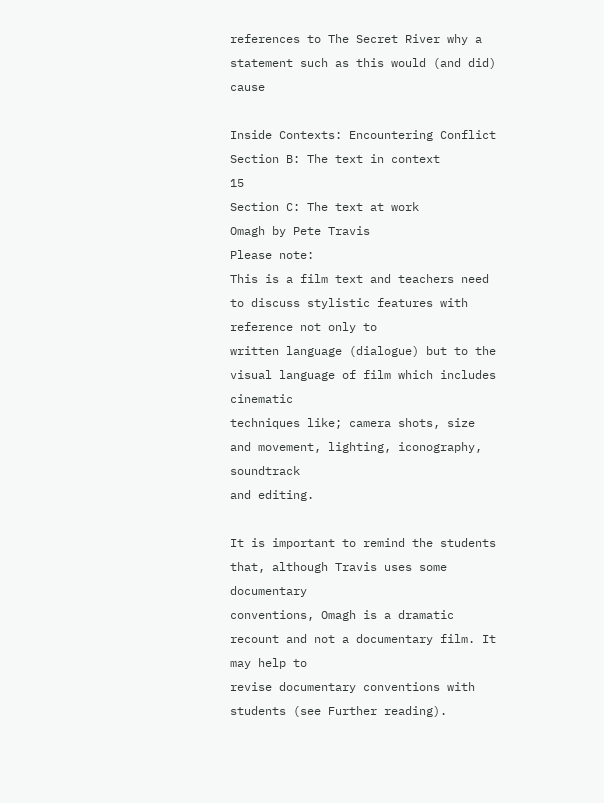references to The Secret River why a statement such as this would (and did) cause

Inside Contexts: Encountering Conflict   Section B: The text in context                     15
Section C: The text at work
Omagh by Pete Travis
Please note:
This is a film text and teachers need to discuss stylistic features with reference not only to
written language (dialogue) but to the visual language of film which includes cinematic
techniques like; camera shots, size and movement, lighting, iconography, soundtrack
and editing.

It is important to remind the students that, although Travis uses some documentary
conventions, Omagh is a dramatic recount and not a documentary film. It may help to
revise documentary conventions with students (see Further reading).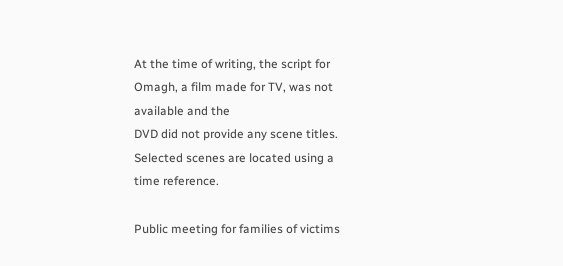At the time of writing, the script for Omagh, a film made for TV, was not available and the
DVD did not provide any scene titles. Selected scenes are located using a time reference.

Public meeting for families of victims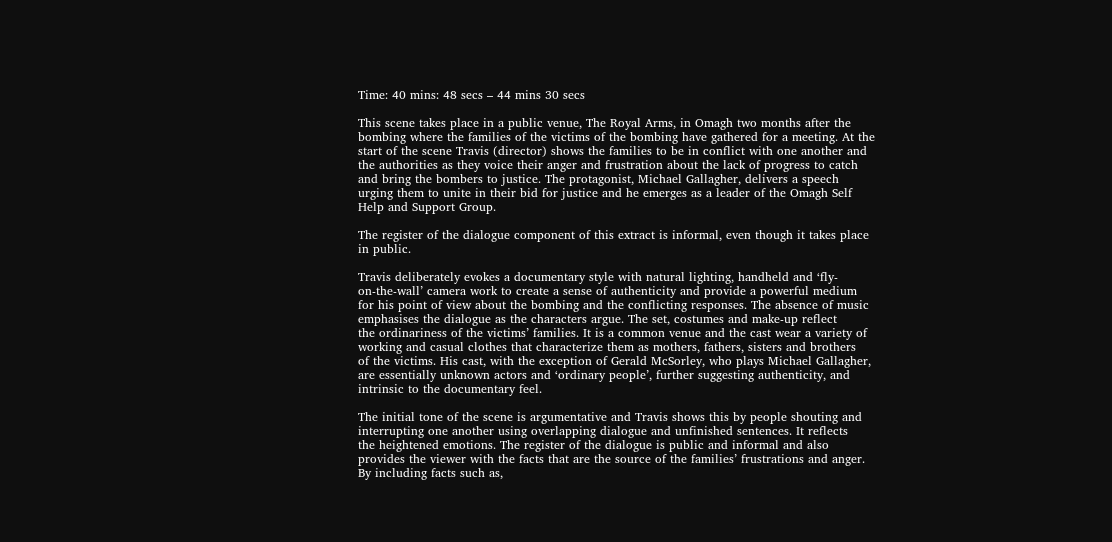Time: 40 mins: 48 secs – 44 mins 30 secs

This scene takes place in a public venue, The Royal Arms, in Omagh two months after the
bombing where the families of the victims of the bombing have gathered for a meeting. At the
start of the scene Travis (director) shows the families to be in conflict with one another and
the authorities as they voice their anger and frustration about the lack of progress to catch
and bring the bombers to justice. The protagonist, Michael Gallagher, delivers a speech
urging them to unite in their bid for justice and he emerges as a leader of the Omagh Self
Help and Support Group.

The register of the dialogue component of this extract is informal, even though it takes place
in public.

Travis deliberately evokes a documentary style with natural lighting, handheld and ‘fly-
on-the-wall’ camera work to create a sense of authenticity and provide a powerful medium
for his point of view about the bombing and the conflicting responses. The absence of music
emphasises the dialogue as the characters argue. The set, costumes and make-up reflect
the ordinariness of the victims’ families. It is a common venue and the cast wear a variety of
working and casual clothes that characterize them as mothers, fathers, sisters and brothers
of the victims. His cast, with the exception of Gerald McSorley, who plays Michael Gallagher,
are essentially unknown actors and ‘ordinary people’, further suggesting authenticity, and
intrinsic to the documentary feel.

The initial tone of the scene is argumentative and Travis shows this by people shouting and
interrupting one another using overlapping dialogue and unfinished sentences. It reflects
the heightened emotions. The register of the dialogue is public and informal and also
provides the viewer with the facts that are the source of the families’ frustrations and anger.
By including facts such as,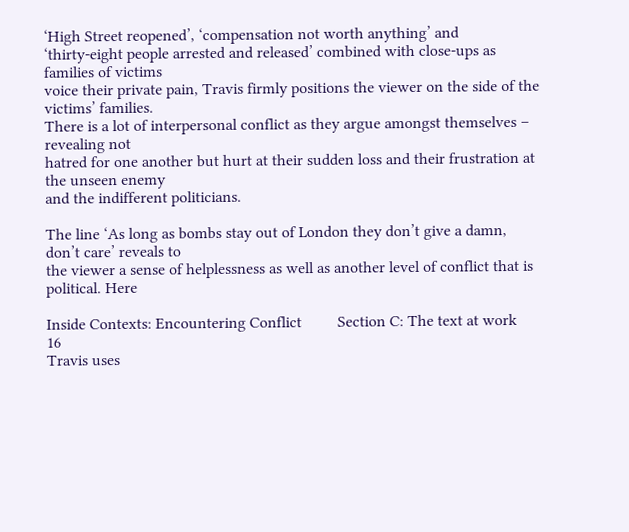‘High Street reopened’, ‘compensation not worth anything’ and
‘thirty-eight people arrested and released’ combined with close-ups as families of victims
voice their private pain, Travis firmly positions the viewer on the side of the victims’ families.
There is a lot of interpersonal conflict as they argue amongst themselves – revealing not
hatred for one another but hurt at their sudden loss and their frustration at the unseen enemy
and the indifferent politicians.

The line ‘As long as bombs stay out of London they don’t give a damn, don’t care’ reveals to
the viewer a sense of helplessness as well as another level of conflict that is political. Here

Inside Contexts: Encountering Conflict         Section C: The text at work                     16
Travis uses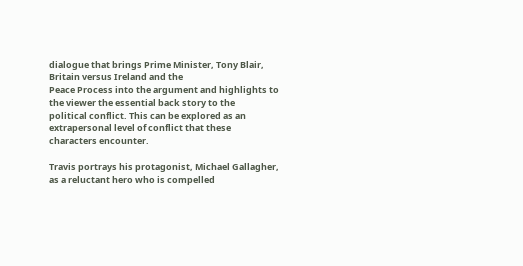dialogue that brings Prime Minister, Tony Blair, Britain versus Ireland and the
Peace Process into the argument and highlights to the viewer the essential back story to the
political conflict. This can be explored as an extrapersonal level of conflict that these
characters encounter.

Travis portrays his protagonist, Michael Gallagher, as a reluctant hero who is compelled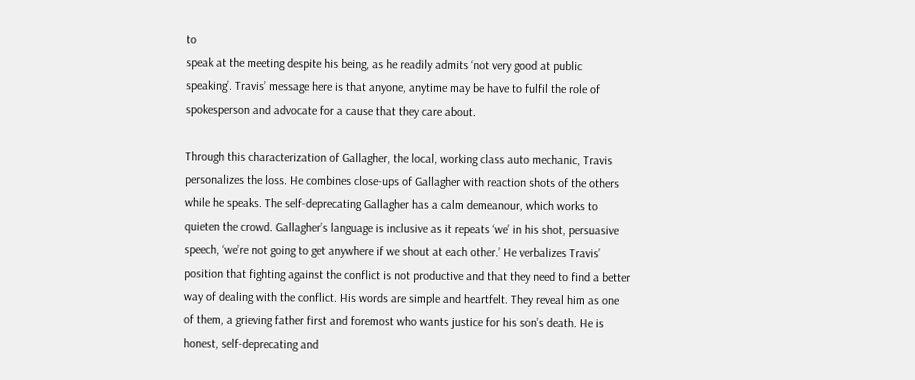to
speak at the meeting despite his being, as he readily admits ‘not very good at public
speaking’. Travis’ message here is that anyone, anytime may be have to fulfil the role of
spokesperson and advocate for a cause that they care about.

Through this characterization of Gallagher, the local, working class auto mechanic, Travis
personalizes the loss. He combines close-ups of Gallagher with reaction shots of the others
while he speaks. The self-deprecating Gallagher has a calm demeanour, which works to
quieten the crowd. Gallagher’s language is inclusive as it repeats ‘we’ in his shot, persuasive
speech, ‘we’re not going to get anywhere if we shout at each other.’ He verbalizes Travis’
position that fighting against the conflict is not productive and that they need to find a better
way of dealing with the conflict. His words are simple and heartfelt. They reveal him as one
of them, a grieving father first and foremost who wants justice for his son’s death. He is
honest, self-deprecating and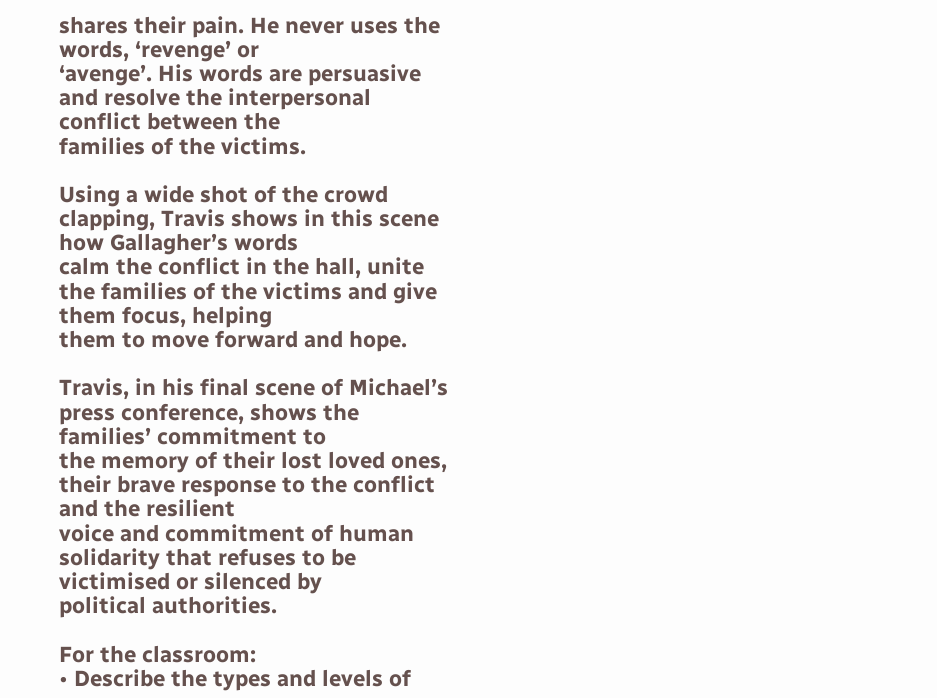shares their pain. He never uses the words, ‘revenge’ or
‘avenge’. His words are persuasive and resolve the interpersonal conflict between the
families of the victims.

Using a wide shot of the crowd clapping, Travis shows in this scene how Gallagher’s words
calm the conflict in the hall, unite the families of the victims and give them focus, helping
them to move forward and hope.

Travis, in his final scene of Michael’s press conference, shows the families’ commitment to
the memory of their lost loved ones, their brave response to the conflict and the resilient
voice and commitment of human solidarity that refuses to be victimised or silenced by
political authorities.

For the classroom:
• Describe the types and levels of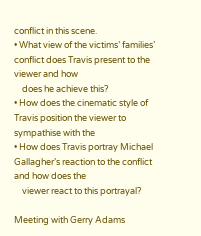conflict in this scene.
• What view of the victims’ families’ conflict does Travis present to the viewer and how
    does he achieve this?
• How does the cinematic style of Travis position the viewer to sympathise with the
• How does Travis portray Michael Gallagher’s reaction to the conflict and how does the
    viewer react to this portrayal?

Meeting with Gerry Adams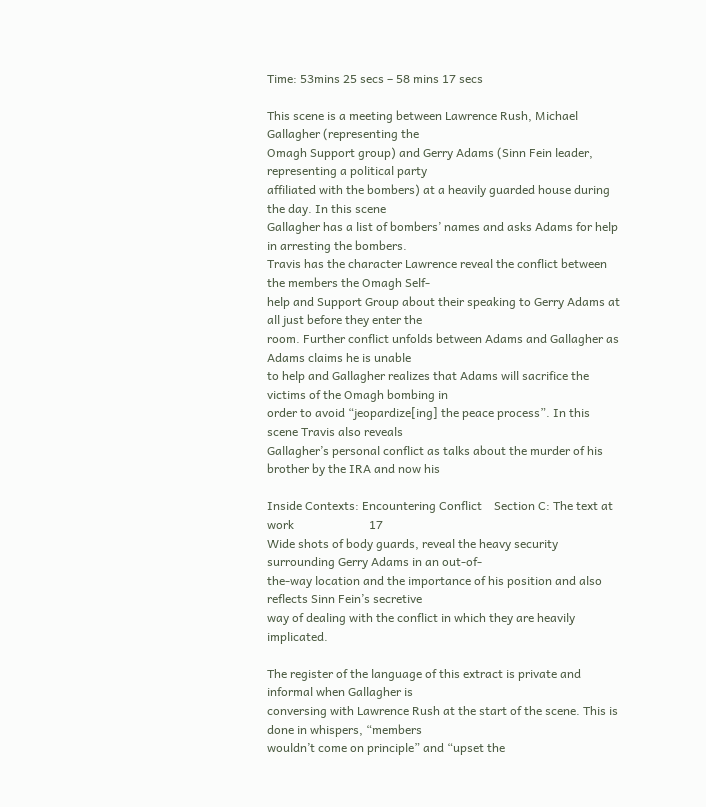Time: 53mins 25 secs – 58 mins 17 secs

This scene is a meeting between Lawrence Rush, Michael Gallagher (representing the
Omagh Support group) and Gerry Adams (Sinn Fein leader, representing a political party
affiliated with the bombers) at a heavily guarded house during the day. In this scene
Gallagher has a list of bombers’ names and asks Adams for help in arresting the bombers.
Travis has the character Lawrence reveal the conflict between the members the Omagh Self-
help and Support Group about their speaking to Gerry Adams at all just before they enter the
room. Further conflict unfolds between Adams and Gallagher as Adams claims he is unable
to help and Gallagher realizes that Adams will sacrifice the victims of the Omagh bombing in
order to avoid “jeopardize[ing] the peace process”. In this scene Travis also reveals
Gallagher’s personal conflict as talks about the murder of his brother by the IRA and now his

Inside Contexts: Encountering Conflict    Section C: The text at work                         17
Wide shots of body guards, reveal the heavy security surrounding Gerry Adams in an out-of-
the-way location and the importance of his position and also reflects Sinn Fein’s secretive
way of dealing with the conflict in which they are heavily implicated.

The register of the language of this extract is private and informal when Gallagher is
conversing with Lawrence Rush at the start of the scene. This is done in whispers, “members
wouldn’t come on principle” and “upset the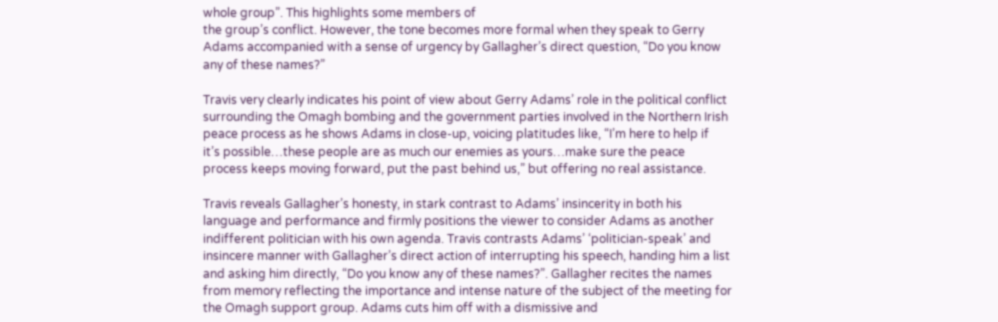whole group”. This highlights some members of
the group’s conflict. However, the tone becomes more formal when they speak to Gerry
Adams accompanied with a sense of urgency by Gallagher’s direct question, “Do you know
any of these names?”

Travis very clearly indicates his point of view about Gerry Adams’ role in the political conflict
surrounding the Omagh bombing and the government parties involved in the Northern Irish
peace process as he shows Adams in close-up, voicing platitudes like, “I’m here to help if
it’s possible…these people are as much our enemies as yours…make sure the peace
process keeps moving forward, put the past behind us,” but offering no real assistance.

Travis reveals Gallagher’s honesty, in stark contrast to Adams’ insincerity in both his
language and performance and firmly positions the viewer to consider Adams as another
indifferent politician with his own agenda. Travis contrasts Adams’ ‘politician-speak’ and
insincere manner with Gallagher’s direct action of interrupting his speech, handing him a list
and asking him directly, “Do you know any of these names?”. Gallagher recites the names
from memory reflecting the importance and intense nature of the subject of the meeting for
the Omagh support group. Adams cuts him off with a dismissive and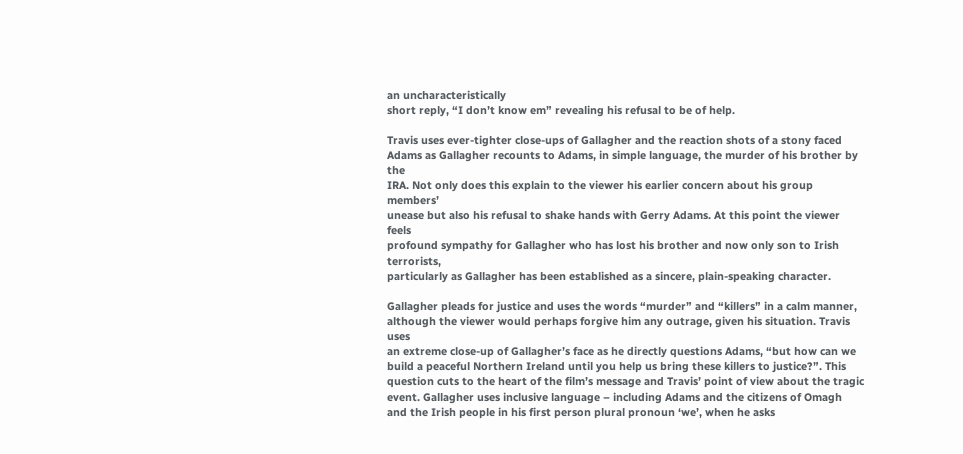an uncharacteristically
short reply, “I don’t know em” revealing his refusal to be of help.

Travis uses ever-tighter close-ups of Gallagher and the reaction shots of a stony faced
Adams as Gallagher recounts to Adams, in simple language, the murder of his brother by the
IRA. Not only does this explain to the viewer his earlier concern about his group members’
unease but also his refusal to shake hands with Gerry Adams. At this point the viewer feels
profound sympathy for Gallagher who has lost his brother and now only son to Irish terrorists,
particularly as Gallagher has been established as a sincere, plain-speaking character.

Gallagher pleads for justice and uses the words “murder” and “killers” in a calm manner,
although the viewer would perhaps forgive him any outrage, given his situation. Travis uses
an extreme close-up of Gallagher’s face as he directly questions Adams, “but how can we
build a peaceful Northern Ireland until you help us bring these killers to justice?”. This
question cuts to the heart of the film’s message and Travis’ point of view about the tragic
event. Gallagher uses inclusive language – including Adams and the citizens of Omagh
and the Irish people in his first person plural pronoun ‘we’, when he asks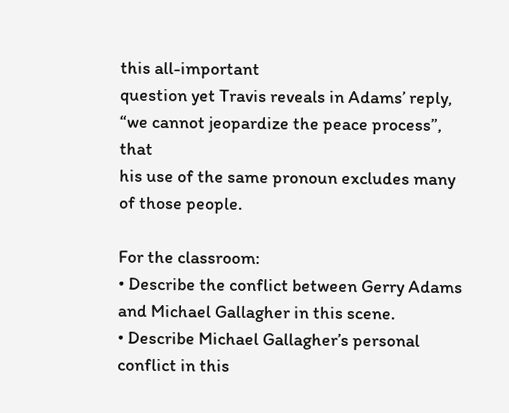this all-important
question yet Travis reveals in Adams’ reply, “we cannot jeopardize the peace process”, that
his use of the same pronoun excludes many of those people.

For the classroom:
• Describe the conflict between Gerry Adams and Michael Gallagher in this scene.
• Describe Michael Gallagher’s personal conflict in this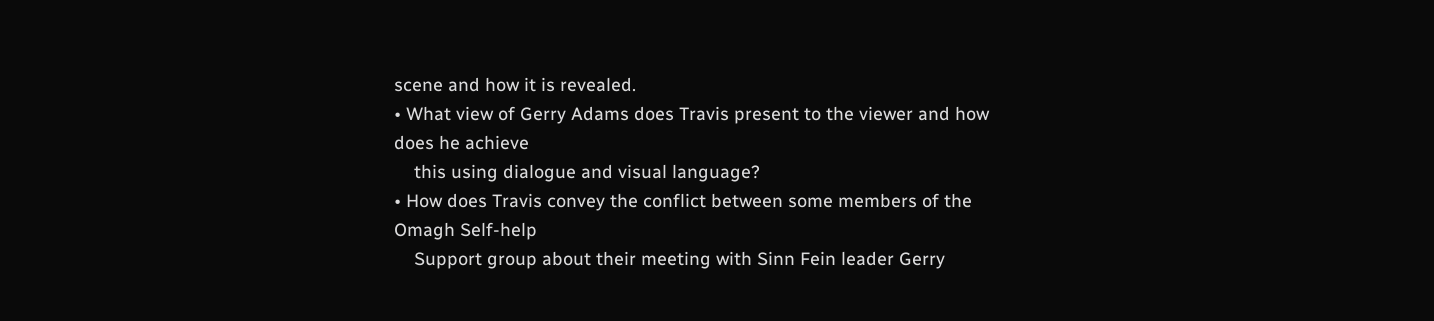scene and how it is revealed.
• What view of Gerry Adams does Travis present to the viewer and how does he achieve
    this using dialogue and visual language?
• How does Travis convey the conflict between some members of the Omagh Self-help
    Support group about their meeting with Sinn Fein leader Gerry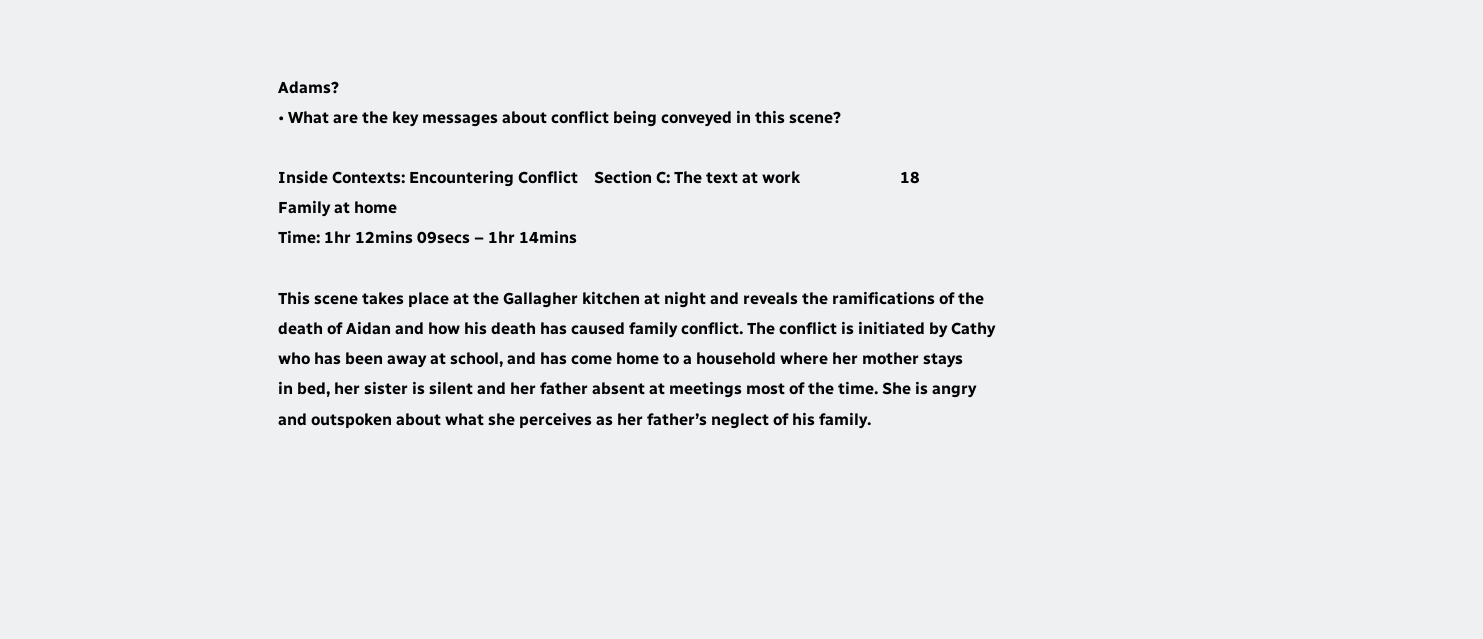Adams?
• What are the key messages about conflict being conveyed in this scene?

Inside Contexts: Encountering Conflict    Section C: The text at work                         18
Family at home
Time: 1hr 12mins 09secs – 1hr 14mins

This scene takes place at the Gallagher kitchen at night and reveals the ramifications of the
death of Aidan and how his death has caused family conflict. The conflict is initiated by Cathy
who has been away at school, and has come home to a household where her mother stays
in bed, her sister is silent and her father absent at meetings most of the time. She is angry
and outspoken about what she perceives as her father’s neglect of his family.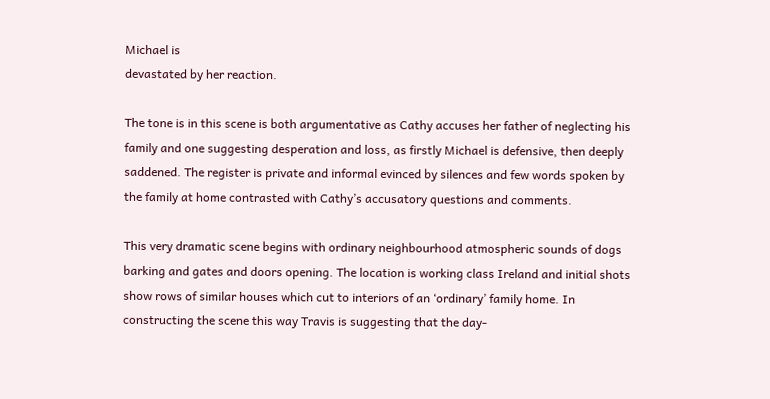Michael is
devastated by her reaction.

The tone is in this scene is both argumentative as Cathy accuses her father of neglecting his
family and one suggesting desperation and loss, as firstly Michael is defensive, then deeply
saddened. The register is private and informal evinced by silences and few words spoken by
the family at home contrasted with Cathy’s accusatory questions and comments.

This very dramatic scene begins with ordinary neighbourhood atmospheric sounds of dogs
barking and gates and doors opening. The location is working class Ireland and initial shots
show rows of similar houses which cut to interiors of an ‘ordinary’ family home. In
constructing the scene this way Travis is suggesting that the day-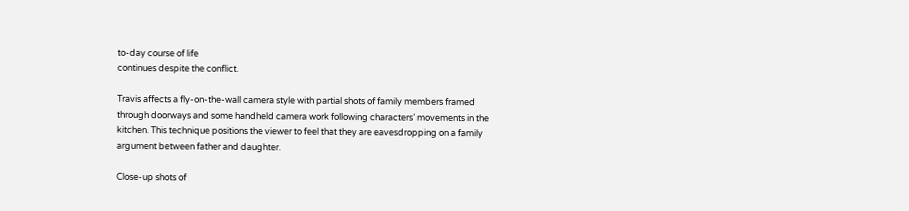to-day course of life
continues despite the conflict.

Travis affects a fly-on-the-wall camera style with partial shots of family members framed
through doorways and some handheld camera work following characters’ movements in the
kitchen. This technique positions the viewer to feel that they are eavesdropping on a family
argument between father and daughter.

Close-up shots of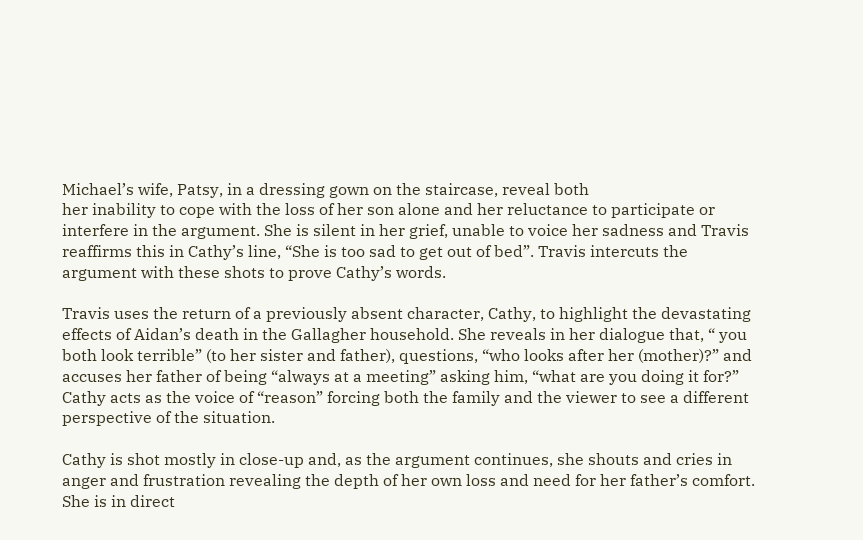Michael’s wife, Patsy, in a dressing gown on the staircase, reveal both
her inability to cope with the loss of her son alone and her reluctance to participate or
interfere in the argument. She is silent in her grief, unable to voice her sadness and Travis
reaffirms this in Cathy’s line, “She is too sad to get out of bed”. Travis intercuts the
argument with these shots to prove Cathy’s words.

Travis uses the return of a previously absent character, Cathy, to highlight the devastating
effects of Aidan’s death in the Gallagher household. She reveals in her dialogue that, “ you
both look terrible” (to her sister and father), questions, “who looks after her (mother)?” and
accuses her father of being “always at a meeting” asking him, “what are you doing it for?”
Cathy acts as the voice of “reason” forcing both the family and the viewer to see a different
perspective of the situation.

Cathy is shot mostly in close-up and, as the argument continues, she shouts and cries in
anger and frustration revealing the depth of her own loss and need for her father’s comfort.
She is in direct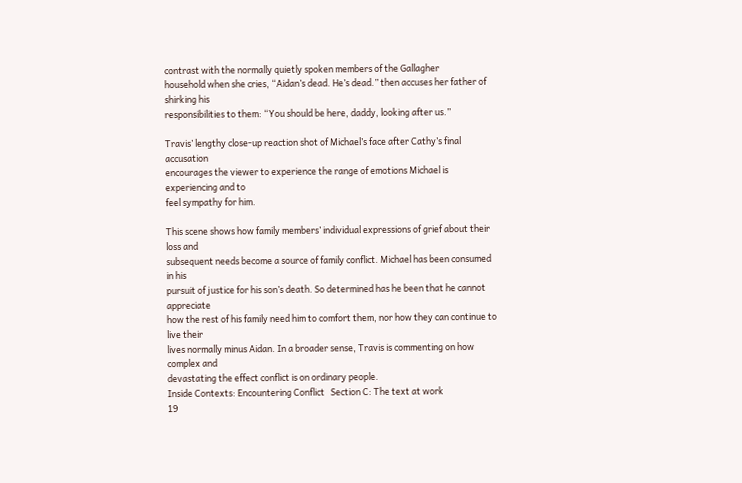contrast with the normally quietly spoken members of the Gallagher
household when she cries, “Aidan’s dead. He’s dead.” then accuses her father of shirking his
responsibilities to them: “You should be here, daddy, looking after us.”

Travis’ lengthy close-up reaction shot of Michael’s face after Cathy’s final accusation
encourages the viewer to experience the range of emotions Michael is experiencing and to
feel sympathy for him.

This scene shows how family members’ individual expressions of grief about their loss and
subsequent needs become a source of family conflict. Michael has been consumed in his
pursuit of justice for his son’s death. So determined has he been that he cannot appreciate
how the rest of his family need him to comfort them, nor how they can continue to live their
lives normally minus Aidan. In a broader sense, Travis is commenting on how complex and
devastating the effect conflict is on ordinary people.
Inside Contexts: Encountering Conflict   Section C: The text at work                        19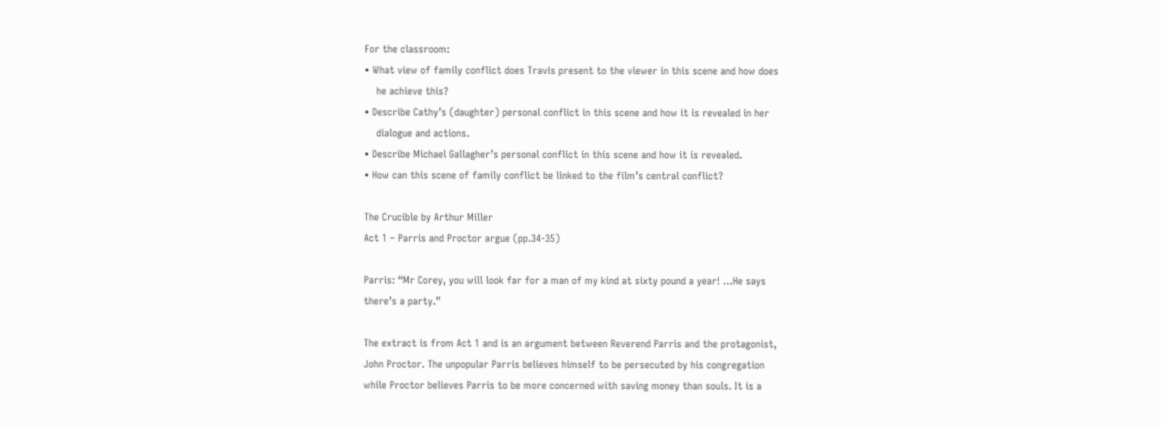For the classroom:
• What view of family conflict does Travis present to the viewer in this scene and how does
    he achieve this?
• Describe Cathy’s (daughter) personal conflict in this scene and how it is revealed in her
    dialogue and actions.
• Describe Michael Gallagher’s personal conflict in this scene and how it is revealed.
• How can this scene of family conflict be linked to the film’s central conflict?

The Crucible by Arthur Miller
Act 1 – Parris and Proctor argue (pp.34-35)

Parris: “Mr Corey, you will look far for a man of my kind at sixty pound a year! …He says
there’s a party.”

The extract is from Act 1 and is an argument between Reverend Parris and the protagonist,
John Proctor. The unpopular Parris believes himself to be persecuted by his congregation
while Proctor believes Parris to be more concerned with saving money than souls. It is a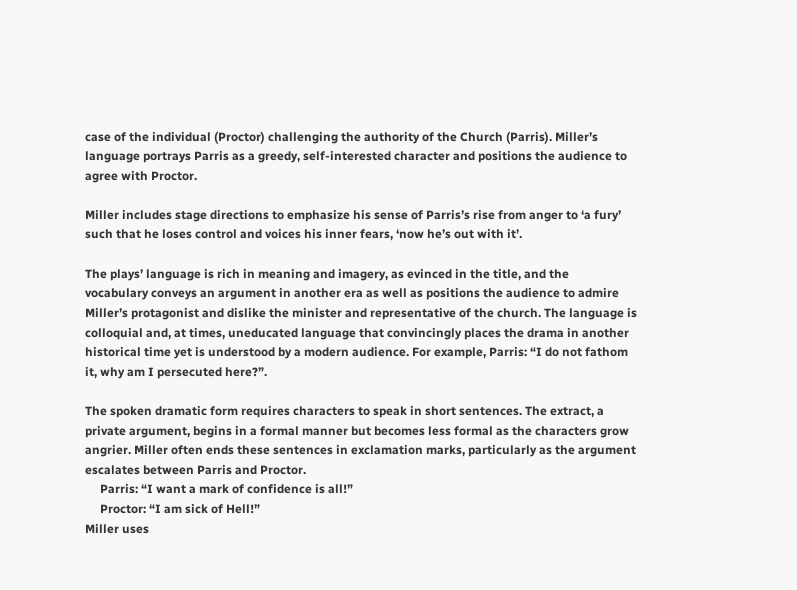case of the individual (Proctor) challenging the authority of the Church (Parris). Miller’s
language portrays Parris as a greedy, self-interested character and positions the audience to
agree with Proctor.

Miller includes stage directions to emphasize his sense of Parris’s rise from anger to ‘a fury’
such that he loses control and voices his inner fears, ‘now he’s out with it’.

The plays’ language is rich in meaning and imagery, as evinced in the title, and the
vocabulary conveys an argument in another era as well as positions the audience to admire
Miller’s protagonist and dislike the minister and representative of the church. The language is
colloquial and, at times, uneducated language that convincingly places the drama in another
historical time yet is understood by a modern audience. For example, Parris: “I do not fathom
it, why am I persecuted here?”.

The spoken dramatic form requires characters to speak in short sentences. The extract, a
private argument, begins in a formal manner but becomes less formal as the characters grow
angrier. Miller often ends these sentences in exclamation marks, particularly as the argument
escalates between Parris and Proctor.
     Parris: “I want a mark of confidence is all!”
     Proctor: “I am sick of Hell!”
Miller uses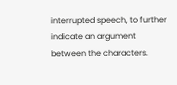interrupted speech, to further indicate an argument between the characters.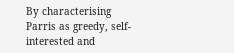By characterising Parris as greedy, self-interested and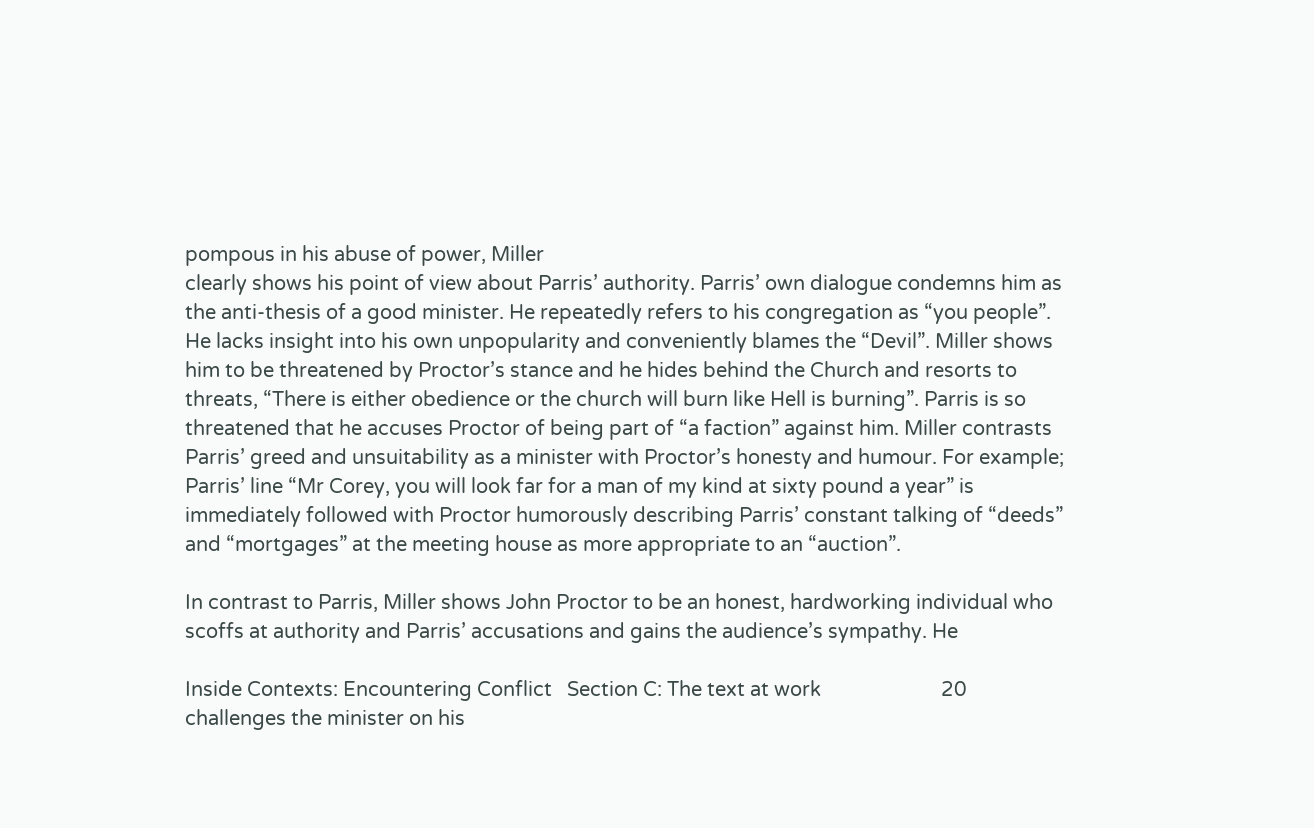pompous in his abuse of power, Miller
clearly shows his point of view about Parris’ authority. Parris’ own dialogue condemns him as
the anti-thesis of a good minister. He repeatedly refers to his congregation as “you people”.
He lacks insight into his own unpopularity and conveniently blames the “Devil”. Miller shows
him to be threatened by Proctor’s stance and he hides behind the Church and resorts to
threats, “There is either obedience or the church will burn like Hell is burning”. Parris is so
threatened that he accuses Proctor of being part of “a faction” against him. Miller contrasts
Parris’ greed and unsuitability as a minister with Proctor’s honesty and humour. For example;
Parris’ line “Mr Corey, you will look far for a man of my kind at sixty pound a year” is
immediately followed with Proctor humorously describing Parris’ constant talking of “deeds”
and “mortgages” at the meeting house as more appropriate to an “auction”.

In contrast to Parris, Miller shows John Proctor to be an honest, hardworking individual who
scoffs at authority and Parris’ accusations and gains the audience’s sympathy. He

Inside Contexts: Encountering Conflict   Section C: The text at work                        20
challenges the minister on his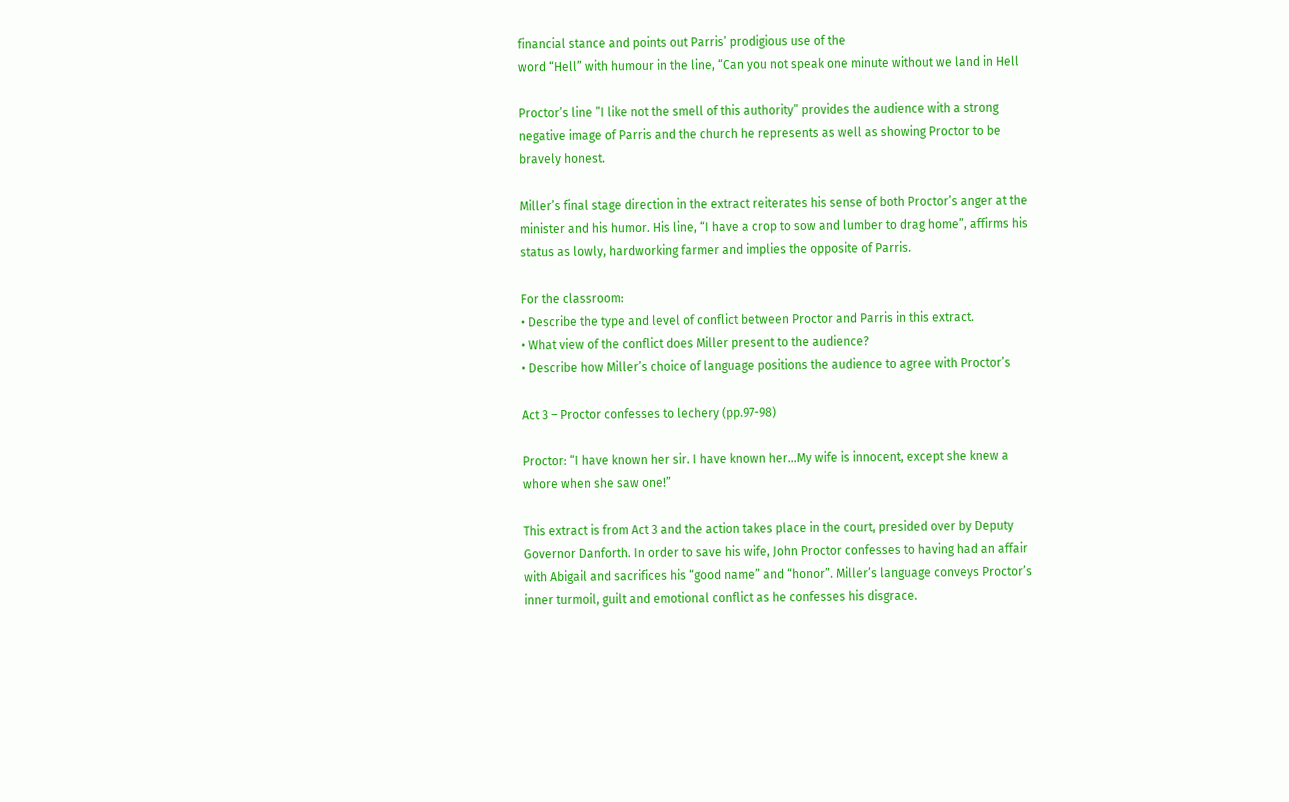financial stance and points out Parris’ prodigious use of the
word “Hell” with humour in the line, “Can you not speak one minute without we land in Hell

Proctor’s line ”I like not the smell of this authority” provides the audience with a strong
negative image of Parris and the church he represents as well as showing Proctor to be
bravely honest.

Miller’s final stage direction in the extract reiterates his sense of both Proctor’s anger at the
minister and his humor. His line, “I have a crop to sow and lumber to drag home”, affirms his
status as lowly, hardworking farmer and implies the opposite of Parris.

For the classroom:
• Describe the type and level of conflict between Proctor and Parris in this extract.
• What view of the conflict does Miller present to the audience?
• Describe how Miller’s choice of language positions the audience to agree with Proctor’s

Act 3 – Proctor confesses to lechery (pp.97-98)

Proctor: “I have known her sir. I have known her…My wife is innocent, except she knew a
whore when she saw one!”

This extract is from Act 3 and the action takes place in the court, presided over by Deputy
Governor Danforth. In order to save his wife, John Proctor confesses to having had an affair
with Abigail and sacrifices his “good name” and “honor”. Miller’s language conveys Proctor’s
inner turmoil, guilt and emotional conflict as he confesses his disgrace.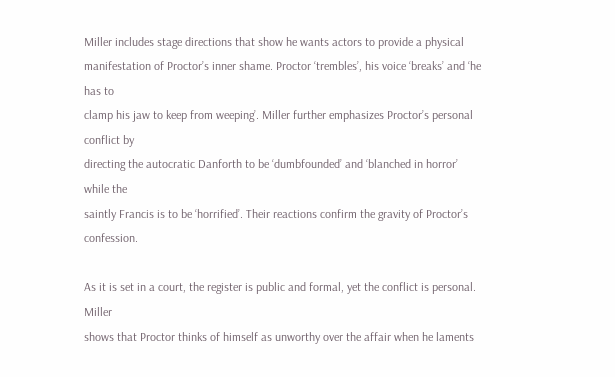Miller includes stage directions that show he wants actors to provide a physical
manifestation of Proctor’s inner shame. Proctor ‘trembles’, his voice ‘breaks’ and ‘he has to
clamp his jaw to keep from weeping’. Miller further emphasizes Proctor’s personal conflict by
directing the autocratic Danforth to be ‘dumbfounded’ and ‘blanched in horror’ while the
saintly Francis is to be ‘horrified’. Their reactions confirm the gravity of Proctor’s confession.

As it is set in a court, the register is public and formal, yet the conflict is personal. Miller
shows that Proctor thinks of himself as unworthy over the affair when he laments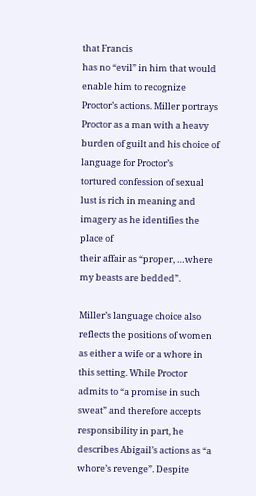that Francis
has no “evil” in him that would enable him to recognize Proctor’s actions. Miller portrays
Proctor as a man with a heavy burden of guilt and his choice of language for Proctor’s
tortured confession of sexual lust is rich in meaning and imagery as he identifies the place of
their affair as “proper, …where my beasts are bedded”.

Miller’s language choice also reflects the positions of women as either a wife or a whore in
this setting. While Proctor admits to “a promise in such sweat” and therefore accepts
responsibility in part, he describes Abigail’s actions as “a whore’s revenge”. Despite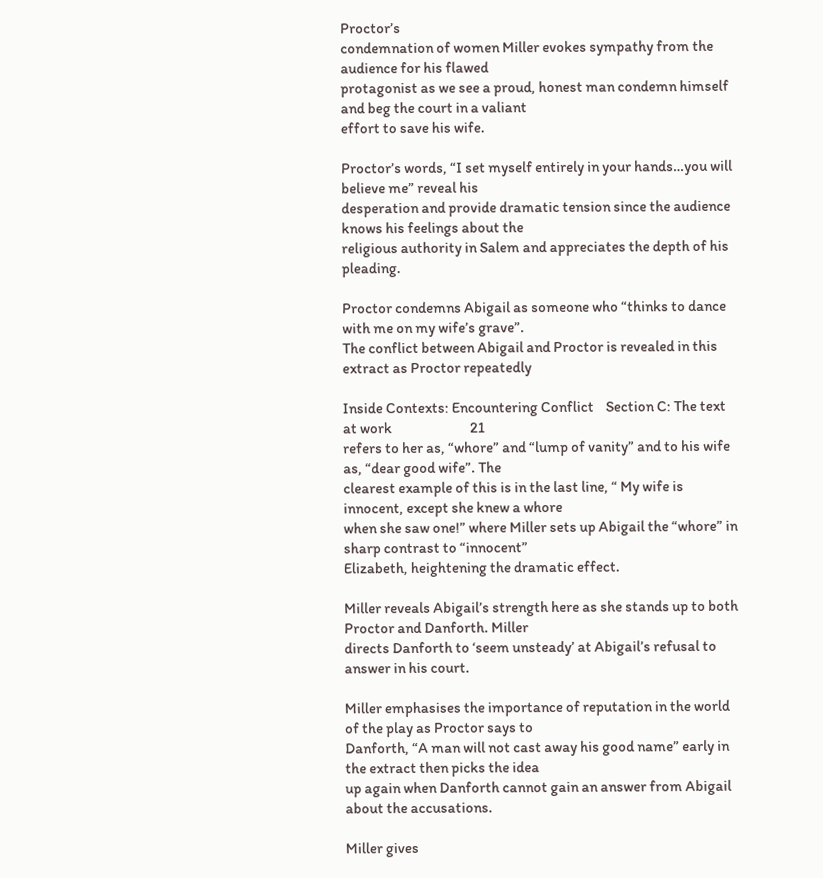Proctor’s
condemnation of women Miller evokes sympathy from the audience for his flawed
protagonist as we see a proud, honest man condemn himself and beg the court in a valiant
effort to save his wife.

Proctor’s words, “I set myself entirely in your hands…you will believe me” reveal his
desperation and provide dramatic tension since the audience knows his feelings about the
religious authority in Salem and appreciates the depth of his pleading.

Proctor condemns Abigail as someone who “thinks to dance with me on my wife’s grave”.
The conflict between Abigail and Proctor is revealed in this extract as Proctor repeatedly

Inside Contexts: Encountering Conflict    Section C: The text at work                          21
refers to her as, “whore” and “lump of vanity” and to his wife as, “dear good wife”. The
clearest example of this is in the last line, “ My wife is innocent, except she knew a whore
when she saw one!” where Miller sets up Abigail the “whore” in sharp contrast to “innocent”
Elizabeth, heightening the dramatic effect.

Miller reveals Abigail’s strength here as she stands up to both Proctor and Danforth. Miller
directs Danforth to ‘seem unsteady’ at Abigail’s refusal to answer in his court.

Miller emphasises the importance of reputation in the world of the play as Proctor says to
Danforth, “A man will not cast away his good name” early in the extract then picks the idea
up again when Danforth cannot gain an answer from Abigail about the accusations.

Miller gives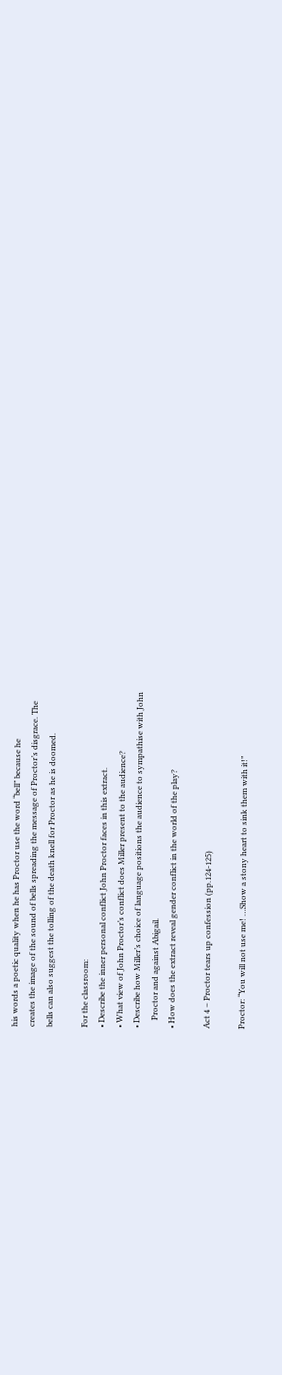his words a poetic quality when he has Proctor use the word “bell” because he
creates the image of the sound of bells spreading the message of Proctor’s disgrace. The
bells can also suggest the tolling of the death knell for Proctor as he is doomed.

For the classroom:
• Describe the inner personal conflict John Proctor faces in this extract.
• What view of John Proctor’s conflict does Miller present to the audience?
• Describe how Miller’s choice of language positions the audience to sympathise with John
    Proctor and against Abigail.
• How does the extract reveal gender conflict in the world of the play?

Act 4 – Proctor tears up confession (pp.124-125)

Proctor: “You will not use me! …Show a stony heart to sink them with it!”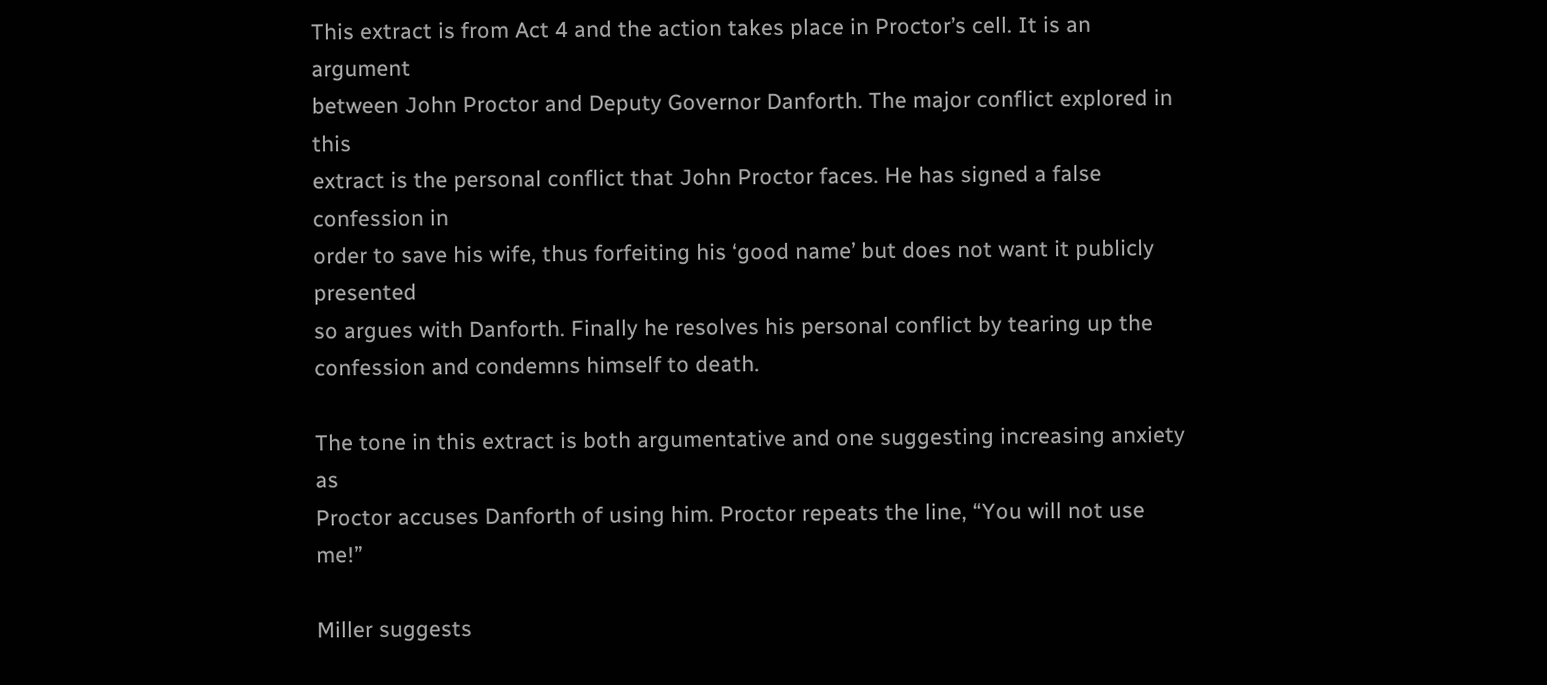This extract is from Act 4 and the action takes place in Proctor’s cell. It is an argument
between John Proctor and Deputy Governor Danforth. The major conflict explored in this
extract is the personal conflict that John Proctor faces. He has signed a false confession in
order to save his wife, thus forfeiting his ‘good name’ but does not want it publicly presented
so argues with Danforth. Finally he resolves his personal conflict by tearing up the
confession and condemns himself to death.

The tone in this extract is both argumentative and one suggesting increasing anxiety as
Proctor accuses Danforth of using him. Proctor repeats the line, “You will not use me!”

Miller suggests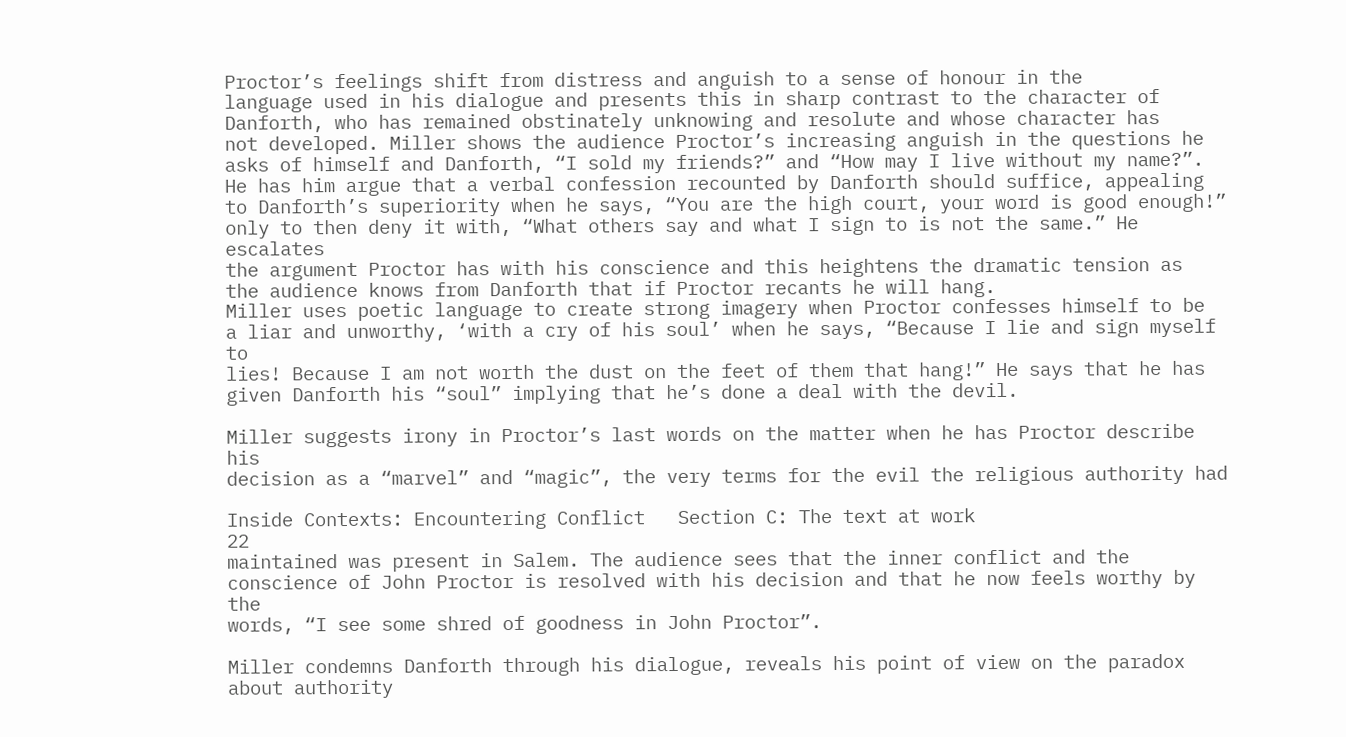Proctor’s feelings shift from distress and anguish to a sense of honour in the
language used in his dialogue and presents this in sharp contrast to the character of
Danforth, who has remained obstinately unknowing and resolute and whose character has
not developed. Miller shows the audience Proctor’s increasing anguish in the questions he
asks of himself and Danforth, “I sold my friends?” and “How may I live without my name?”.
He has him argue that a verbal confession recounted by Danforth should suffice, appealing
to Danforth’s superiority when he says, “You are the high court, your word is good enough!”
only to then deny it with, “What others say and what I sign to is not the same.” He escalates
the argument Proctor has with his conscience and this heightens the dramatic tension as
the audience knows from Danforth that if Proctor recants he will hang.
Miller uses poetic language to create strong imagery when Proctor confesses himself to be
a liar and unworthy, ‘with a cry of his soul’ when he says, “Because I lie and sign myself to
lies! Because I am not worth the dust on the feet of them that hang!” He says that he has
given Danforth his “soul” implying that he’s done a deal with the devil.

Miller suggests irony in Proctor’s last words on the matter when he has Proctor describe his
decision as a “marvel” and “magic”, the very terms for the evil the religious authority had

Inside Contexts: Encountering Conflict   Section C: The text at work                        22
maintained was present in Salem. The audience sees that the inner conflict and the
conscience of John Proctor is resolved with his decision and that he now feels worthy by the
words, “I see some shred of goodness in John Proctor”.

Miller condemns Danforth through his dialogue, reveals his point of view on the paradox
about authority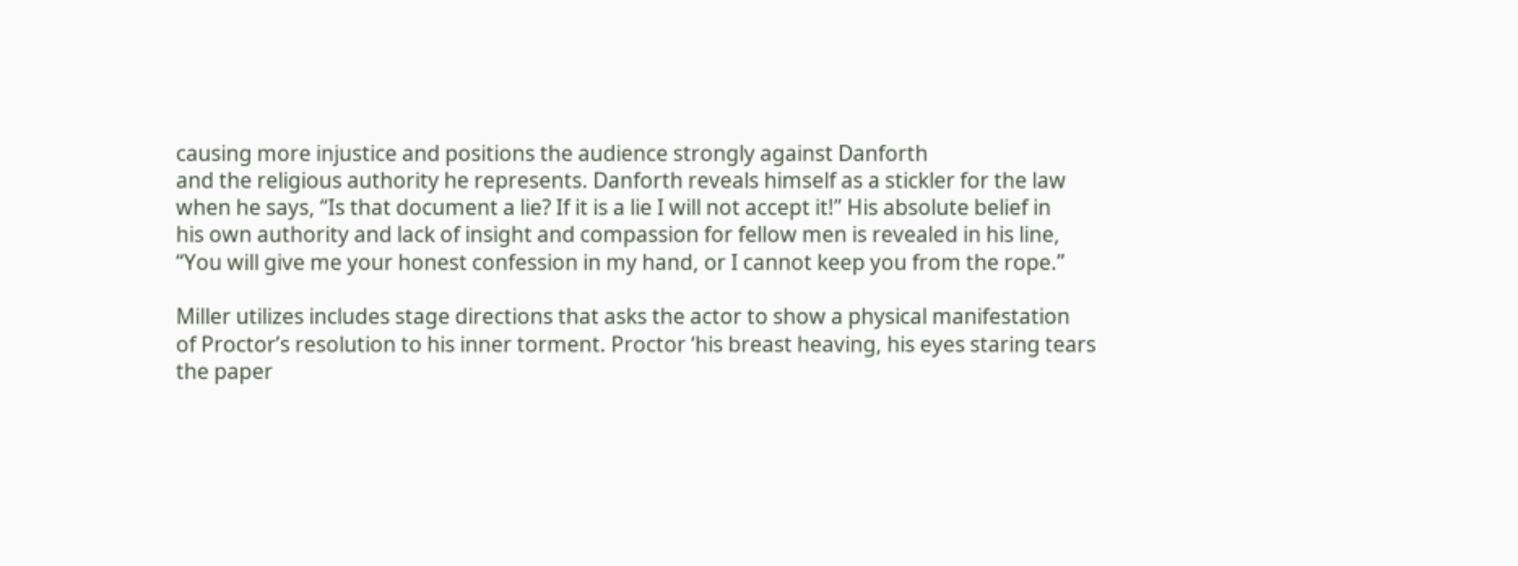causing more injustice and positions the audience strongly against Danforth
and the religious authority he represents. Danforth reveals himself as a stickler for the law
when he says, “Is that document a lie? If it is a lie I will not accept it!” His absolute belief in
his own authority and lack of insight and compassion for fellow men is revealed in his line,
“You will give me your honest confession in my hand, or I cannot keep you from the rope.”

Miller utilizes includes stage directions that asks the actor to show a physical manifestation
of Proctor’s resolution to his inner torment. Proctor ‘his breast heaving, his eyes staring tears
the paper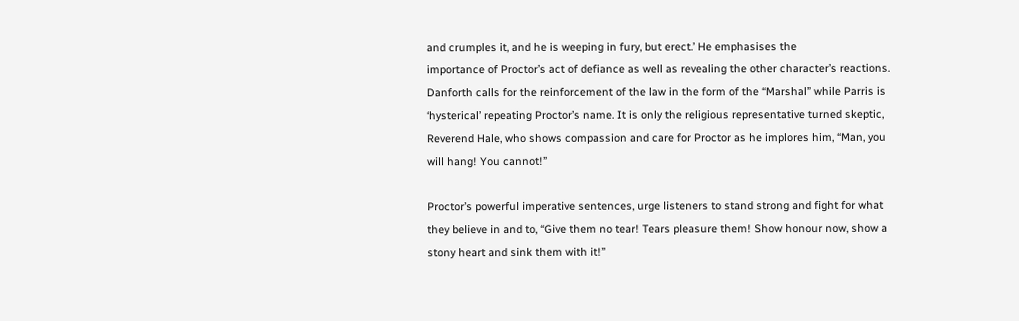and crumples it, and he is weeping in fury, but erect.’ He emphasises the
importance of Proctor’s act of defiance as well as revealing the other character’s reactions.
Danforth calls for the reinforcement of the law in the form of the “Marshal” while Parris is
‘hysterical’ repeating Proctor’s name. It is only the religious representative turned skeptic,
Reverend Hale, who shows compassion and care for Proctor as he implores him, “Man, you
will hang! You cannot!”

Proctor’s powerful imperative sentences, urge listeners to stand strong and fight for what
they believe in and to, “Give them no tear! Tears pleasure them! Show honour now, show a
stony heart and sink them with it!”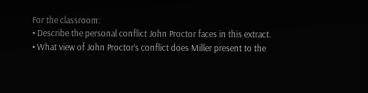For the classroom:
• Describe the personal conflict John Proctor faces in this extract.
• What view of John Proctor’s conflict does Miller present to the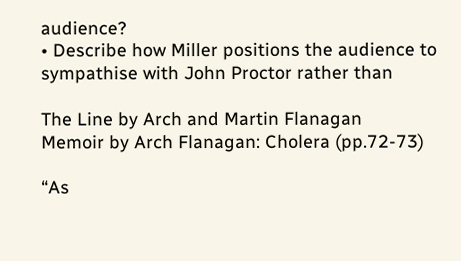audience?
• Describe how Miller positions the audience to sympathise with John Proctor rather than

The Line by Arch and Martin Flanagan
Memoir by Arch Flanagan: Cholera (pp.72-73)

“As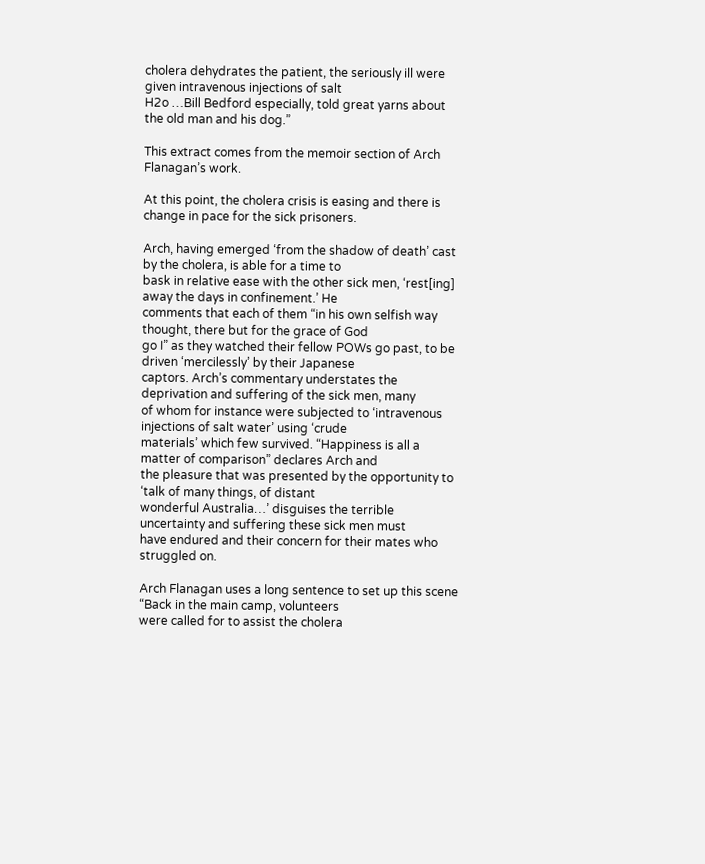cholera dehydrates the patient, the seriously ill were given intravenous injections of salt
H2o …Bill Bedford especially, told great yarns about the old man and his dog.”

This extract comes from the memoir section of Arch Flanagan’s work.

At this point, the cholera crisis is easing and there is change in pace for the sick prisoners.

Arch, having emerged ‘from the shadow of death’ cast by the cholera, is able for a time to
bask in relative ease with the other sick men, ‘rest[ing] away the days in confinement.’ He
comments that each of them “in his own selfish way thought, there but for the grace of God
go I” as they watched their fellow POWs go past, to be driven ‘mercilessly’ by their Japanese
captors. Arch’s commentary understates the deprivation and suffering of the sick men, many
of whom for instance were subjected to ‘intravenous injections of salt water’ using ‘crude
materials’ which few survived. “Happiness is all a matter of comparison” declares Arch and
the pleasure that was presented by the opportunity to ‘talk of many things, of distant
wonderful Australia…’ disguises the terrible uncertainty and suffering these sick men must
have endured and their concern for their mates who struggled on.

Arch Flanagan uses a long sentence to set up this scene “Back in the main camp, volunteers
were called for to assist the cholera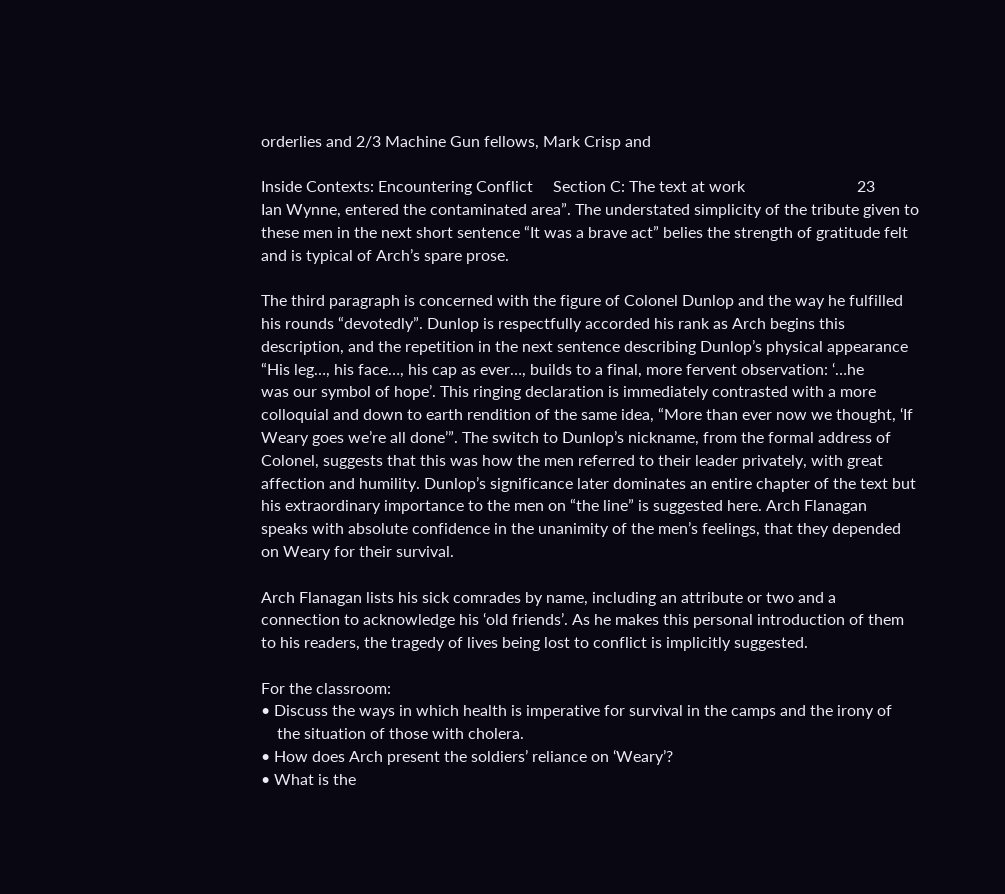orderlies and 2/3 Machine Gun fellows, Mark Crisp and

Inside Contexts: Encountering Conflict     Section C: The text at work                            23
Ian Wynne, entered the contaminated area”. The understated simplicity of the tribute given to
these men in the next short sentence “It was a brave act” belies the strength of gratitude felt
and is typical of Arch’s spare prose.

The third paragraph is concerned with the figure of Colonel Dunlop and the way he fulfilled
his rounds “devotedly”. Dunlop is respectfully accorded his rank as Arch begins this
description, and the repetition in the next sentence describing Dunlop’s physical appearance
“His leg…, his face…, his cap as ever…, builds to a final, more fervent observation: ‘…he
was our symbol of hope’. This ringing declaration is immediately contrasted with a more
colloquial and down to earth rendition of the same idea, “More than ever now we thought, ‘If
Weary goes we’re all done’”. The switch to Dunlop’s nickname, from the formal address of
Colonel, suggests that this was how the men referred to their leader privately, with great
affection and humility. Dunlop’s significance later dominates an entire chapter of the text but
his extraordinary importance to the men on “the line” is suggested here. Arch Flanagan
speaks with absolute confidence in the unanimity of the men’s feelings, that they depended
on Weary for their survival.

Arch Flanagan lists his sick comrades by name, including an attribute or two and a
connection to acknowledge his ‘old friends’. As he makes this personal introduction of them
to his readers, the tragedy of lives being lost to conflict is implicitly suggested.

For the classroom:
• Discuss the ways in which health is imperative for survival in the camps and the irony of
    the situation of those with cholera.
• How does Arch present the soldiers’ reliance on ‘Weary’?
• What is the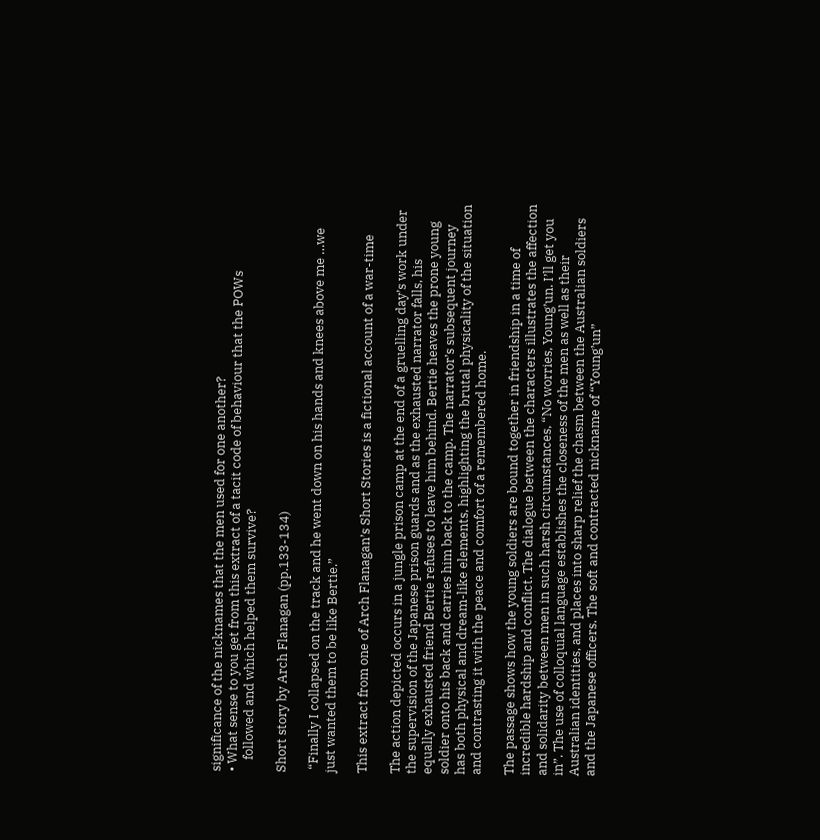significance of the nicknames that the men used for one another?
• What sense to you get from this extract of a tacit code of behaviour that the POWs
    followed and which helped them survive?

Short story by Arch Flanagan (pp.133-134)

 “Finally I collapsed on the track and he went down on his hands and knees above me …we
just wanted them to be like Bertie.”

This extract from one of Arch Flanagan’s Short Stories is a fictional account of a war-time

The action depicted occurs in a jungle prison camp at the end of a gruelling day’s work under
the supervision of the Japanese prison guards and as the exhausted narrator falls, his
equally exhausted friend Bertie refuses to leave him behind. Bertie heaves the prone young
soldier onto his back and carries him back to the camp. The narrator’s subsequent journey
has both physical and dream-like elements, highlighting the brutal physicality of the situation
and contrasting it with the peace and comfort of a remembered home.

The passage shows how the young soldiers are bound together in friendship in a time of
incredible hardship and conflict. The dialogue between the characters illustrates the affection
and solidarity between men in such harsh circumstances, “No worries, Young’un. I’ll get you
in”. The use of colloquial language establishes the closeness of the men as well as their
Australian identities, and places into sharp relief the chasm between the Australian soldiers
and the Japanese officers. The soft and contracted nickname of “Young’un”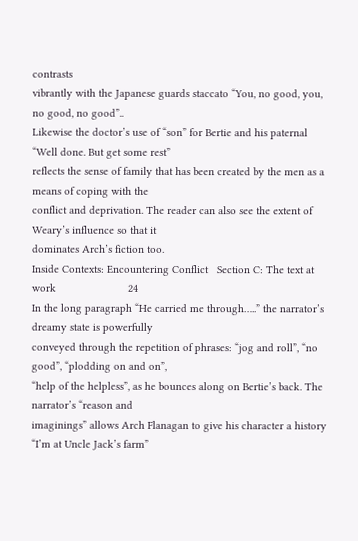contrasts
vibrantly with the Japanese guards staccato “You, no good, you, no good, no good”..
Likewise the doctor’s use of “son” for Bertie and his paternal “Well done. But get some rest”
reflects the sense of family that has been created by the men as a means of coping with the
conflict and deprivation. The reader can also see the extent of Weary’s influence so that it
dominates Arch’s fiction too.
Inside Contexts: Encountering Conflict   Section C: The text at work                        24
In the long paragraph “He carried me through…..” the narrator’s dreamy state is powerfully
conveyed through the repetition of phrases: “jog and roll”, “no good”, “plodding on and on”,
“help of the helpless”, as he bounces along on Bertie’s back. The narrator’s “reason and
imaginings” allows Arch Flanagan to give his character a history “I’m at Uncle Jack’s farm”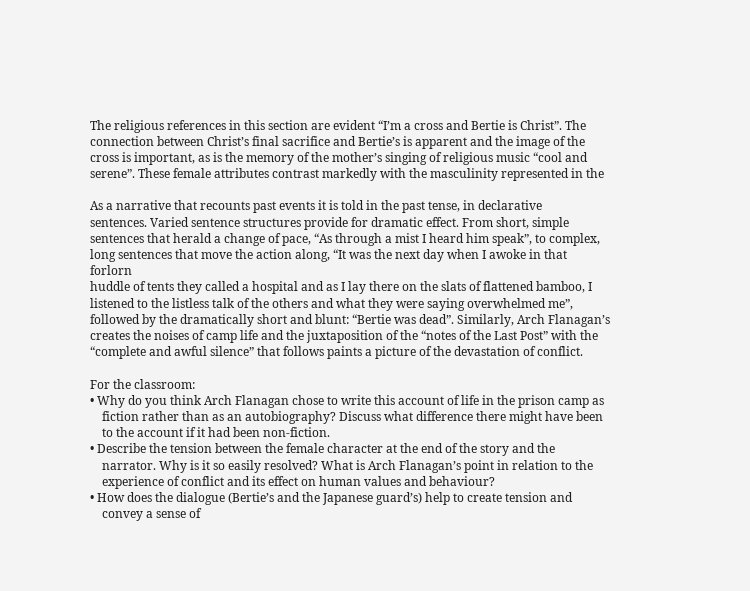The religious references in this section are evident “I’m a cross and Bertie is Christ”. The
connection between Christ’s final sacrifice and Bertie’s is apparent and the image of the
cross is important, as is the memory of the mother’s singing of religious music “cool and
serene”. These female attributes contrast markedly with the masculinity represented in the

As a narrative that recounts past events it is told in the past tense, in declarative
sentences. Varied sentence structures provide for dramatic effect. From short, simple
sentences that herald a change of pace, “As through a mist I heard him speak”, to complex,
long sentences that move the action along, “It was the next day when I awoke in that forlorn
huddle of tents they called a hospital and as I lay there on the slats of flattened bamboo, I
listened to the listless talk of the others and what they were saying overwhelmed me”,
followed by the dramatically short and blunt: “Bertie was dead”. Similarly, Arch Flanagan’s
creates the noises of camp life and the juxtaposition of the “notes of the Last Post” with the
“complete and awful silence” that follows paints a picture of the devastation of conflict.

For the classroom:
• Why do you think Arch Flanagan chose to write this account of life in the prison camp as
    fiction rather than as an autobiography? Discuss what difference there might have been
    to the account if it had been non-fiction.
• Describe the tension between the female character at the end of the story and the
    narrator. Why is it so easily resolved? What is Arch Flanagan’s point in relation to the
    experience of conflict and its effect on human values and behaviour?
• How does the dialogue (Bertie’s and the Japanese guard’s) help to create tension and
    convey a sense of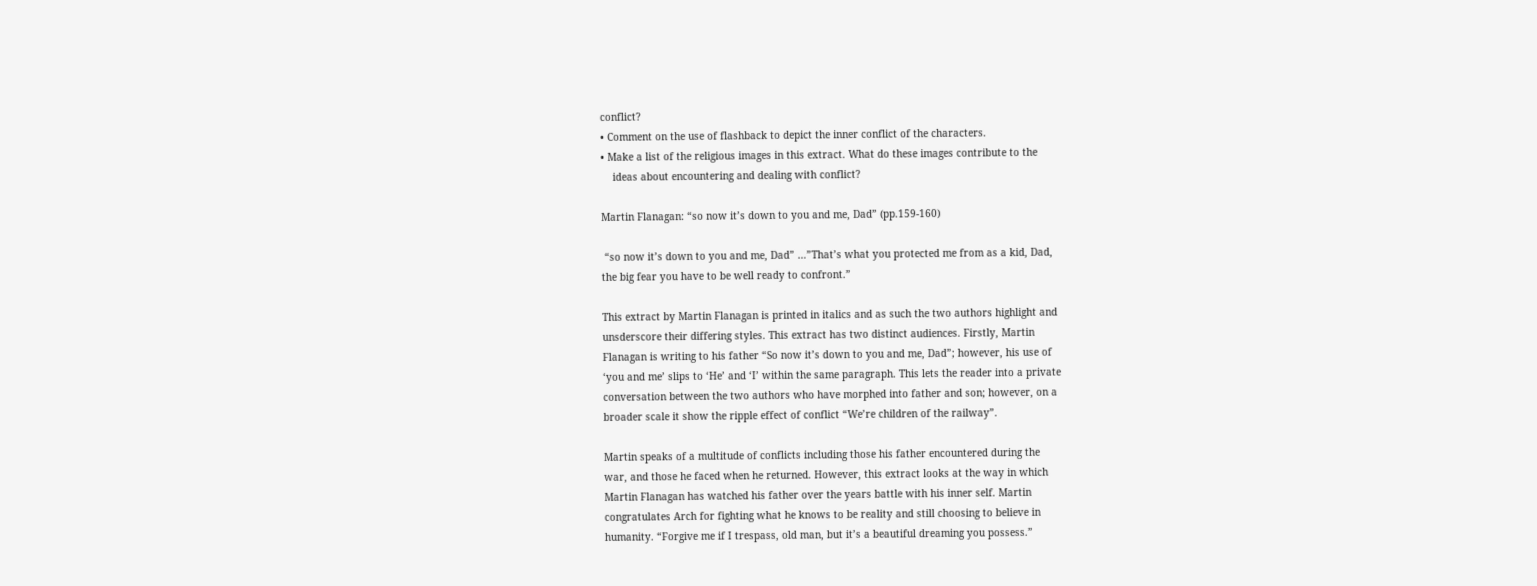conflict?
• Comment on the use of flashback to depict the inner conflict of the characters.
• Make a list of the religious images in this extract. What do these images contribute to the
    ideas about encountering and dealing with conflict?

Martin Flanagan: “so now it’s down to you and me, Dad” (pp.159-160)

 “so now it’s down to you and me, Dad” …”That’s what you protected me from as a kid, Dad,
the big fear you have to be well ready to confront.”

This extract by Martin Flanagan is printed in italics and as such the two authors highlight and
unsderscore their differing styles. This extract has two distinct audiences. Firstly, Martin
Flanagan is writing to his father “So now it’s down to you and me, Dad”; however, his use of
‘you and me’ slips to ‘He’ and ‘I’ within the same paragraph. This lets the reader into a private
conversation between the two authors who have morphed into father and son; however, on a
broader scale it show the ripple effect of conflict “We’re children of the railway”.

Martin speaks of a multitude of conflicts including those his father encountered during the
war, and those he faced when he returned. However, this extract looks at the way in which
Martin Flanagan has watched his father over the years battle with his inner self. Martin
congratulates Arch for fighting what he knows to be reality and still choosing to believe in
humanity. “Forgive me if I trespass, old man, but it’s a beautiful dreaming you possess.”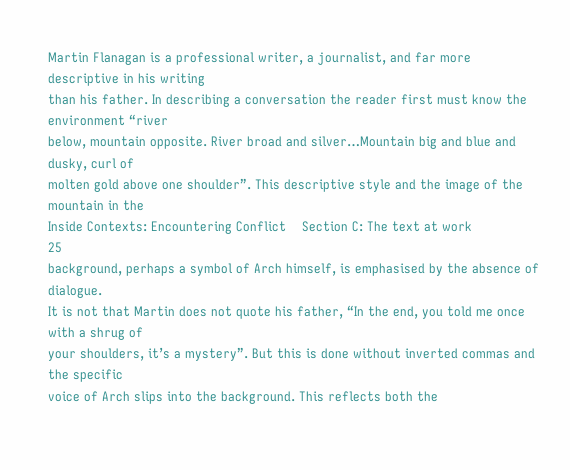Martin Flanagan is a professional writer, a journalist, and far more descriptive in his writing
than his father. In describing a conversation the reader first must know the environment “river
below, mountain opposite. River broad and silver…Mountain big and blue and dusky, curl of
molten gold above one shoulder”. This descriptive style and the image of the mountain in the
Inside Contexts: Encountering Conflict    Section C: The text at work                         25
background, perhaps a symbol of Arch himself, is emphasised by the absence of dialogue.
It is not that Martin does not quote his father, “In the end, you told me once with a shrug of
your shoulders, it’s a mystery”. But this is done without inverted commas and the specific
voice of Arch slips into the background. This reflects both the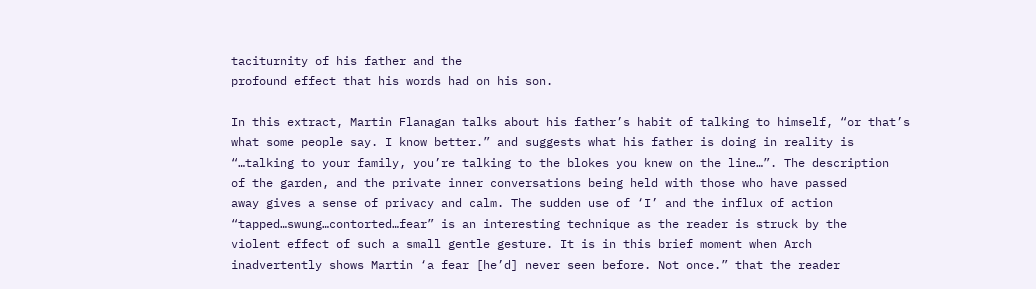taciturnity of his father and the
profound effect that his words had on his son.

In this extract, Martin Flanagan talks about his father’s habit of talking to himself, “or that’s
what some people say. I know better.” and suggests what his father is doing in reality is
“…talking to your family, you’re talking to the blokes you knew on the line…”. The description
of the garden, and the private inner conversations being held with those who have passed
away gives a sense of privacy and calm. The sudden use of ‘I’ and the influx of action
“tapped…swung…contorted…fear” is an interesting technique as the reader is struck by the
violent effect of such a small gentle gesture. It is in this brief moment when Arch
inadvertently shows Martin ‘a fear [he’d] never seen before. Not once.” that the reader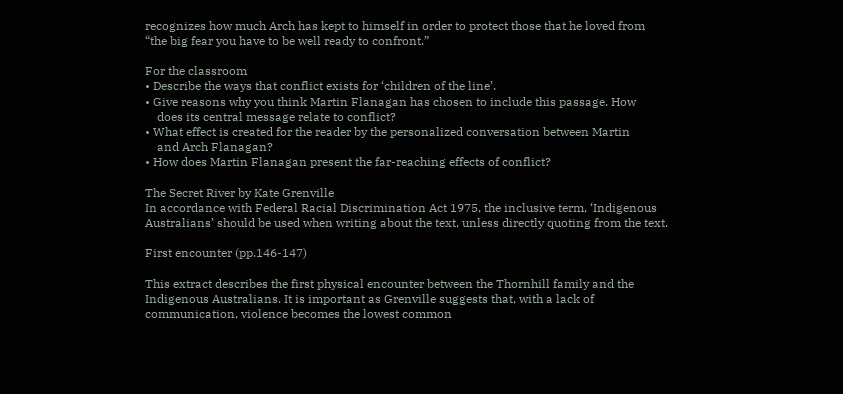recognizes how much Arch has kept to himself in order to protect those that he loved from
“the big fear you have to be well ready to confront.”

For the classroom
• Describe the ways that conflict exists for ‘children of the line’.
• Give reasons why you think Martin Flanagan has chosen to include this passage. How
    does its central message relate to conflict?
• What effect is created for the reader by the personalized conversation between Martin
    and Arch Flanagan?
• How does Martin Flanagan present the far-reaching effects of conflict?

The Secret River by Kate Grenville
In accordance with Federal Racial Discrimination Act 1975, the inclusive term, ‘Indigenous
Australians’ should be used when writing about the text, unless directly quoting from the text.

First encounter (pp.146-147)

This extract describes the first physical encounter between the Thornhill family and the
Indigenous Australians. It is important as Grenville suggests that, with a lack of
communication, violence becomes the lowest common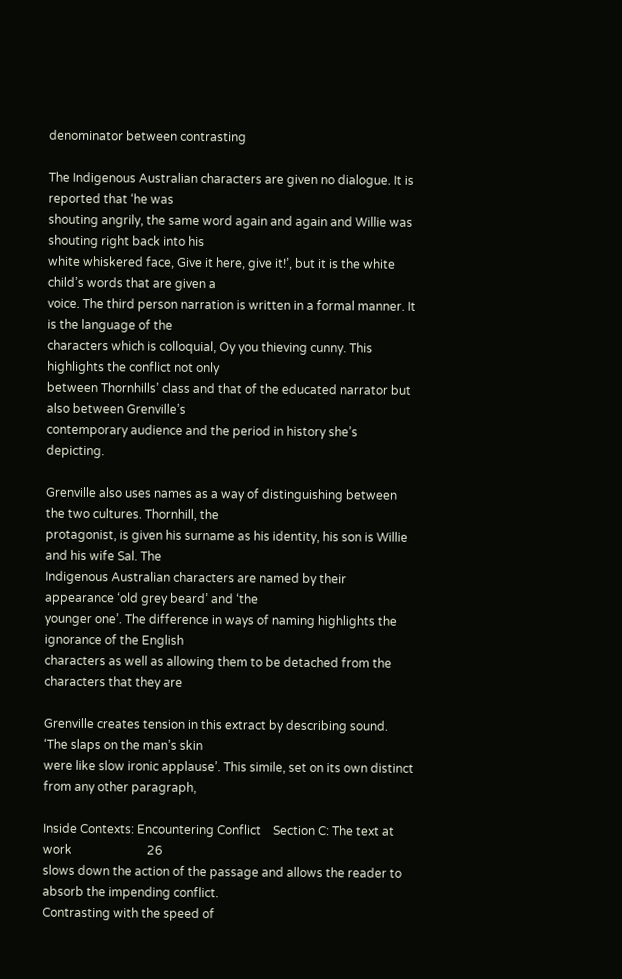denominator between contrasting

The Indigenous Australian characters are given no dialogue. It is reported that ‘he was
shouting angrily, the same word again and again and Willie was shouting right back into his
white whiskered face, Give it here, give it!’, but it is the white child’s words that are given a
voice. The third person narration is written in a formal manner. It is the language of the
characters which is colloquial, Oy you thieving cunny. This highlights the conflict not only
between Thornhills’ class and that of the educated narrator but also between Grenville’s
contemporary audience and the period in history she’s depicting.

Grenville also uses names as a way of distinguishing between the two cultures. Thornhill, the
protagonist, is given his surname as his identity, his son is Willie and his wife Sal. The
Indigenous Australian characters are named by their appearance ‘old grey beard’ and ‘the
younger one’. The difference in ways of naming highlights the ignorance of the English
characters as well as allowing them to be detached from the characters that they are

Grenville creates tension in this extract by describing sound. ‘The slaps on the man’s skin
were like slow ironic applause’. This simile, set on its own distinct from any other paragraph,

Inside Contexts: Encountering Conflict    Section C: The text at work                         26
slows down the action of the passage and allows the reader to absorb the impending conflict.
Contrasting with the speed of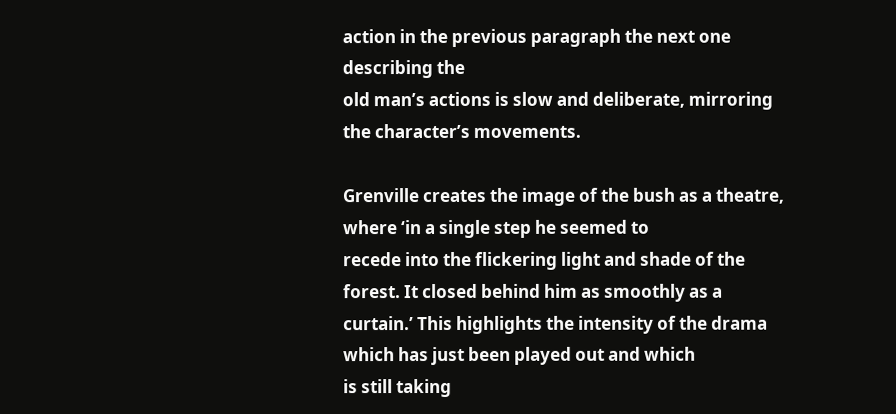action in the previous paragraph the next one describing the
old man’s actions is slow and deliberate, mirroring the character’s movements.

Grenville creates the image of the bush as a theatre, where ‘in a single step he seemed to
recede into the flickering light and shade of the forest. It closed behind him as smoothly as a
curtain.’ This highlights the intensity of the drama which has just been played out and which
is still taking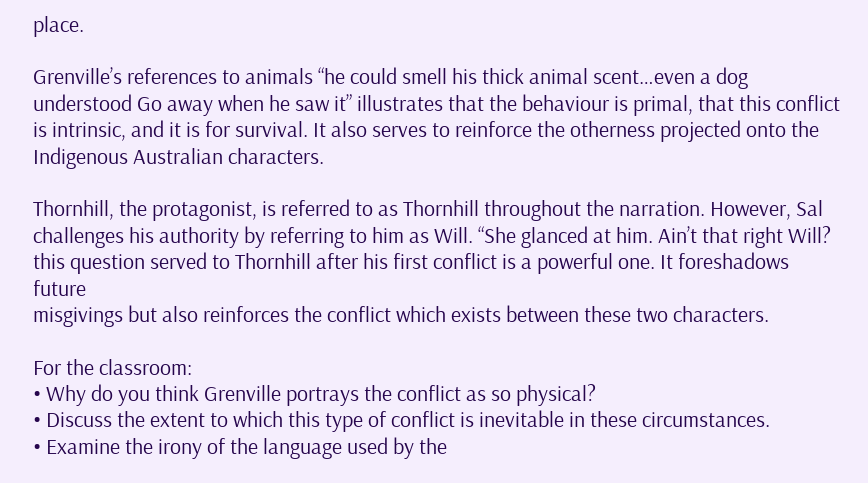place.

Grenville’s references to animals “he could smell his thick animal scent…even a dog
understood Go away when he saw it” illustrates that the behaviour is primal, that this conflict
is intrinsic, and it is for survival. It also serves to reinforce the otherness projected onto the
Indigenous Australian characters.

Thornhill, the protagonist, is referred to as Thornhill throughout the narration. However, Sal
challenges his authority by referring to him as Will. “She glanced at him. Ain’t that right Will?
this question served to Thornhill after his first conflict is a powerful one. It foreshadows future
misgivings but also reinforces the conflict which exists between these two characters.

For the classroom:
• Why do you think Grenville portrays the conflict as so physical?
• Discuss the extent to which this type of conflict is inevitable in these circumstances.
• Examine the irony of the language used by the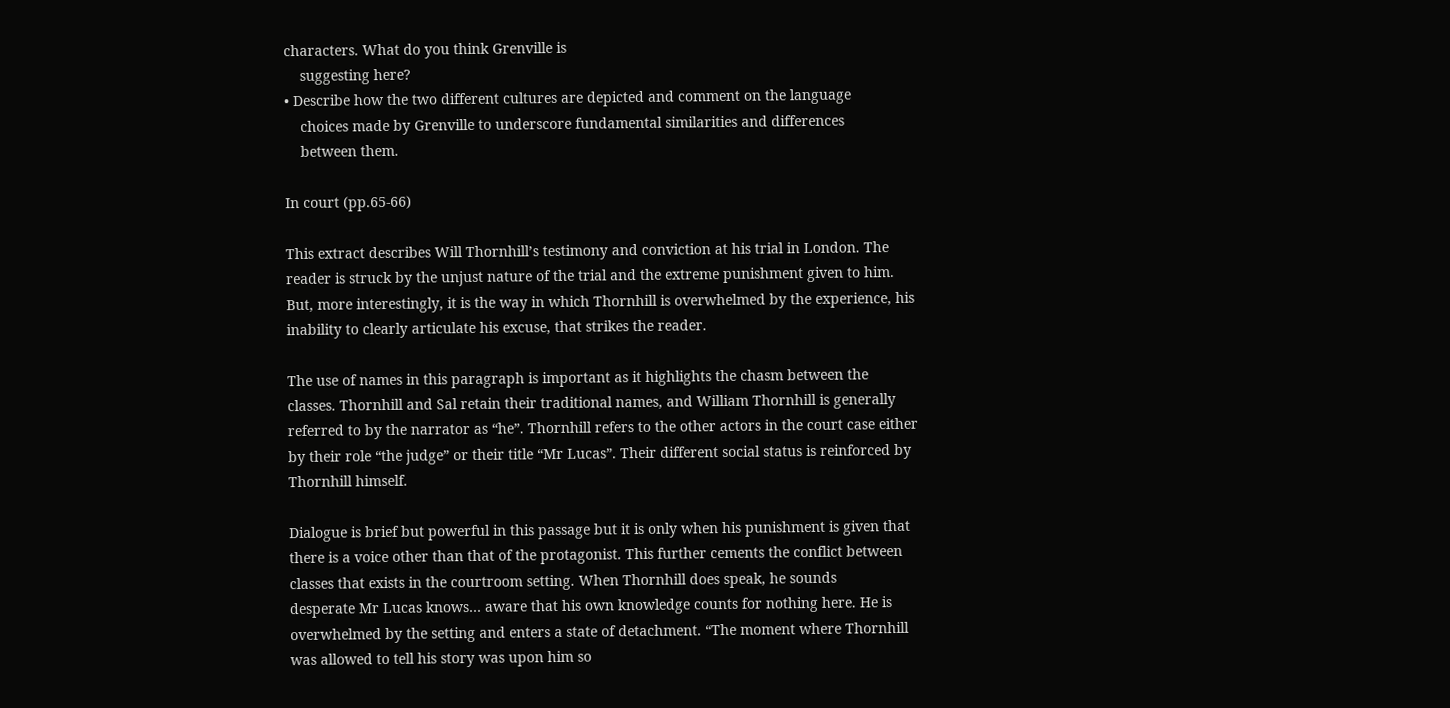characters. What do you think Grenville is
    suggesting here?
• Describe how the two different cultures are depicted and comment on the language
    choices made by Grenville to underscore fundamental similarities and differences
    between them.

In court (pp.65-66)

This extract describes Will Thornhill’s testimony and conviction at his trial in London. The
reader is struck by the unjust nature of the trial and the extreme punishment given to him.
But, more interestingly, it is the way in which Thornhill is overwhelmed by the experience, his
inability to clearly articulate his excuse, that strikes the reader.

The use of names in this paragraph is important as it highlights the chasm between the
classes. Thornhill and Sal retain their traditional names, and William Thornhill is generally
referred to by the narrator as “he”. Thornhill refers to the other actors in the court case either
by their role “the judge” or their title “Mr Lucas”. Their different social status is reinforced by
Thornhill himself.

Dialogue is brief but powerful in this passage but it is only when his punishment is given that
there is a voice other than that of the protagonist. This further cements the conflict between
classes that exists in the courtroom setting. When Thornhill does speak, he sounds
desperate Mr Lucas knows… aware that his own knowledge counts for nothing here. He is
overwhelmed by the setting and enters a state of detachment. “The moment where Thornhill
was allowed to tell his story was upon him so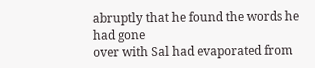abruptly that he found the words he had gone
over with Sal had evaporated from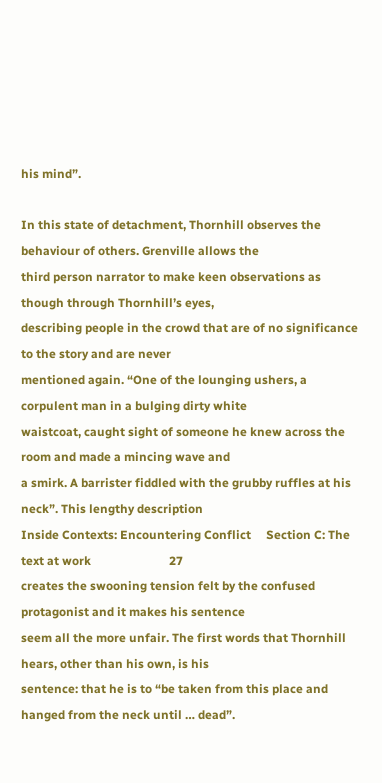his mind”.

In this state of detachment, Thornhill observes the behaviour of others. Grenville allows the
third person narrator to make keen observations as though through Thornhill’s eyes,
describing people in the crowd that are of no significance to the story and are never
mentioned again. “One of the lounging ushers, a corpulent man in a bulging dirty white
waistcoat, caught sight of someone he knew across the room and made a mincing wave and
a smirk. A barrister fiddled with the grubby ruffles at his neck”. This lengthy description
Inside Contexts: Encountering Conflict     Section C: The text at work                          27
creates the swooning tension felt by the confused protagonist and it makes his sentence
seem all the more unfair. The first words that Thornhill hears, other than his own, is his
sentence: that he is to “be taken from this place and hanged from the neck until … dead”.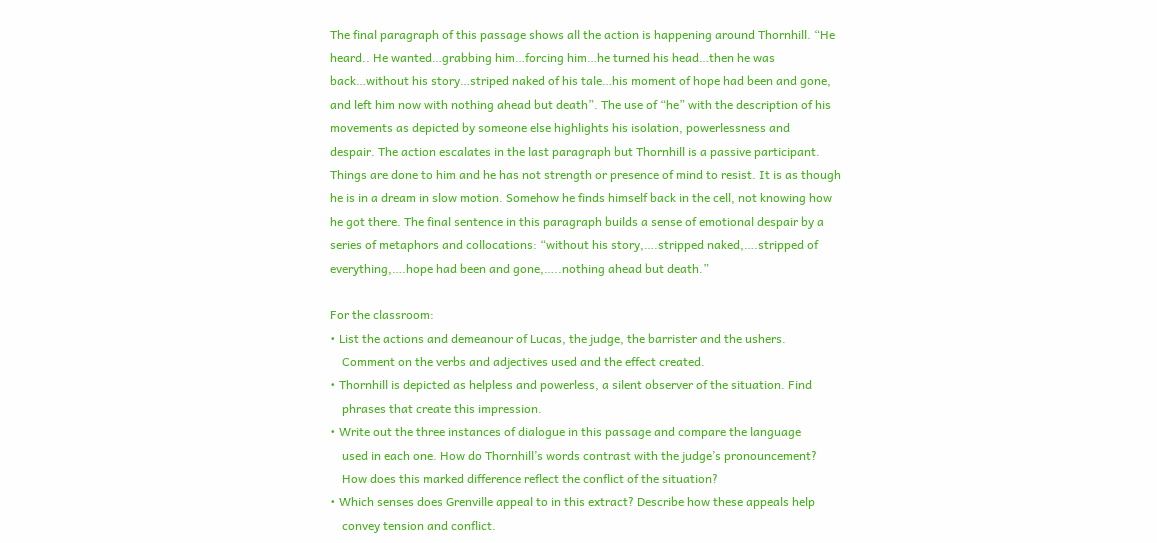The final paragraph of this passage shows all the action is happening around Thornhill. “He
heard.. He wanted…grabbing him…forcing him…he turned his head…then he was
back…without his story…striped naked of his tale…his moment of hope had been and gone,
and left him now with nothing ahead but death”. The use of “he” with the description of his
movements as depicted by someone else highlights his isolation, powerlessness and
despair. The action escalates in the last paragraph but Thornhill is a passive participant.
Things are done to him and he has not strength or presence of mind to resist. It is as though
he is in a dream in slow motion. Somehow he finds himself back in the cell, not knowing how
he got there. The final sentence in this paragraph builds a sense of emotional despair by a
series of metaphors and collocations: “without his story,….stripped naked,….stripped of
everything,….hope had been and gone,…..nothing ahead but death.”

For the classroom:
• List the actions and demeanour of Lucas, the judge, the barrister and the ushers.
    Comment on the verbs and adjectives used and the effect created.
• Thornhill is depicted as helpless and powerless, a silent observer of the situation. Find
    phrases that create this impression.
• Write out the three instances of dialogue in this passage and compare the language
    used in each one. How do Thornhill’s words contrast with the judge’s pronouncement?
    How does this marked difference reflect the conflict of the situation?
• Which senses does Grenville appeal to in this extract? Describe how these appeals help
    convey tension and conflict.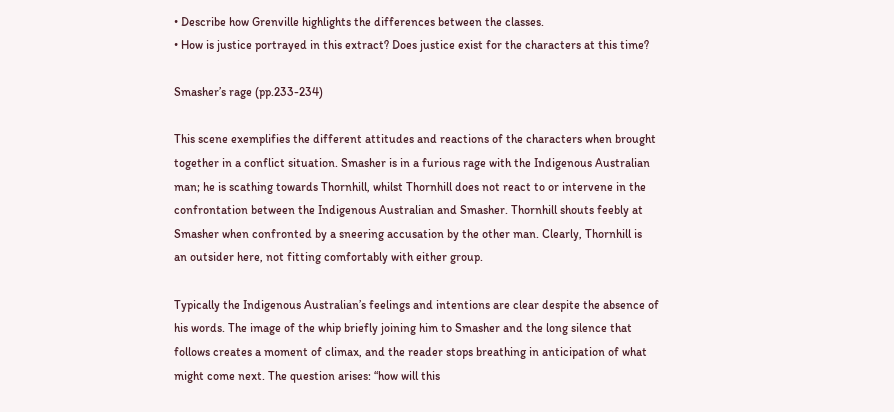• Describe how Grenville highlights the differences between the classes.
• How is justice portrayed in this extract? Does justice exist for the characters at this time?

Smasher’s rage (pp.233-234)

This scene exemplifies the different attitudes and reactions of the characters when brought
together in a conflict situation. Smasher is in a furious rage with the Indigenous Australian
man; he is scathing towards Thornhill, whilst Thornhill does not react to or intervene in the
confrontation between the Indigenous Australian and Smasher. Thornhill shouts feebly at
Smasher when confronted by a sneering accusation by the other man. Clearly, Thornhill is
an outsider here, not fitting comfortably with either group.

Typically the Indigenous Australian’s feelings and intentions are clear despite the absence of
his words. The image of the whip briefly joining him to Smasher and the long silence that
follows creates a moment of climax, and the reader stops breathing in anticipation of what
might come next. The question arises: “how will this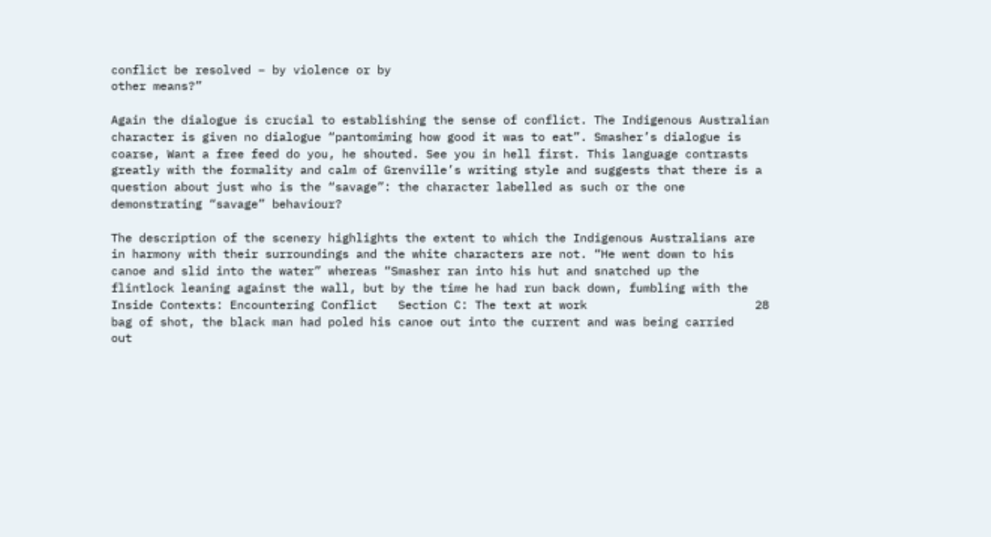conflict be resolved – by violence or by
other means?”

Again the dialogue is crucial to establishing the sense of conflict. The Indigenous Australian
character is given no dialogue “pantomiming how good it was to eat”. Smasher’s dialogue is
coarse, Want a free feed do you, he shouted. See you in hell first. This language contrasts
greatly with the formality and calm of Grenville’s writing style and suggests that there is a
question about just who is the “savage”: the character labelled as such or the one
demonstrating “savage” behaviour?

The description of the scenery highlights the extent to which the Indigenous Australians are
in harmony with their surroundings and the white characters are not. “He went down to his
canoe and slid into the water” whereas “Smasher ran into his hut and snatched up the
flintlock leaning against the wall, but by the time he had run back down, fumbling with the
Inside Contexts: Encountering Conflict   Section C: The text at work                        28
bag of shot, the black man had poled his canoe out into the current and was being carried
out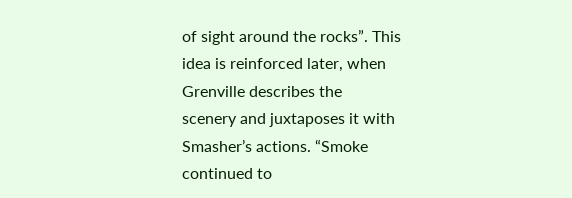of sight around the rocks”. This idea is reinforced later, when Grenville describes the
scenery and juxtaposes it with Smasher’s actions. “Smoke continued to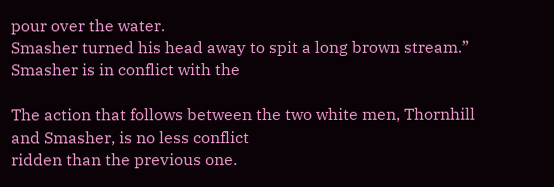pour over the water.
Smasher turned his head away to spit a long brown stream.” Smasher is in conflict with the

The action that follows between the two white men, Thornhill and Smasher, is no less conflict
ridden than the previous one.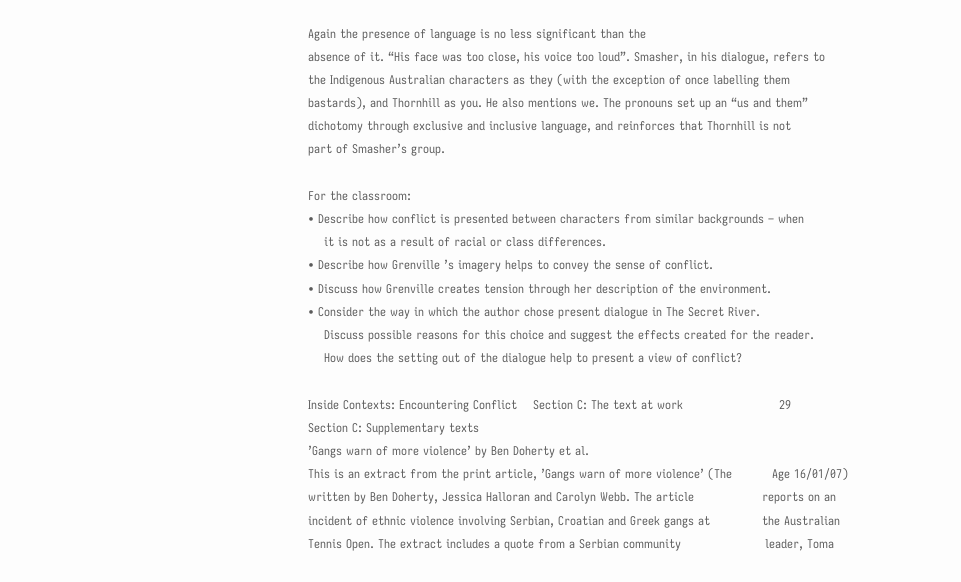Again the presence of language is no less significant than the
absence of it. “His face was too close, his voice too loud”. Smasher, in his dialogue, refers to
the Indigenous Australian characters as they (with the exception of once labelling them
bastards), and Thornhill as you. He also mentions we. The pronouns set up an “us and them”
dichotomy through exclusive and inclusive language, and reinforces that Thornhill is not
part of Smasher’s group.

For the classroom:
• Describe how conflict is presented between characters from similar backgrounds – when
    it is not as a result of racial or class differences.
• Describe how Grenville ’s imagery helps to convey the sense of conflict.
• Discuss how Grenville creates tension through her description of the environment.
• Consider the way in which the author chose present dialogue in The Secret River.
    Discuss possible reasons for this choice and suggest the effects created for the reader.
    How does the setting out of the dialogue help to present a view of conflict?

Inside Contexts: Encountering Conflict    Section C: The text at work                        29
Section C: Supplementary texts
’Gangs warn of more violence’ by Ben Doherty et al.
This is an extract from the print article, ’Gangs warn of more violence’ (The          Age 16/01/07)
written by Ben Doherty, Jessica Halloran and Carolyn Webb. The article                 reports on an
incident of ethnic violence involving Serbian, Croatian and Greek gangs at             the Australian
Tennis Open. The extract includes a quote from a Serbian community                     leader, Toma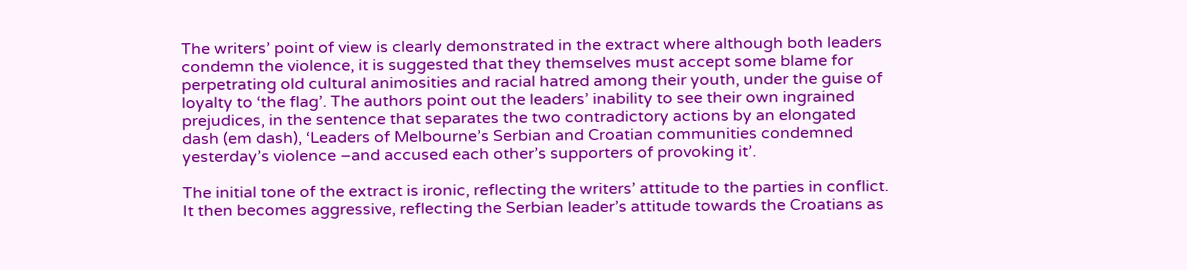The writers’ point of view is clearly demonstrated in the extract where although both leaders
condemn the violence, it is suggested that they themselves must accept some blame for
perpetrating old cultural animosities and racial hatred among their youth, under the guise of
loyalty to ‘the flag’. The authors point out the leaders’ inability to see their own ingrained
prejudices, in the sentence that separates the two contradictory actions by an elongated
dash (em dash), ‘Leaders of Melbourne’s Serbian and Croatian communities condemned
yesterday’s violence –and accused each other’s supporters of provoking it’.

The initial tone of the extract is ironic, reflecting the writers’ attitude to the parties in conflict.
It then becomes aggressive, reflecting the Serbian leader’s attitude towards the Croatians as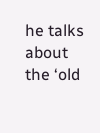he talks about the ‘old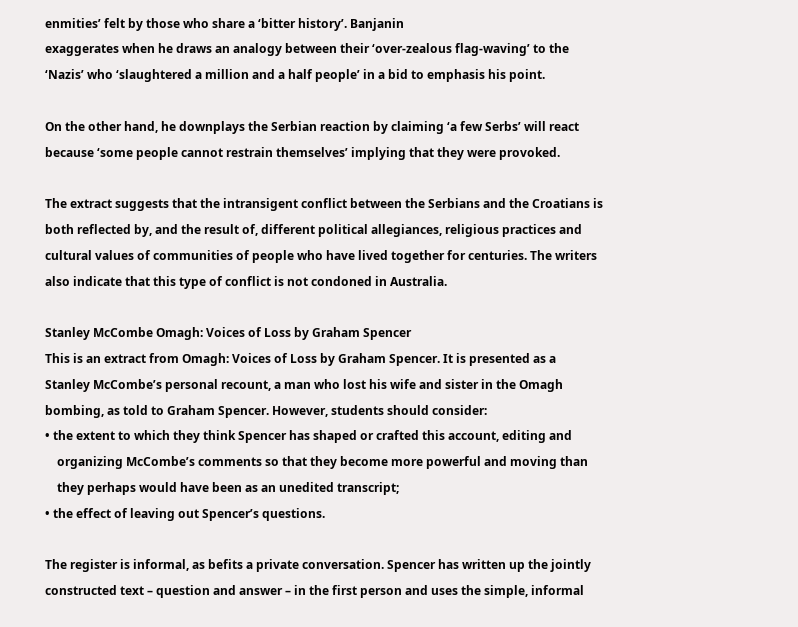enmities’ felt by those who share a ‘bitter history’. Banjanin
exaggerates when he draws an analogy between their ‘over-zealous flag-waving’ to the
‘Nazis’ who ‘slaughtered a million and a half people’ in a bid to emphasis his point.

On the other hand, he downplays the Serbian reaction by claiming ‘a few Serbs’ will react
because ‘some people cannot restrain themselves’ implying that they were provoked.

The extract suggests that the intransigent conflict between the Serbians and the Croatians is
both reflected by, and the result of, different political allegiances, religious practices and
cultural values of communities of people who have lived together for centuries. The writers
also indicate that this type of conflict is not condoned in Australia.

Stanley McCombe Omagh: Voices of Loss by Graham Spencer
This is an extract from Omagh: Voices of Loss by Graham Spencer. It is presented as a
Stanley McCombe’s personal recount, a man who lost his wife and sister in the Omagh
bombing, as told to Graham Spencer. However, students should consider:
• the extent to which they think Spencer has shaped or crafted this account, editing and
    organizing McCombe’s comments so that they become more powerful and moving than
    they perhaps would have been as an unedited transcript;
• the effect of leaving out Spencer’s questions.

The register is informal, as befits a private conversation. Spencer has written up the jointly
constructed text – question and answer – in the first person and uses the simple, informal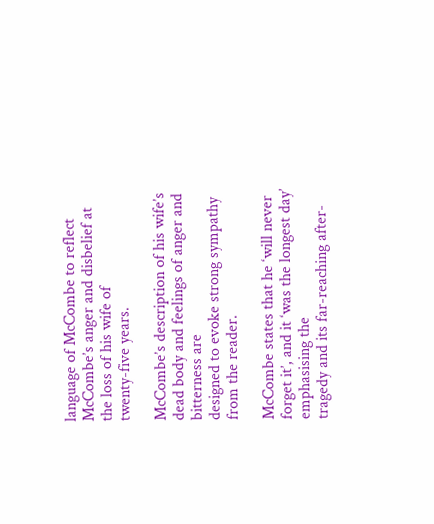language of McCombe to reflect McCombe’s anger and disbelief at the loss of his wife of
twenty-five years.

McCombe’s description of his wife’s dead body and feelings of anger and bitterness are
designed to evoke strong sympathy from the reader.

McCombe states that he ‘will never forget it’, and it ‘was the longest day’ emphasising the
tragedy and its far-reaching after-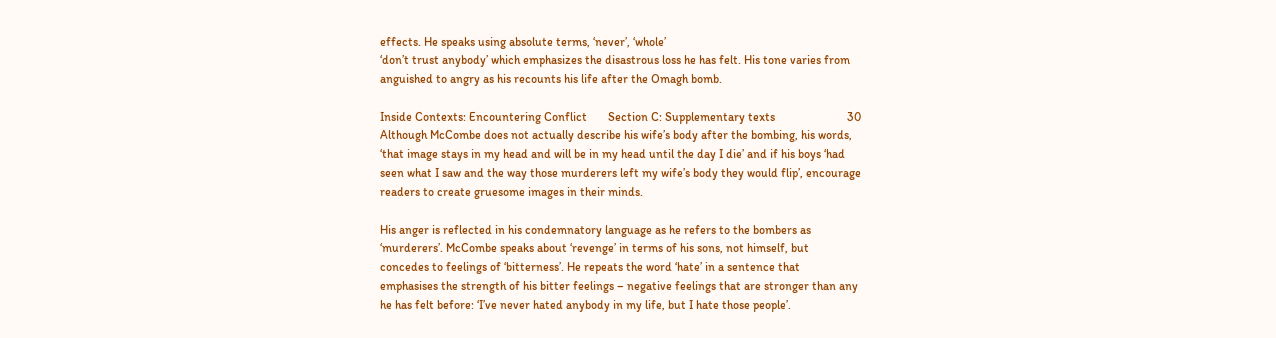effects. He speaks using absolute terms, ‘never’, ‘whole’
‘don’t trust anybody’ which emphasizes the disastrous loss he has felt. His tone varies from
anguished to angry as his recounts his life after the Omagh bomb.

Inside Contexts: Encountering Conflict       Section C: Supplementary texts                        30
Although McCombe does not actually describe his wife’s body after the bombing, his words,
‘that image stays in my head and will be in my head until the day I die’ and if his boys ‘had
seen what I saw and the way those murderers left my wife’s body they would flip’, encourage
readers to create gruesome images in their minds.

His anger is reflected in his condemnatory language as he refers to the bombers as
‘murderers’. McCombe speaks about ‘revenge’ in terms of his sons, not himself, but
concedes to feelings of ‘bitterness’. He repeats the word ‘hate’ in a sentence that
emphasises the strength of his bitter feelings – negative feelings that are stronger than any
he has felt before: ‘I’ve never hated anybody in my life, but I hate those people’.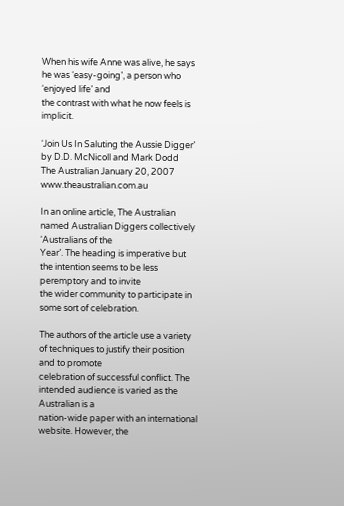When his wife Anne was alive, he says he was ‘easy-going’, a person who ‘enjoyed life’ and
the contrast with what he now feels is implicit.

‘Join Us In Saluting the Aussie Digger’ by D.D. McNicoll and Mark Dodd
The Australian January 20, 2007 www.theaustralian.com.au

In an online article, The Australian named Australian Diggers collectively ‘Australians of the
Year’. The heading is imperative but the intention seems to be less peremptory and to invite
the wider community to participate in some sort of celebration.

The authors of the article use a variety of techniques to justify their position and to promote
celebration of successful conflict. The intended audience is varied as the Australian is a
nation-wide paper with an international website. However, the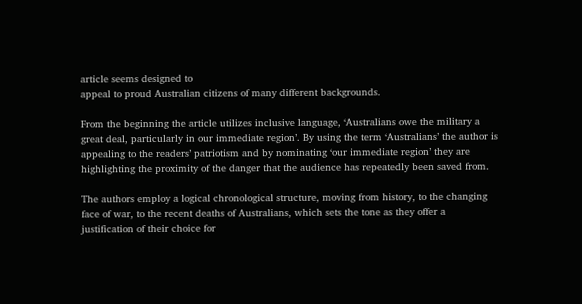article seems designed to
appeal to proud Australian citizens of many different backgrounds.

From the beginning the article utilizes inclusive language, ‘Australians owe the military a
great deal, particularly in our immediate region’. By using the term ‘Australians’ the author is
appealing to the readers’ patriotism and by nominating ‘our immediate region’ they are
highlighting the proximity of the danger that the audience has repeatedly been saved from.

The authors employ a logical chronological structure, moving from history, to the changing
face of war, to the recent deaths of Australians, which sets the tone as they offer a
justification of their choice for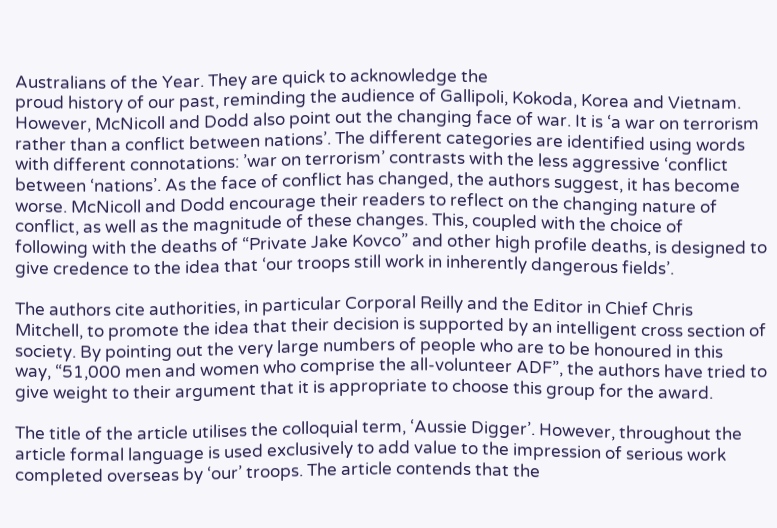Australians of the Year. They are quick to acknowledge the
proud history of our past, reminding the audience of Gallipoli, Kokoda, Korea and Vietnam.
However, McNicoll and Dodd also point out the changing face of war. It is ‘a war on terrorism
rather than a conflict between nations’. The different categories are identified using words
with different connotations: ’war on terrorism’ contrasts with the less aggressive ‘conflict
between ‘nations’. As the face of conflict has changed, the authors suggest, it has become
worse. McNicoll and Dodd encourage their readers to reflect on the changing nature of
conflict, as well as the magnitude of these changes. This, coupled with the choice of
following with the deaths of “Private Jake Kovco” and other high profile deaths, is designed to
give credence to the idea that ‘our troops still work in inherently dangerous fields’.

The authors cite authorities, in particular Corporal Reilly and the Editor in Chief Chris
Mitchell, to promote the idea that their decision is supported by an intelligent cross section of
society. By pointing out the very large numbers of people who are to be honoured in this
way, “51,000 men and women who comprise the all-volunteer ADF”, the authors have tried to
give weight to their argument that it is appropriate to choose this group for the award.

The title of the article utilises the colloquial term, ‘Aussie Digger’. However, throughout the
article formal language is used exclusively to add value to the impression of serious work
completed overseas by ‘our’ troops. The article contends that the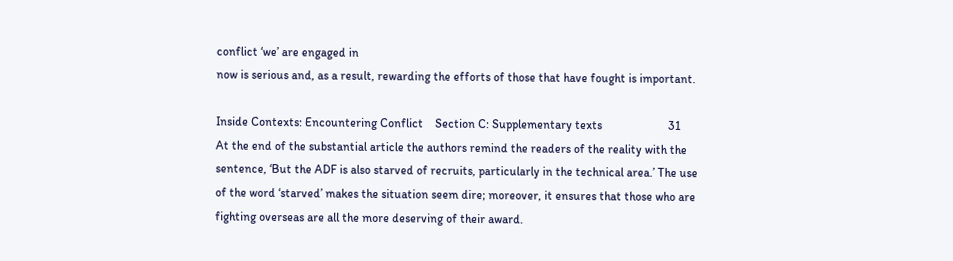conflict ‘we’ are engaged in
now is serious and, as a result, rewarding the efforts of those that have fought is important.

Inside Contexts: Encountering Conflict    Section C: Supplementary texts                      31
At the end of the substantial article the authors remind the readers of the reality with the
sentence, ‘But the ADF is also starved of recruits, particularly in the technical area.’ The use
of the word ‘starved’ makes the situation seem dire; moreover, it ensures that those who are
fighting overseas are all the more deserving of their award.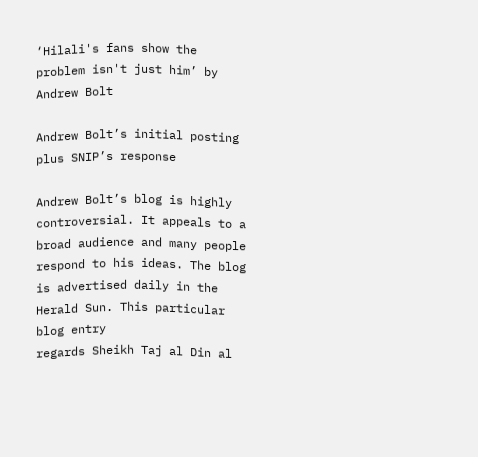‘Hilali's fans show the problem isn't just him’ by Andrew Bolt

Andrew Bolt’s initial posting plus SNIP’s response

Andrew Bolt’s blog is highly controversial. It appeals to a broad audience and many people
respond to his ideas. The blog is advertised daily in the Herald Sun. This particular blog entry
regards Sheikh Taj al Din al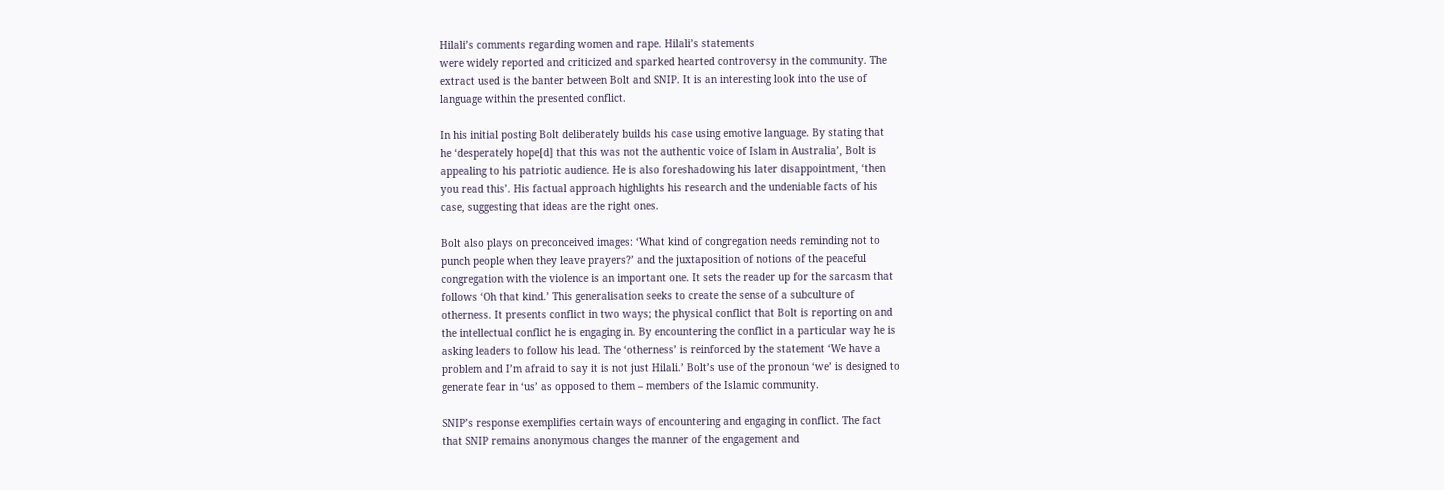Hilali’s comments regarding women and rape. Hilali’s statements
were widely reported and criticized and sparked hearted controversy in the community. The
extract used is the banter between Bolt and SNIP. It is an interesting look into the use of
language within the presented conflict.

In his initial posting Bolt deliberately builds his case using emotive language. By stating that
he ‘desperately hope[d] that this was not the authentic voice of Islam in Australia’, Bolt is
appealing to his patriotic audience. He is also foreshadowing his later disappointment, ‘then
you read this’. His factual approach highlights his research and the undeniable facts of his
case, suggesting that ideas are the right ones.

Bolt also plays on preconceived images: ‘What kind of congregation needs reminding not to
punch people when they leave prayers?’ and the juxtaposition of notions of the peaceful
congregation with the violence is an important one. It sets the reader up for the sarcasm that
follows ‘Oh that kind.’ This generalisation seeks to create the sense of a subculture of
otherness. It presents conflict in two ways; the physical conflict that Bolt is reporting on and
the intellectual conflict he is engaging in. By encountering the conflict in a particular way he is
asking leaders to follow his lead. The ‘otherness’ is reinforced by the statement ‘We have a
problem and I’m afraid to say it is not just Hilali.’ Bolt’s use of the pronoun ‘we’ is designed to
generate fear in ‘us’ as opposed to them – members of the Islamic community.

SNIP’s response exemplifies certain ways of encountering and engaging in conflict. The fact
that SNIP remains anonymous changes the manner of the engagement and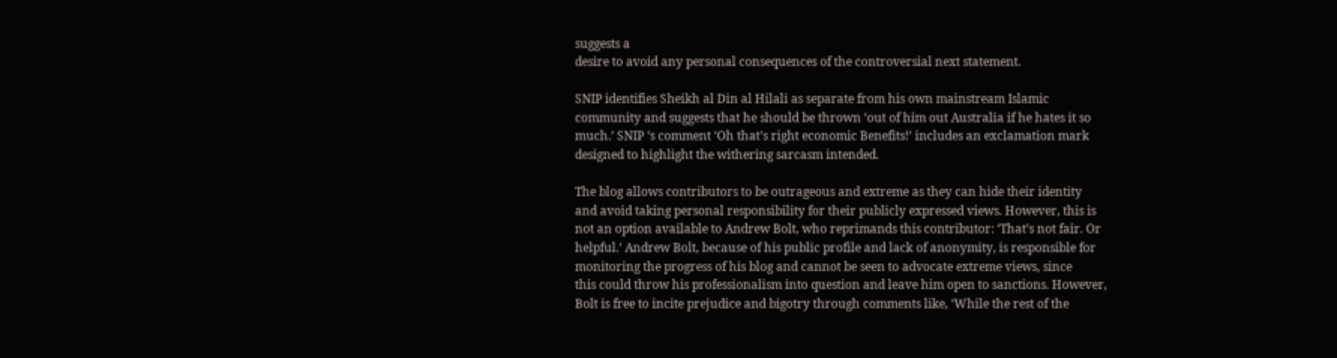suggests a
desire to avoid any personal consequences of the controversial next statement.

SNIP identifies Sheikh al Din al Hilali as separate from his own mainstream Islamic
community and suggests that he should be thrown ‘out of him out Australia if he hates it so
much.’ SNIP ‘s comment ‘Oh that’s right economic Benefits!’ includes an exclamation mark
designed to highlight the withering sarcasm intended.

The blog allows contributors to be outrageous and extreme as they can hide their identity
and avoid taking personal responsibility for their publicly expressed views. However, this is
not an option available to Andrew Bolt, who reprimands this contributor: ‘That’s not fair. Or
helpful.’ Andrew Bolt, because of his public profile and lack of anonymity, is responsible for
monitoring the progress of his blog and cannot be seen to advocate extreme views, since
this could throw his professionalism into question and leave him open to sanctions. However,
Bolt is free to incite prejudice and bigotry through comments like, ‘While the rest of the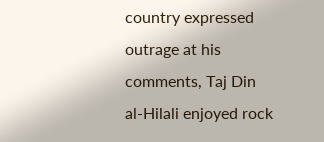country expressed outrage at his comments, Taj Din al-Hilali enjoyed rock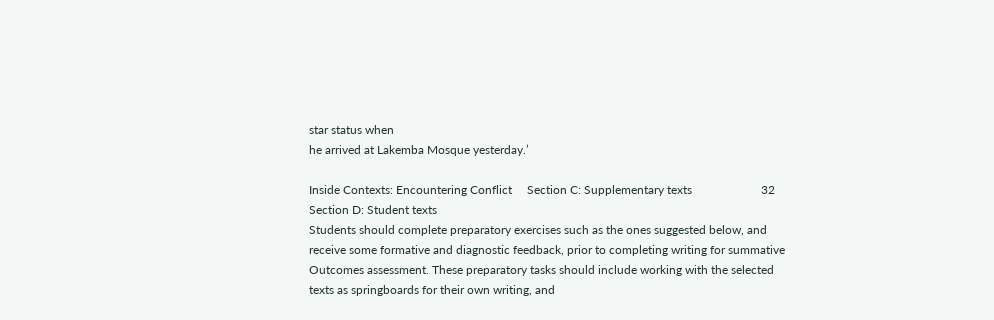star status when
he arrived at Lakemba Mosque yesterday.’

Inside Contexts: Encountering Conflict     Section C: Supplementary texts                       32
Section D: Student texts
Students should complete preparatory exercises such as the ones suggested below, and
receive some formative and diagnostic feedback, prior to completing writing for summative
Outcomes assessment. These preparatory tasks should include working with the selected
texts as springboards for their own writing, and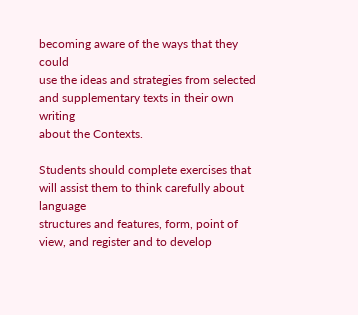becoming aware of the ways that they could
use the ideas and strategies from selected and supplementary texts in their own writing
about the Contexts.

Students should complete exercises that will assist them to think carefully about language
structures and features, form, point of view, and register and to develop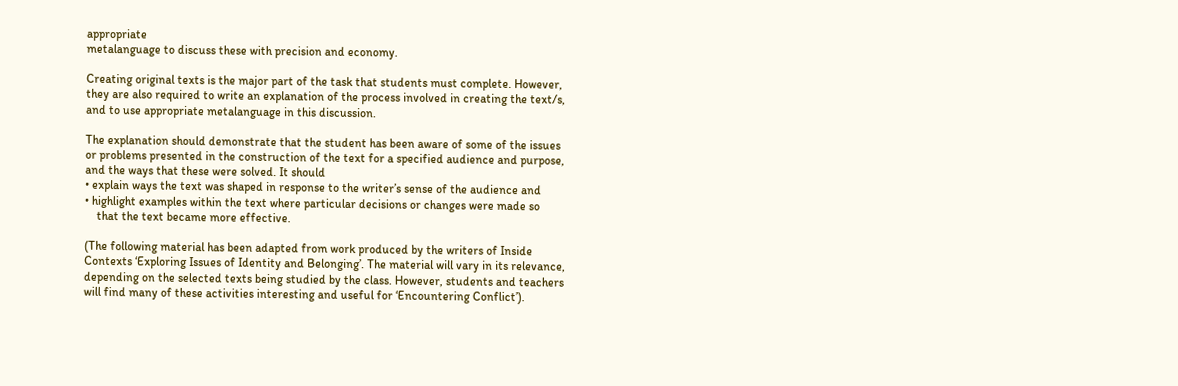appropriate
metalanguage to discuss these with precision and economy.

Creating original texts is the major part of the task that students must complete. However,
they are also required to write an explanation of the process involved in creating the text/s,
and to use appropriate metalanguage in this discussion.

The explanation should demonstrate that the student has been aware of some of the issues
or problems presented in the construction of the text for a specified audience and purpose,
and the ways that these were solved. It should
• explain ways the text was shaped in response to the writer’s sense of the audience and
• highlight examples within the text where particular decisions or changes were made so
    that the text became more effective.

(The following material has been adapted from work produced by the writers of Inside
Contexts ‘Exploring Issues of Identity and Belonging’. The material will vary in its relevance,
depending on the selected texts being studied by the class. However, students and teachers
will find many of these activities interesting and useful for ‘Encountering Conflict’).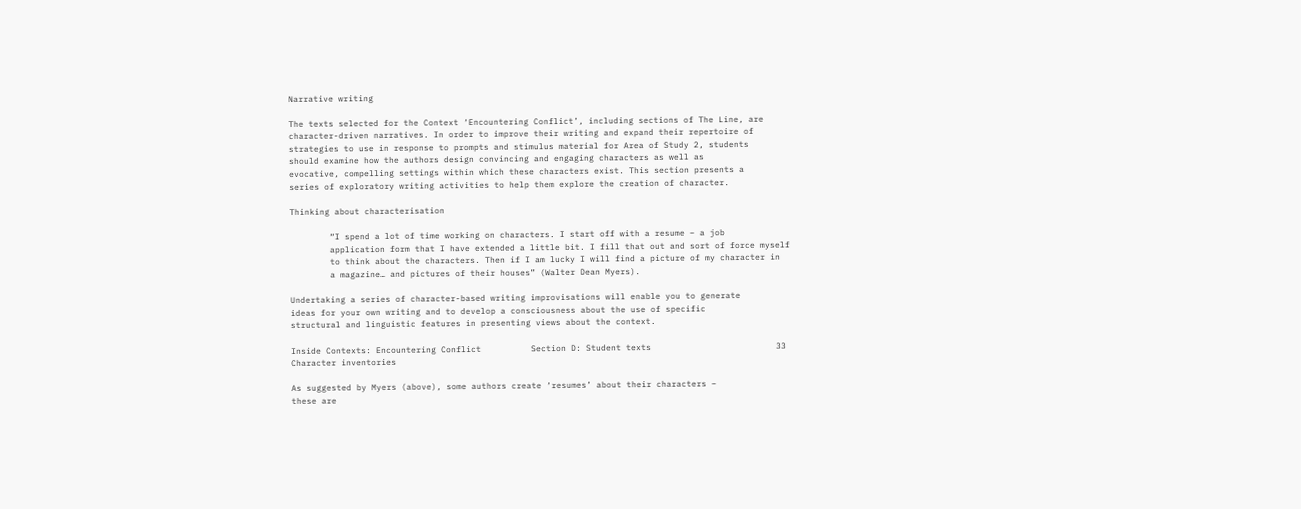Narrative writing

The texts selected for the Context ‘Encountering Conflict’, including sections of The Line, are
character-driven narratives. In order to improve their writing and expand their repertoire of
strategies to use in response to prompts and stimulus material for Area of Study 2, students
should examine how the authors design convincing and engaging characters as well as
evocative, compelling settings within which these characters exist. This section presents a
series of exploratory writing activities to help them explore the creation of character.

Thinking about characterisation

        “I spend a lot of time working on characters. I start off with a resume – a job
        application form that I have extended a little bit. I fill that out and sort of force myself
        to think about the characters. Then if I am lucky I will find a picture of my character in
        a magazine… and pictures of their houses” (Walter Dean Myers).

Undertaking a series of character-based writing improvisations will enable you to generate
ideas for your own writing and to develop a consciousness about the use of specific
structural and linguistic features in presenting views about the context.

Inside Contexts: Encountering Conflict          Section D: Student texts                         33
Character inventories

As suggested by Myers (above), some authors create ‘resumes’ about their characters –
these are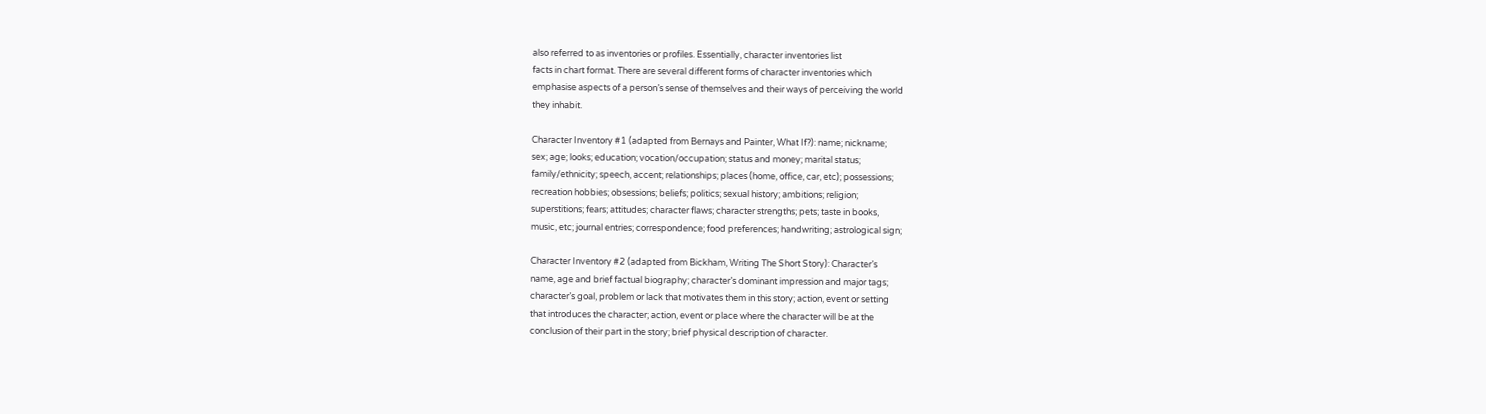also referred to as inventories or profiles. Essentially, character inventories list
facts in chart format. There are several different forms of character inventories which
emphasise aspects of a person’s sense of themselves and their ways of perceiving the world
they inhabit.

Character Inventory #1 (adapted from Bernays and Painter, What If?): name; nickname;
sex; age; looks; education; vocation/occupation; status and money; marital status;
family/ethnicity; speech, accent; relationships; places (home, office, car, etc); possessions;
recreation hobbies; obsessions; beliefs; politics; sexual history; ambitions; religion;
superstitions; fears; attitudes; character flaws; character strengths; pets; taste in books,
music, etc; journal entries; correspondence; food preferences; handwriting; astrological sign;

Character Inventory #2 (adapted from Bickham, Writing The Short Story): Character’s
name, age and brief factual biography; character’s dominant impression and major tags;
character’s goal, problem or lack that motivates them in this story; action, event or setting
that introduces the character; action, event or place where the character will be at the
conclusion of their part in the story; brief physical description of character.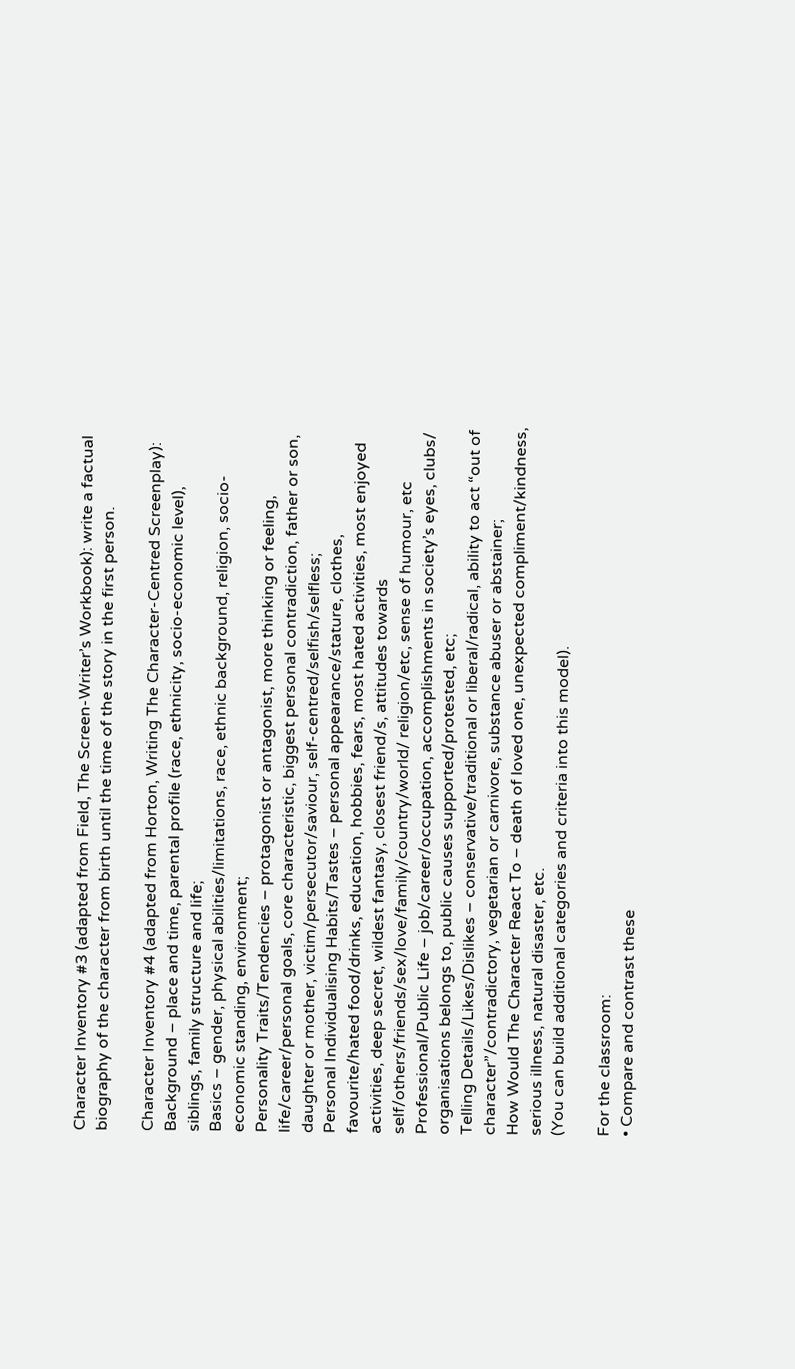Character Inventory #3 (adapted from Field, The Screen-Writer’s Workbook): write a factual
biography of the character from birth until the time of the story in the first person.

Character Inventory #4 (adapted from Horton, Writing The Character-Centred Screenplay):
Background – place and time, parental profile (race, ethnicity, socio-economic level),
siblings, family structure and life;
Basics – gender, physical abilities/limitations, race, ethnic background, religion, socio-
economic standing, environment;
Personality Traits/Tendencies – protagonist or antagonist, more thinking or feeling,
life/career/personal goals, core characteristic, biggest personal contradiction, father or son,
daughter or mother, victim/persecutor/saviour, self-centred/selfish/selfless;
Personal Individualising Habits/Tastes – personal appearance/stature, clothes,
favourite/hated food/drinks, education, hobbies, fears, most hated activities, most enjoyed
activities, deep secret, wildest fantasy, closest friend/s, attitudes towards
self/others/friends/sex/love/family/country/world/ religion/etc, sense of humour, etc
Professional/Public Life – job/career/occupation, accomplishments in society’s eyes, clubs/
organisations belongs to, public causes supported/protested, etc;
Telling Details/Likes/Dislikes – conservative/traditional or liberal/radical, ability to act “out of
character”/contradictory, vegetarian or carnivore, substance abuser or abstainer;
How Would The Character React To – death of loved one, unexpected compliment/kindness,
serious illness, natural disaster, etc.
(You can build additional categories and criteria into this model).

For the classroom:
• Compare and contrast these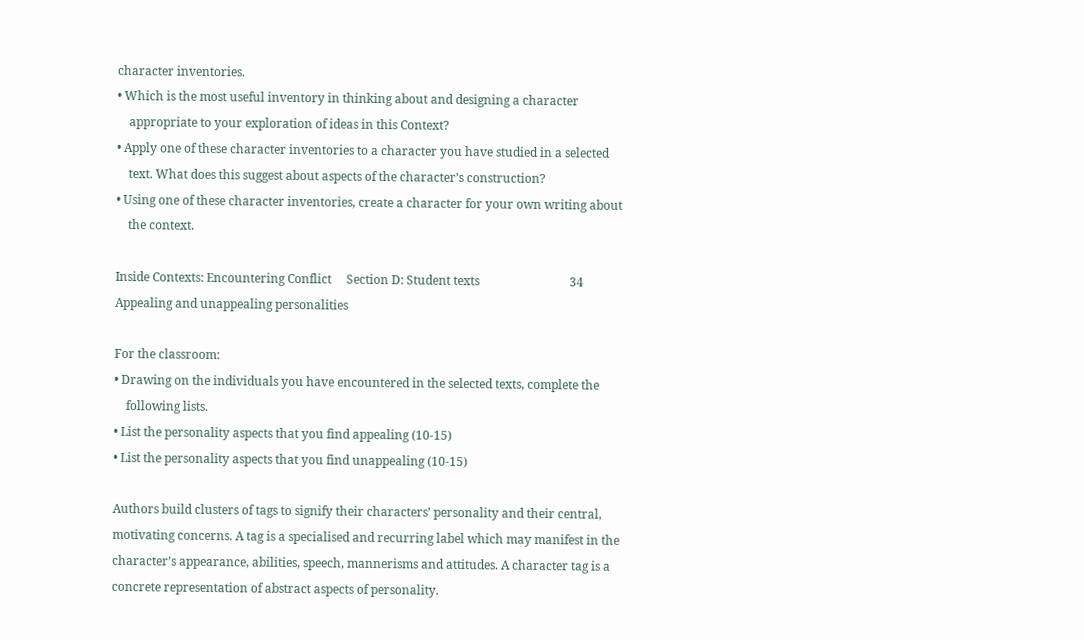character inventories.
• Which is the most useful inventory in thinking about and designing a character
    appropriate to your exploration of ideas in this Context?
• Apply one of these character inventories to a character you have studied in a selected
    text. What does this suggest about aspects of the character’s construction?
• Using one of these character inventories, create a character for your own writing about
    the context.

Inside Contexts: Encountering Conflict     Section D: Student texts                              34
Appealing and unappealing personalities

For the classroom:
• Drawing on the individuals you have encountered in the selected texts, complete the
    following lists.
• List the personality aspects that you find appealing (10-15)
• List the personality aspects that you find unappealing (10-15)

Authors build clusters of tags to signify their characters’ personality and their central,
motivating concerns. A tag is a specialised and recurring label which may manifest in the
character’s appearance, abilities, speech, mannerisms and attitudes. A character tag is a
concrete representation of abstract aspects of personality.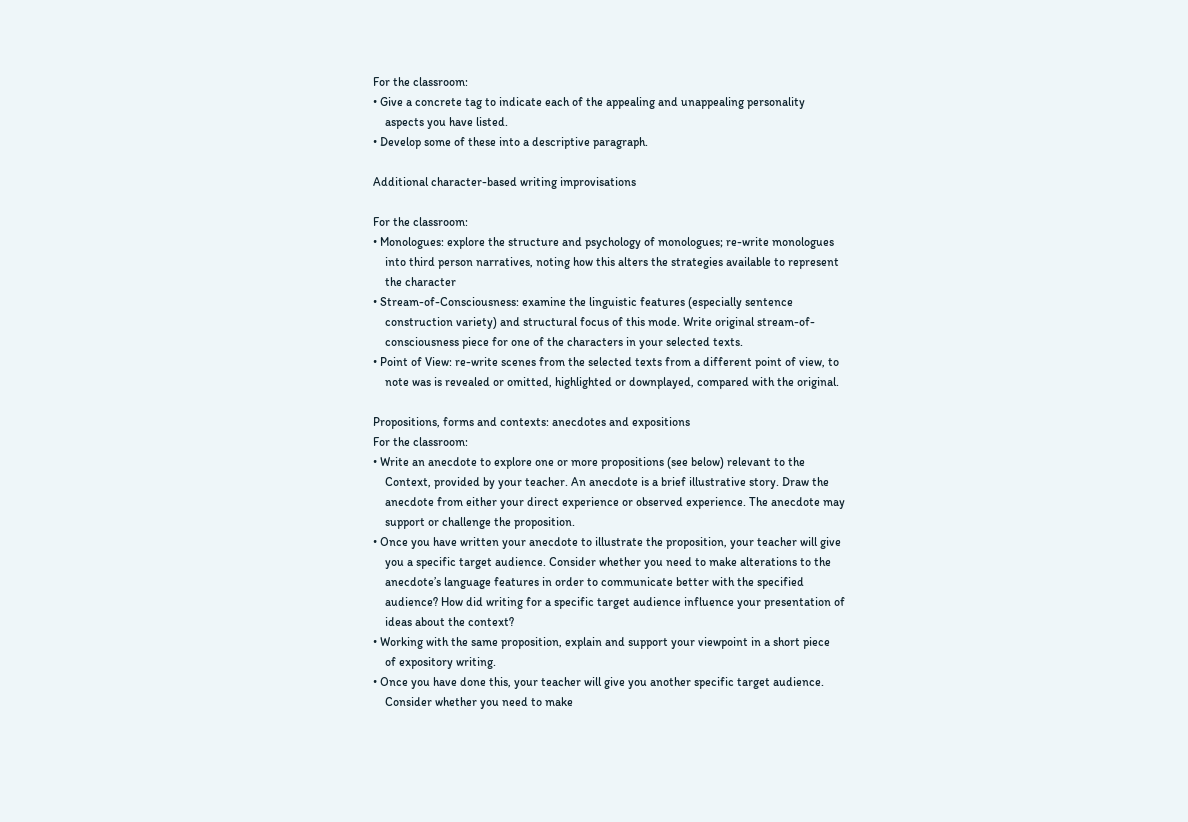For the classroom:
• Give a concrete tag to indicate each of the appealing and unappealing personality
    aspects you have listed.
• Develop some of these into a descriptive paragraph.

Additional character-based writing improvisations

For the classroom:
• Monologues: explore the structure and psychology of monologues; re-write monologues
    into third person narratives, noting how this alters the strategies available to represent
    the character
• Stream-of-Consciousness: examine the linguistic features (especially sentence
    construction variety) and structural focus of this mode. Write original stream-of-
    consciousness piece for one of the characters in your selected texts.
• Point of View: re-write scenes from the selected texts from a different point of view, to
    note was is revealed or omitted, highlighted or downplayed, compared with the original.

Propositions, forms and contexts: anecdotes and expositions
For the classroom:
• Write an anecdote to explore one or more propositions (see below) relevant to the
    Context, provided by your teacher. An anecdote is a brief illustrative story. Draw the
    anecdote from either your direct experience or observed experience. The anecdote may
    support or challenge the proposition.
• Once you have written your anecdote to illustrate the proposition, your teacher will give
    you a specific target audience. Consider whether you need to make alterations to the
    anecdote’s language features in order to communicate better with the specified
    audience? How did writing for a specific target audience influence your presentation of
    ideas about the context?
• Working with the same proposition, explain and support your viewpoint in a short piece
    of expository writing.
• Once you have done this, your teacher will give you another specific target audience.
    Consider whether you need to make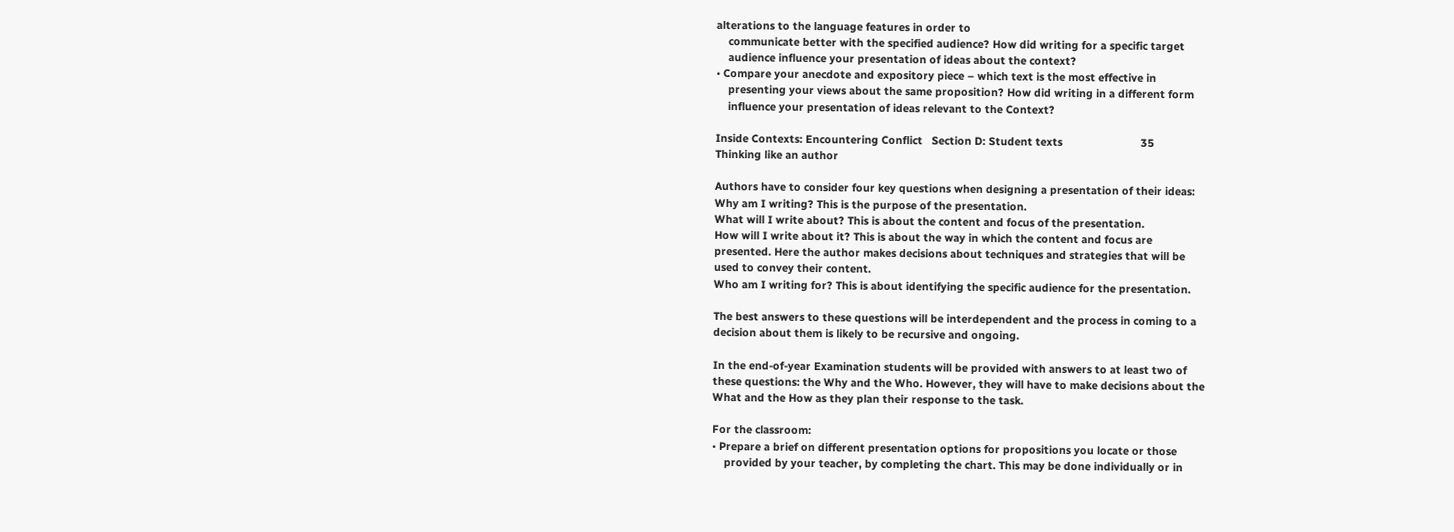alterations to the language features in order to
    communicate better with the specified audience? How did writing for a specific target
    audience influence your presentation of ideas about the context?
• Compare your anecdote and expository piece – which text is the most effective in
    presenting your views about the same proposition? How did writing in a different form
    influence your presentation of ideas relevant to the Context?

Inside Contexts: Encountering Conflict   Section D: Student texts                          35
Thinking like an author

Authors have to consider four key questions when designing a presentation of their ideas:
Why am I writing? This is the purpose of the presentation.
What will I write about? This is about the content and focus of the presentation.
How will I write about it? This is about the way in which the content and focus are
presented. Here the author makes decisions about techniques and strategies that will be
used to convey their content.
Who am I writing for? This is about identifying the specific audience for the presentation.

The best answers to these questions will be interdependent and the process in coming to a
decision about them is likely to be recursive and ongoing.

In the end-of-year Examination students will be provided with answers to at least two of
these questions: the Why and the Who. However, they will have to make decisions about the
What and the How as they plan their response to the task.

For the classroom:
• Prepare a brief on different presentation options for propositions you locate or those
    provided by your teacher, by completing the chart. This may be done individually or in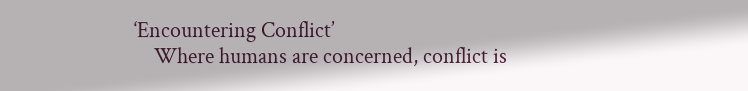‘Encountering Conflict’
    Where humans are concerned, conflict is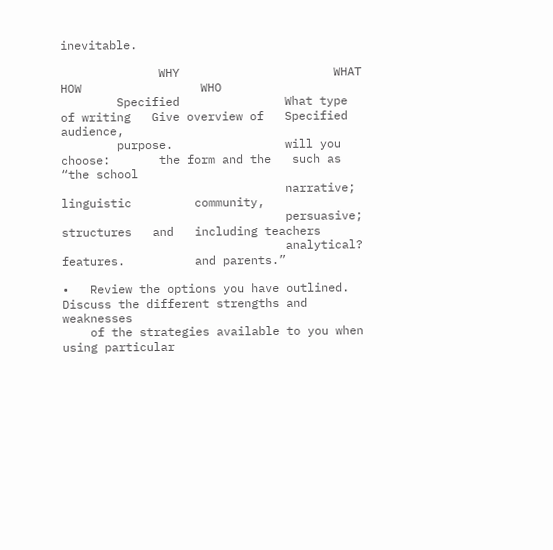inevitable.

              WHY                      WHAT                   HOW                 WHO
        Specified               What type of writing   Give overview of   Specified audience,
        purpose.                will you choose:       the form and the   such as “the school
                                narrative;             linguistic         community,
                                persuasive;            structures   and   including teachers
                                analytical?            features.          and parents.”

•   Review the options you have outlined. Discuss the different strengths and weaknesses
    of the strategies available to you when using particular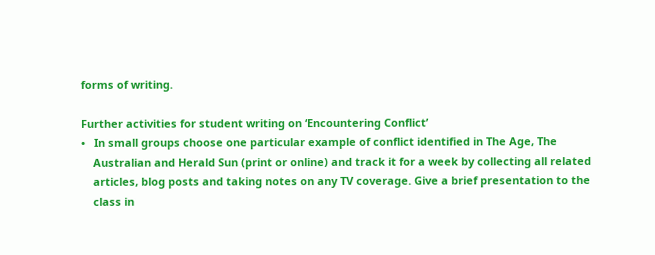forms of writing.

Further activities for student writing on ‘Encountering Conflict’
•   In small groups choose one particular example of conflict identified in The Age, The
    Australian and Herald Sun (print or online) and track it for a week by collecting all related
    articles, blog posts and taking notes on any TV coverage. Give a brief presentation to the
    class in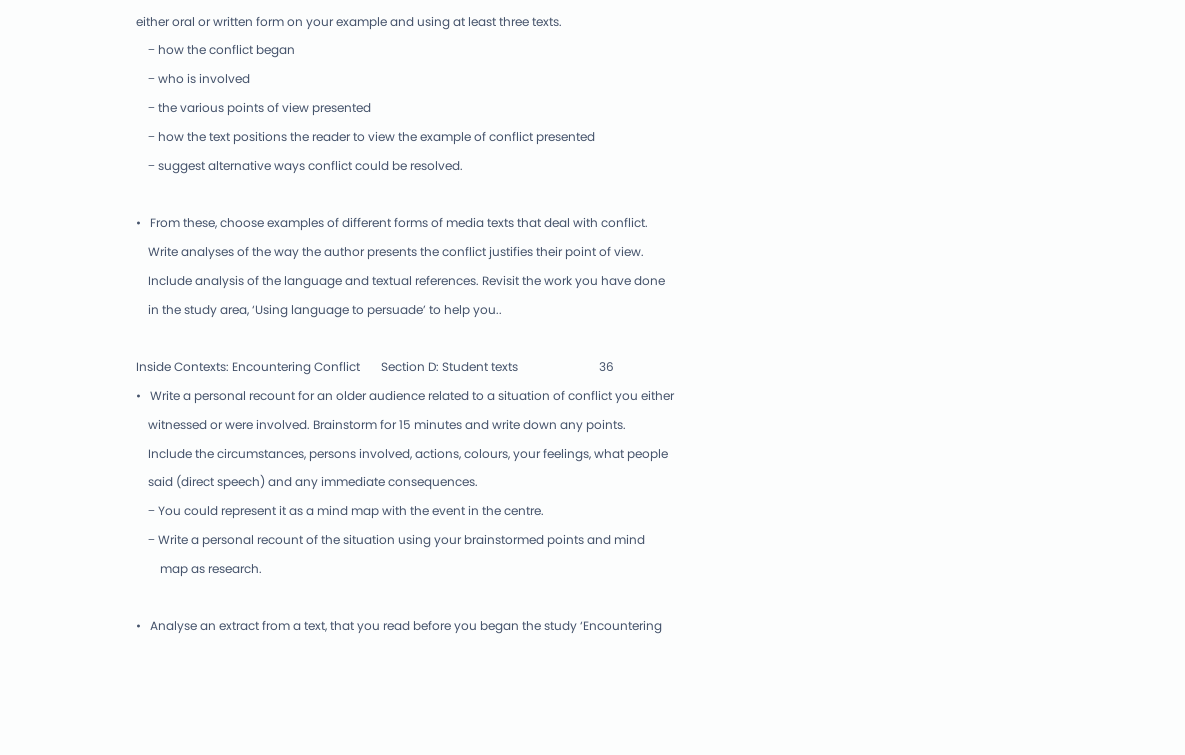either oral or written form on your example and using at least three texts.
    − how the conflict began
    − who is involved
    − the various points of view presented
    − how the text positions the reader to view the example of conflict presented
    − suggest alternative ways conflict could be resolved.

•   From these, choose examples of different forms of media texts that deal with conflict.
    Write analyses of the way the author presents the conflict justifies their point of view.
    Include analysis of the language and textual references. Revisit the work you have done
    in the study area, ‘Using language to persuade’ to help you..

Inside Contexts: Encountering Conflict       Section D: Student texts                           36
•   Write a personal recount for an older audience related to a situation of conflict you either
    witnessed or were involved. Brainstorm for 15 minutes and write down any points.
    Include the circumstances, persons involved, actions, colours, your feelings, what people
    said (direct speech) and any immediate consequences.
    − You could represent it as a mind map with the event in the centre.
    − Write a personal recount of the situation using your brainstormed points and mind
        map as research.

•   Analyse an extract from a text, that you read before you began the study ‘Encountering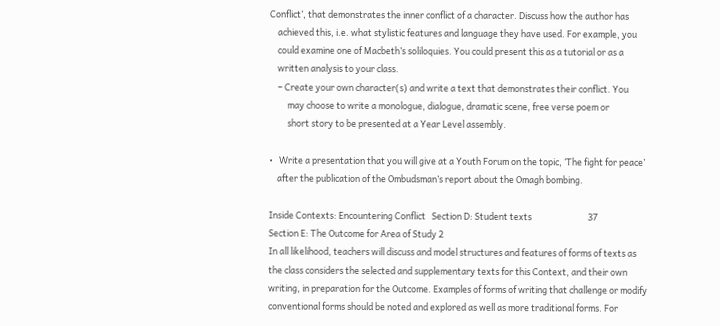Conflict’, that demonstrates the inner conflict of a character. Discuss how the author has
    achieved this, i.e. what stylistic features and language they have used. For example, you
    could examine one of Macbeth’s soliloquies. You could present this as a tutorial or as a
    written analysis to your class.
    − Create your own character(s) and write a text that demonstrates their conflict. You
         may choose to write a monologue, dialogue, dramatic scene, free verse poem or
         short story to be presented at a Year Level assembly.

•   Write a presentation that you will give at a Youth Forum on the topic, ‘The fight for peace’
    after the publication of the Ombudsman’s report about the Omagh bombing.

Inside Contexts: Encountering Conflict   Section D: Student texts                            37
Section E: The Outcome for Area of Study 2
In all likelihood, teachers will discuss and model structures and features of forms of texts as
the class considers the selected and supplementary texts for this Context, and their own
writing, in preparation for the Outcome. Examples of forms of writing that challenge or modify
conventional forms should be noted and explored as well as more traditional forms. For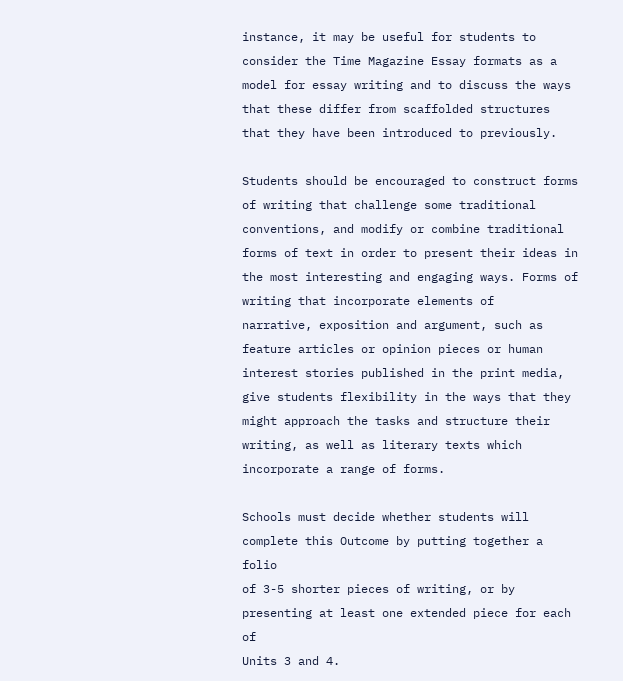instance, it may be useful for students to consider the Time Magazine Essay formats as a
model for essay writing and to discuss the ways that these differ from scaffolded structures
that they have been introduced to previously.

Students should be encouraged to construct forms of writing that challenge some traditional
conventions, and modify or combine traditional forms of text in order to present their ideas in
the most interesting and engaging ways. Forms of writing that incorporate elements of
narrative, exposition and argument, such as feature articles or opinion pieces or human
interest stories published in the print media, give students flexibility in the ways that they
might approach the tasks and structure their writing, as well as literary texts which
incorporate a range of forms.

Schools must decide whether students will complete this Outcome by putting together a folio
of 3-5 shorter pieces of writing, or by presenting at least one extended piece for each of
Units 3 and 4.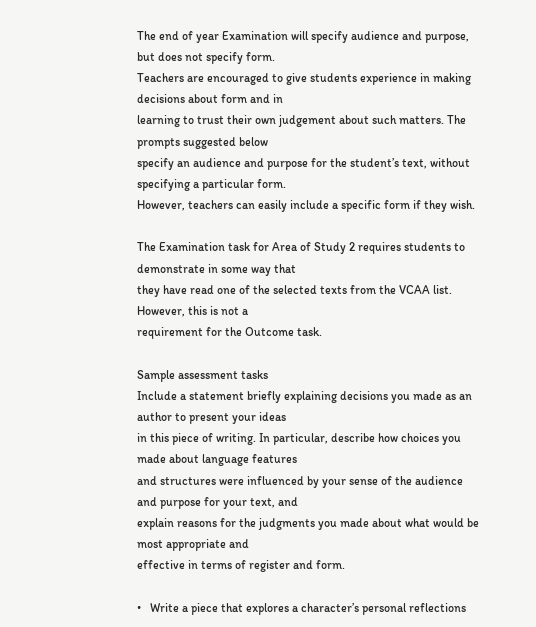The end of year Examination will specify audience and purpose, but does not specify form.
Teachers are encouraged to give students experience in making decisions about form and in
learning to trust their own judgement about such matters. The prompts suggested below
specify an audience and purpose for the student’s text, without specifying a particular form.
However, teachers can easily include a specific form if they wish.

The Examination task for Area of Study 2 requires students to demonstrate in some way that
they have read one of the selected texts from the VCAA list. However, this is not a
requirement for the Outcome task.

Sample assessment tasks
Include a statement briefly explaining decisions you made as an author to present your ideas
in this piece of writing. In particular, describe how choices you made about language features
and structures were influenced by your sense of the audience and purpose for your text, and
explain reasons for the judgments you made about what would be most appropriate and
effective in terms of register and form.

•   Write a piece that explores a character’s personal reflections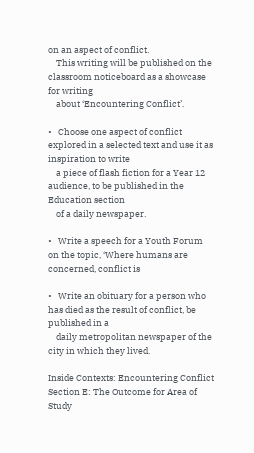on an aspect of conflict.
    This writing will be published on the classroom noticeboard as a showcase for writing
    about ‘Encountering Conflict’.

•   Choose one aspect of conflict explored in a selected text and use it as inspiration to write
    a piece of flash fiction for a Year 12 audience, to be published in the Education section
    of a daily newspaper.

•   Write a speech for a Youth Forum on the topic, ‘Where humans are concerned, conflict is

•   Write an obituary for a person who has died as the result of conflict, be published in a
    daily metropolitan newspaper of the city in which they lived.

Inside Contexts: Encountering Conflict   Section E: The Outcome for Area of Study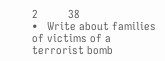2          38
•   Write about families of victims of a terrorist bomb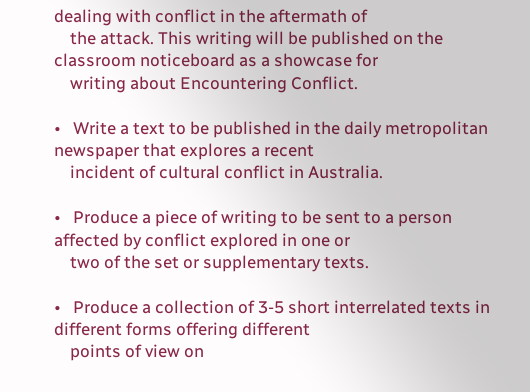dealing with conflict in the aftermath of
    the attack. This writing will be published on the classroom noticeboard as a showcase for
    writing about Encountering Conflict.

•   Write a text to be published in the daily metropolitan newspaper that explores a recent
    incident of cultural conflict in Australia.

•   Produce a piece of writing to be sent to a person affected by conflict explored in one or
    two of the set or supplementary texts.

•   Produce a collection of 3-5 short interrelated texts in different forms offering different
    points of view on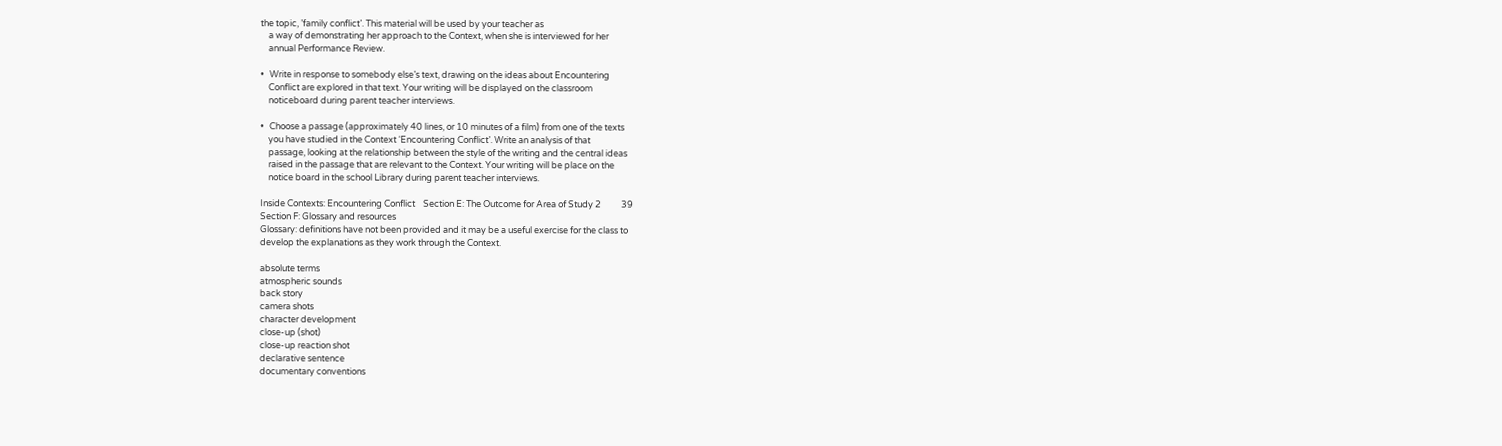the topic, ’family conflict’. This material will be used by your teacher as
    a way of demonstrating her approach to the Context, when she is interviewed for her
    annual Performance Review.

•   Write in response to somebody else’s text, drawing on the ideas about Encountering
    Conflict are explored in that text. Your writing will be displayed on the classroom
    noticeboard during parent teacher interviews.

•   Choose a passage (approximately 40 lines, or 10 minutes of a film) from one of the texts
    you have studied in the Context ‘Encountering Conflict’. Write an analysis of that
    passage, looking at the relationship between the style of the writing and the central ideas
    raised in the passage that are relevant to the Context. Your writing will be place on the
    notice board in the school Library during parent teacher interviews.

Inside Contexts: Encountering Conflict    Section E: The Outcome for Area of Study 2          39
Section F: Glossary and resources
Glossary: definitions have not been provided and it may be a useful exercise for the class to
develop the explanations as they work through the Context.

absolute terms
atmospheric sounds
back story
camera shots
character development
close-up (shot)
close-up reaction shot
declarative sentence
documentary conventions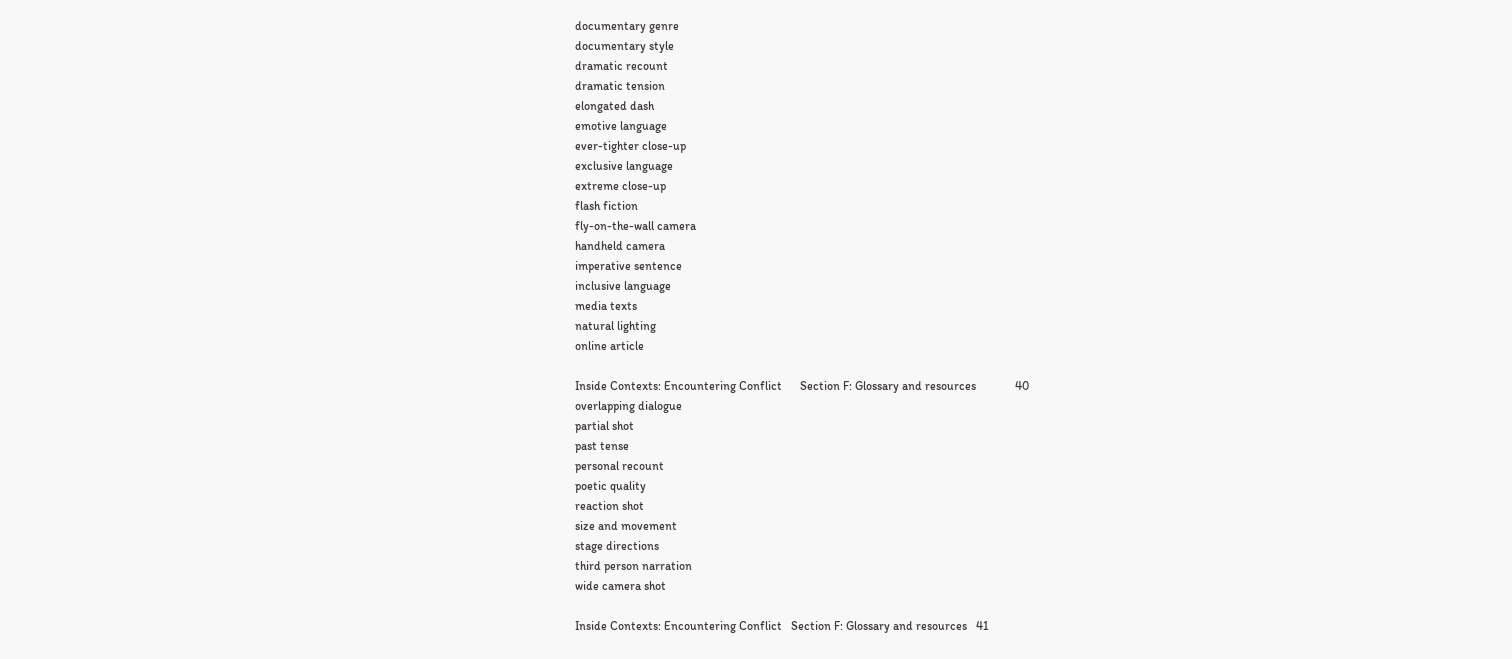documentary genre
documentary style
dramatic recount
dramatic tension
elongated dash
emotive language
ever-tighter close-up
exclusive language
extreme close-up
flash fiction
fly-on-the-wall camera
handheld camera
imperative sentence
inclusive language
media texts
natural lighting
online article

Inside Contexts: Encountering Conflict      Section F: Glossary and resources             40
overlapping dialogue
partial shot
past tense
personal recount
poetic quality
reaction shot
size and movement
stage directions
third person narration
wide camera shot

Inside Contexts: Encountering Conflict   Section F: Glossary and resources   41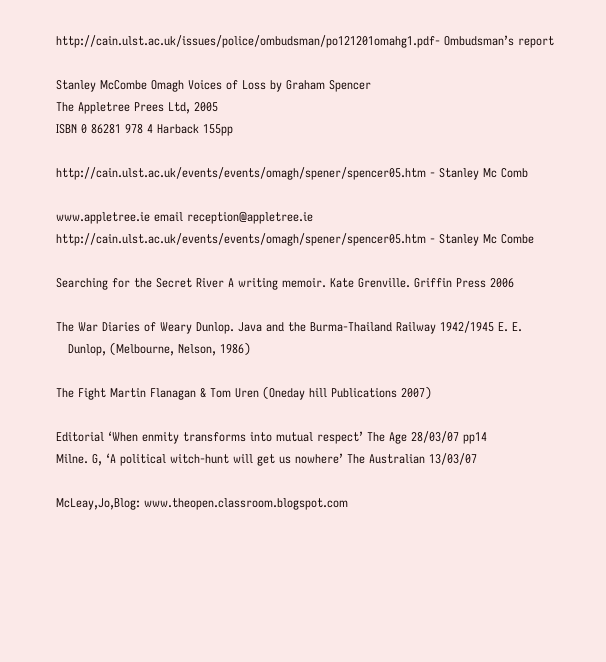http://cain.ulst.ac.uk/issues/police/ombudsman/po121201omahg1.pdf- Ombudsman’s report

Stanley McCombe Omagh Voices of Loss by Graham Spencer
The Appletree Prees Ltd, 2005
ISBN 0 86281 978 4 Harback 155pp

http://cain.ulst.ac.uk/events/events/omagh/spener/spencer05.htm - Stanley Mc Comb

www.appletree.ie email reception@appletree.ie
http://cain.ulst.ac.uk/events/events/omagh/spener/spencer05.htm - Stanley Mc Combe

Searching for the Secret River A writing memoir. Kate Grenville. Griffin Press 2006

The War Diaries of Weary Dunlop. Java and the Burma-Thailand Railway 1942/1945 E. E.
   Dunlop, (Melbourne, Nelson, 1986)

The Fight Martin Flanagan & Tom Uren (Oneday hill Publications 2007)

Editorial ‘When enmity transforms into mutual respect’ The Age 28/03/07 pp14
Milne. G, ‘A political witch-hunt will get us nowhere’ The Australian 13/03/07

McLeay,Jo,Blog: www.theopen.classroom.blogspot.com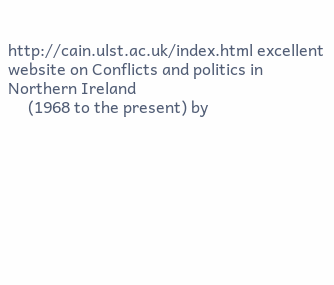http://cain.ulst.ac.uk/index.html excellent website on Conflicts and politics in Northern Ireland
     (1968 to the present) by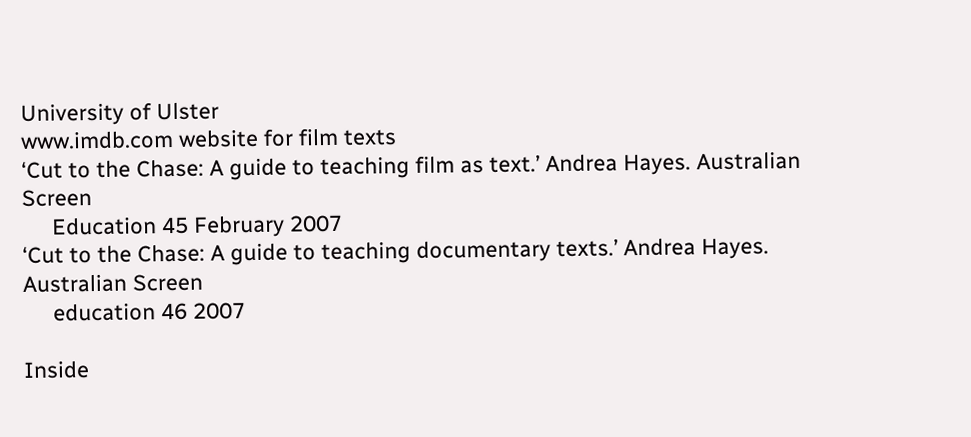University of Ulster
www.imdb.com website for film texts
‘Cut to the Chase: A guide to teaching film as text.’ Andrea Hayes. Australian Screen
     Education 45 February 2007
‘Cut to the Chase: A guide to teaching documentary texts.’ Andrea Hayes. Australian Screen
     education 46 2007

Inside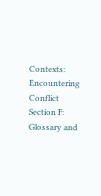Contexts: Encountering Conflict    Section F: Glossary and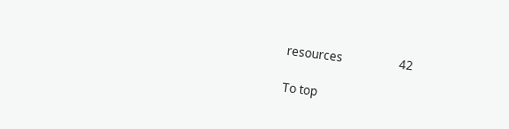resources                   42

To top